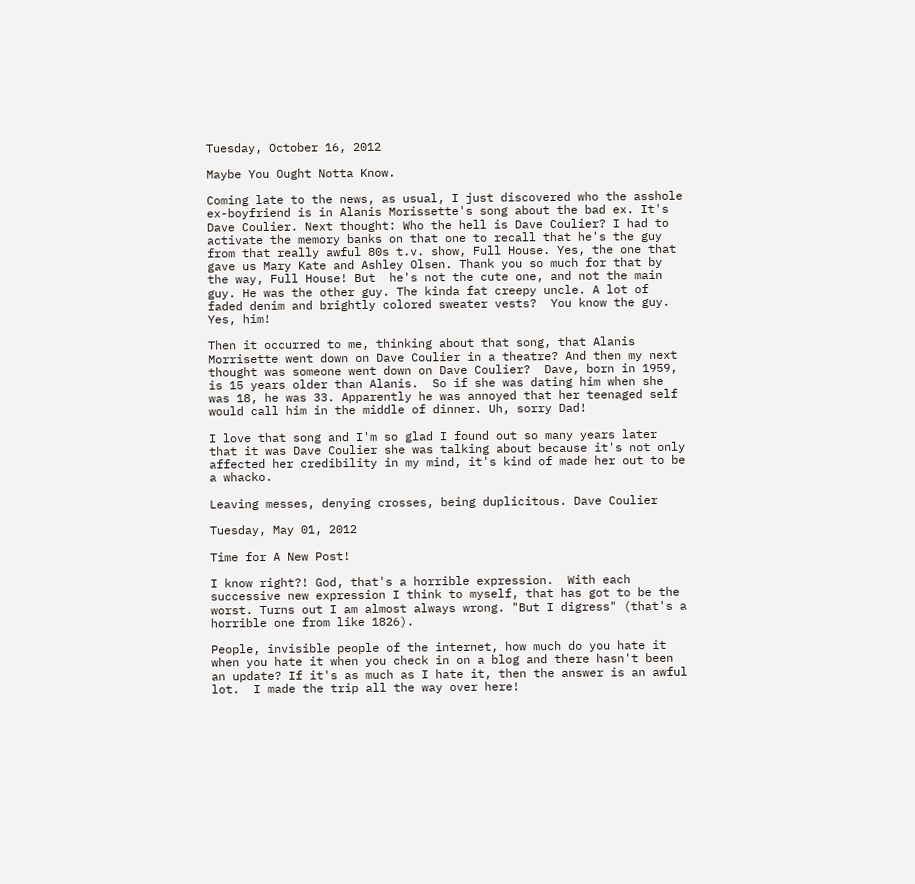Tuesday, October 16, 2012

Maybe You Ought Notta Know.

Coming late to the news, as usual, I just discovered who the asshole ex-boyfriend is in Alanis Morissette's song about the bad ex. It's Dave Coulier. Next thought: Who the hell is Dave Coulier? I had to activate the memory banks on that one to recall that he's the guy from that really awful 80s t.v. show, Full House. Yes, the one that gave us Mary Kate and Ashley Olsen. Thank you so much for that by the way, Full House! But  he's not the cute one, and not the main guy. He was the other guy. The kinda fat creepy uncle. A lot of faded denim and brightly colored sweater vests?  You know the guy. Yes, him!

Then it occurred to me, thinking about that song, that Alanis Morrisette went down on Dave Coulier in a theatre? And then my next thought was someone went down on Dave Coulier?  Dave, born in 1959, is 15 years older than Alanis.  So if she was dating him when she was 18, he was 33. Apparently he was annoyed that her teenaged self would call him in the middle of dinner. Uh, sorry Dad!

I love that song and I'm so glad I found out so many years later that it was Dave Coulier she was talking about because it's not only affected her credibility in my mind, it's kind of made her out to be a whacko.

Leaving messes, denying crosses, being duplicitous. Dave Coulier

Tuesday, May 01, 2012

Time for A New Post!

I know right?! God, that's a horrible expression.  With each successive new expression I think to myself, that has got to be the worst. Turns out I am almost always wrong. "But I digress" (that's a horrible one from like 1826).

People, invisible people of the internet, how much do you hate it when you hate it when you check in on a blog and there hasn't been an update? If it's as much as I hate it, then the answer is an awful lot.  I made the trip all the way over here!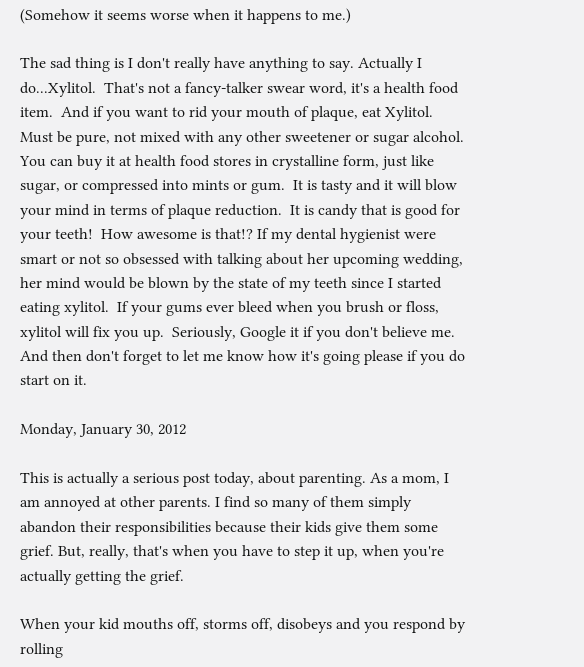(Somehow it seems worse when it happens to me.)

The sad thing is I don't really have anything to say. Actually I do...Xylitol.  That's not a fancy-talker swear word, it's a health food item.  And if you want to rid your mouth of plaque, eat Xylitol.  Must be pure, not mixed with any other sweetener or sugar alcohol.  You can buy it at health food stores in crystalline form, just like sugar, or compressed into mints or gum.  It is tasty and it will blow your mind in terms of plaque reduction.  It is candy that is good for your teeth!  How awesome is that!? If my dental hygienist were smart or not so obsessed with talking about her upcoming wedding, her mind would be blown by the state of my teeth since I started eating xylitol.  If your gums ever bleed when you brush or floss, xylitol will fix you up.  Seriously, Google it if you don't believe me.  And then don't forget to let me know how it's going please if you do start on it.

Monday, January 30, 2012

This is actually a serious post today, about parenting. As a mom, I am annoyed at other parents. I find so many of them simply abandon their responsibilities because their kids give them some grief. But, really, that's when you have to step it up, when you're actually getting the grief.

When your kid mouths off, storms off, disobeys and you respond by rolling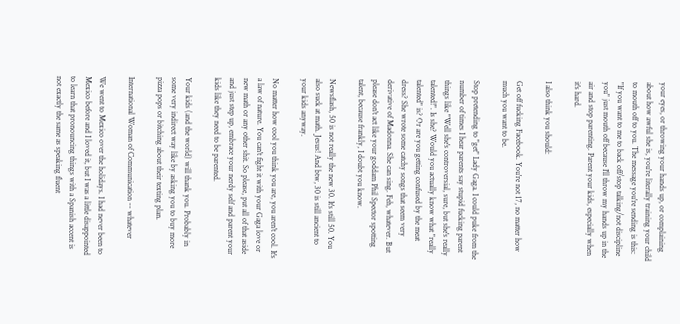your eyes, or throwing your hands up, or complaining about how awful she is, you're literally training your child to mouth off to you. The message you're sending is this: "If you want to me to back off/stop talking/not discipline you" just mouth off because I'll throw my hands up in the air and stop parenting. Parent your kids, especially when it's hard.

I also think you should:

Get off fucking Facebook. You're not 17, no matter how much you want to be.

Stop pretending to "get" Lady Gaga. I could puke from the number of times I hear parents say stupid fucking parent things like "Well she's controversial, sure, but she's really talented!". Is she? Would you actually know what "really talented" is? Or are you getting confused by the meat dress? She wrote some catchy songs that seem very derivative of Madonna. She can sing. Feh, whatever. But please don't act like your goddam Phil Spector spotting talent, because frankly, I doubt you know.

Newsflash, 50 is not really the new 30. It's still 50. You also suck at math. Jesus! And btw, 30 is still ancient to your kids anyway.

No matter how cool you think you are, you aren't cool. It's a law of nature. You can't fight it with your Gaga love or new math or any other shit. So please, put all of that aside and just step up, embrace your nerdy self and parent your kids like they need to be parented.

Your kids (and the world) will thank you. Probably in some very indirect way like by asking you to buy more pizza pops or bitching about their texting plan.

International Woman of Communication -- whatever

We went to Mexico over the holidays. I had never been to Mexico before and I loved it, but I was a little disappointed to learn that pronouncing things with a Spanish accent is not exactly the same as speaking fluent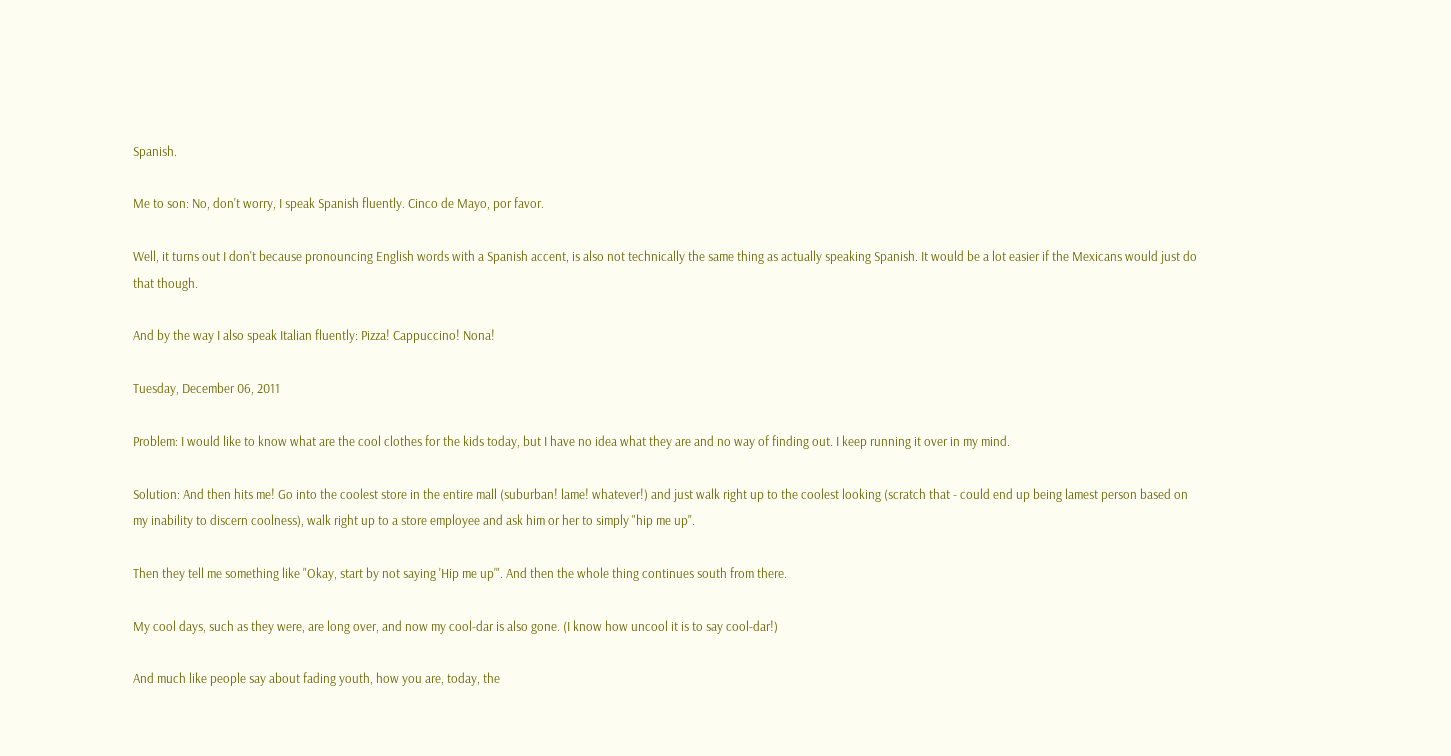Spanish.

Me to son: No, don't worry, I speak Spanish fluently. Cinco de Mayo, por favor.

Well, it turns out I don't because pronouncing English words with a Spanish accent, is also not technically the same thing as actually speaking Spanish. It would be a lot easier if the Mexicans would just do that though.

And by the way I also speak Italian fluently: Pizza! Cappuccino! Nona!

Tuesday, December 06, 2011

Problem: I would like to know what are the cool clothes for the kids today, but I have no idea what they are and no way of finding out. I keep running it over in my mind.

Solution: And then hits me! Go into the coolest store in the entire mall (suburban! lame! whatever!) and just walk right up to the coolest looking (scratch that - could end up being lamest person based on my inability to discern coolness), walk right up to a store employee and ask him or her to simply "hip me up".

Then they tell me something like "Okay, start by not saying 'Hip me up'". And then the whole thing continues south from there.

My cool days, such as they were, are long over, and now my cool-dar is also gone. (I know how uncool it is to say cool-dar!)

And much like people say about fading youth, how you are, today, the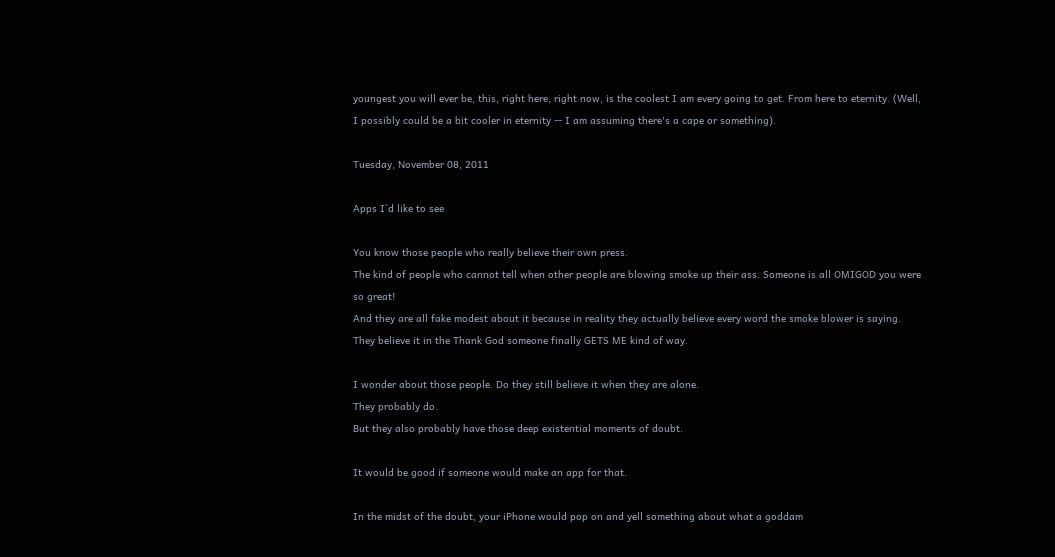youngest you will ever be, this, right here, right now, is the coolest I am every going to get. From here to eternity. (Well, I possibly could be a bit cooler in eternity -- I am assuming there's a cape or something).

Tuesday, November 08, 2011

Apps I`d like to see

You know those people who really believe their own press.
The kind of people who cannot tell when other people are blowing smoke up their ass. Someone is all OMIGOD you were so great!
And they are all fake modest about it because in reality they actually believe every word the smoke blower is saying.
They believe it in the Thank God someone finally GETS ME kind of way.

I wonder about those people. Do they still believe it when they are alone.
They probably do.
But they also probably have those deep existential moments of doubt.

It would be good if someone would make an app for that.

In the midst of the doubt, your iPhone would pop on and yell something about what a goddam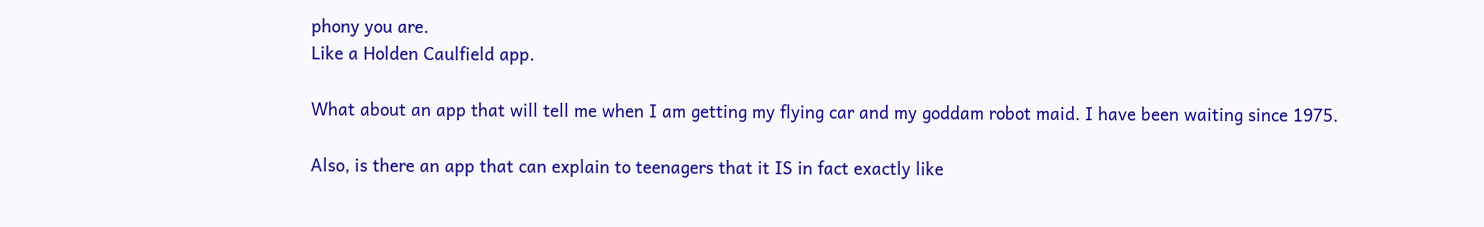phony you are.
Like a Holden Caulfield app.

What about an app that will tell me when I am getting my flying car and my goddam robot maid. I have been waiting since 1975.

Also, is there an app that can explain to teenagers that it IS in fact exactly like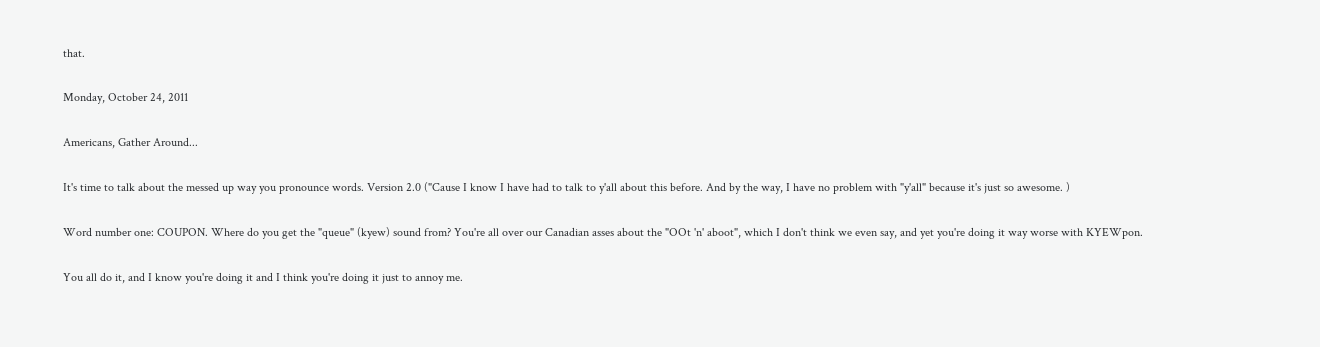that.

Monday, October 24, 2011

Americans, Gather Around...

It's time to talk about the messed up way you pronounce words. Version 2.0 ("Cause I know I have had to talk to y'all about this before. And by the way, I have no problem with "y'all" because it's just so awesome. )

Word number one: COUPON. Where do you get the "queue" (kyew) sound from? You're all over our Canadian asses about the "OOt 'n' aboot", which I don't think we even say, and yet you're doing it way worse with KYEWpon.

You all do it, and I know you're doing it and I think you're doing it just to annoy me.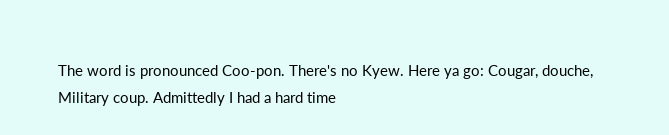The word is pronounced Coo-pon. There's no Kyew. Here ya go: Cougar, douche, Military coup. Admittedly I had a hard time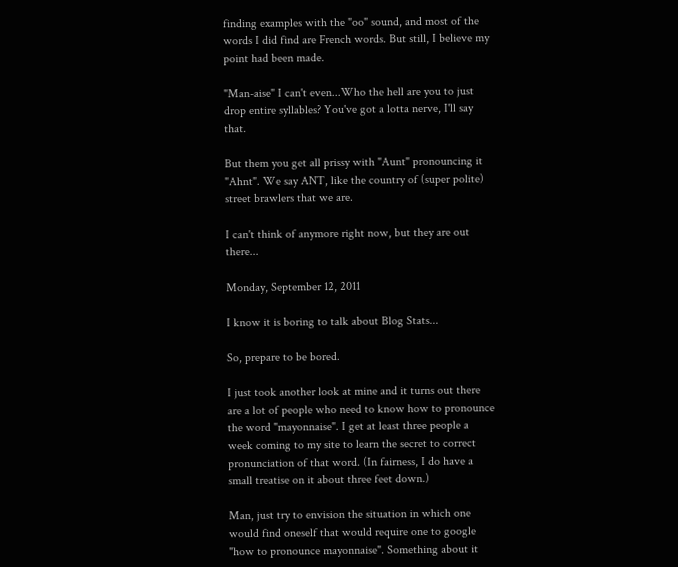finding examples with the "oo" sound, and most of the words I did find are French words. But still, I believe my point had been made.

"Man-aise" I can't even...Who the hell are you to just drop entire syllables? You've got a lotta nerve, I'll say that.

But them you get all prissy with "Aunt" pronouncing it "Ahnt". We say ANT, like the country of (super polite) street brawlers that we are.

I can't think of anymore right now, but they are out there...

Monday, September 12, 2011

I know it is boring to talk about Blog Stats...

So, prepare to be bored.

I just took another look at mine and it turns out there are a lot of people who need to know how to pronounce the word "mayonnaise". I get at least three people a week coming to my site to learn the secret to correct pronunciation of that word. (In fairness, I do have a small treatise on it about three feet down.)

Man, just try to envision the situation in which one would find oneself that would require one to google "how to pronounce mayonnaise". Something about it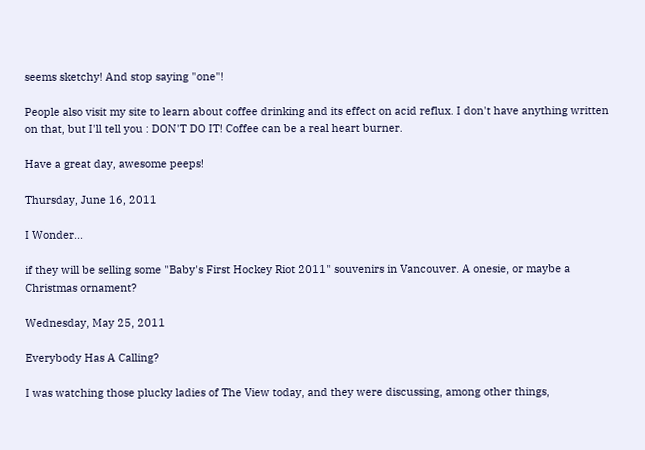seems sketchy! And stop saying "one"!

People also visit my site to learn about coffee drinking and its effect on acid reflux. I don't have anything written on that, but I'll tell you : DON'T DO IT! Coffee can be a real heart burner.

Have a great day, awesome peeps!

Thursday, June 16, 2011

I Wonder...

if they will be selling some "Baby's First Hockey Riot 2011" souvenirs in Vancouver. A onesie, or maybe a Christmas ornament?

Wednesday, May 25, 2011

Everybody Has A Calling?

I was watching those plucky ladies of The View today, and they were discussing, among other things,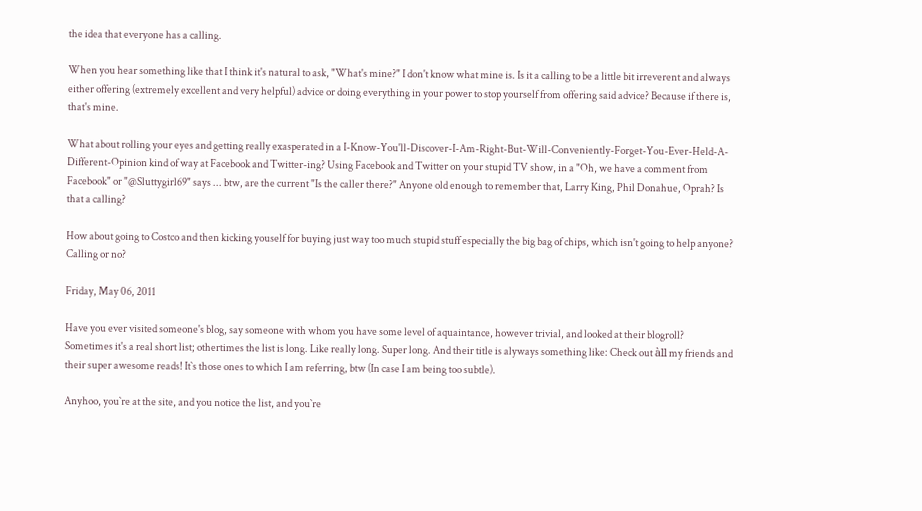the idea that everyone has a calling.

When you hear something like that I think it's natural to ask, "What's mine?" I don't know what mine is. Is it a calling to be a little bit irreverent and always either offering (extremely excellent and very helpful) advice or doing everything in your power to stop yourself from offering said advice? Because if there is, that's mine.

What about rolling your eyes and getting really exasperated in a I-Know-You'll-Discover-I-Am-Right-But-Will-Conveniently-Forget-You-Ever-Held-A-Different-Opinion kind of way at Facebook and Twitter-ing? Using Facebook and Twitter on your stupid TV show, in a "Oh, we have a comment from Facebook" or "@Sluttygirl69" says ... btw, are the current "Is the caller there?" Anyone old enough to remember that, Larry King, Phil Donahue, Oprah? Is that a calling?

How about going to Costco and then kicking youself for buying just way too much stupid stuff especially the big bag of chips, which isn't going to help anyone? Calling or no?

Friday, May 06, 2011

Have you ever visited someone's blog, say someone with whom you have some level of aquaintance, however trivial, and looked at their blogroll? Sometimes it's a real short list; othertimes the list is long. Like really long. Super long. And their title is alyways something like: Check out àll my friends and their super awesome reads! It`s those ones to which I am referring, btw (In case I am being too subtle).

Anyhoo, you`re at the site, and you notice the list, and you`re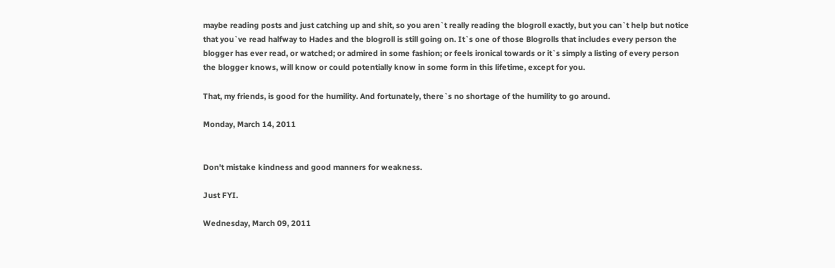maybe reading posts and just catching up and shit, so you aren`t really reading the blogroll exactly, but you can`t help but notice that you`ve read halfway to Hades and the blogroll is still going on. It`s one of those Blogrolls that includes every person the blogger has ever read, or watched; or admired in some fashion; or feels ironical towards or it`s simply a listing of every person the blogger knows, will know or could potentially know in some form in this lifetime, except for you.

That, my friends, is good for the humility. And fortunately, there`s no shortage of the humility to go around.

Monday, March 14, 2011


Don't mistake kindness and good manners for weakness.

Just FYI.

Wednesday, March 09, 2011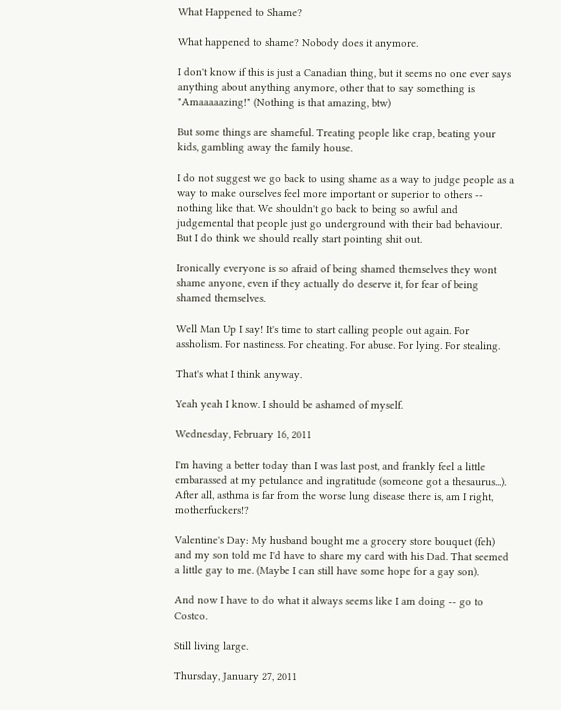What Happened to Shame?

What happened to shame? Nobody does it anymore.

I don't know if this is just a Canadian thing, but it seems no one ever says anything about anything anymore, other that to say something is "Amaaaaazing!" (Nothing is that amazing, btw)

But some things are shameful. Treating people like crap, beating your kids, gambling away the family house.

I do not suggest we go back to using shame as a way to judge people as a way to make ourselves feel more important or superior to others -- nothing like that. We shouldn't go back to being so awful and judgemental that people just go underground with their bad behaviour. But I do think we should really start pointing shit out.

Ironically everyone is so afraid of being shamed themselves they wont shame anyone, even if they actually do deserve it, for fear of being shamed themselves.

Well Man Up I say! It's time to start calling people out again. For assholism. For nastiness. For cheating. For abuse. For lying. For stealing.

That's what I think anyway.

Yeah yeah I know. I should be ashamed of myself.

Wednesday, February 16, 2011

I'm having a better today than I was last post, and frankly feel a little embarassed at my petulance and ingratitude (someone got a thesaurus...). After all, asthma is far from the worse lung disease there is, am I right, motherfuckers!?

Valentine's Day: My husband bought me a grocery store bouquet (feh) and my son told me I'd have to share my card with his Dad. That seemed a little gay to me. (Maybe I can still have some hope for a gay son).

And now I have to do what it always seems like I am doing -- go to Costco.

Still living large.

Thursday, January 27, 2011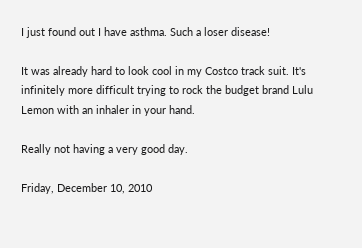I just found out I have asthma. Such a loser disease!

It was already hard to look cool in my Costco track suit. It's infinitely more difficult trying to rock the budget brand Lulu Lemon with an inhaler in your hand.

Really not having a very good day.

Friday, December 10, 2010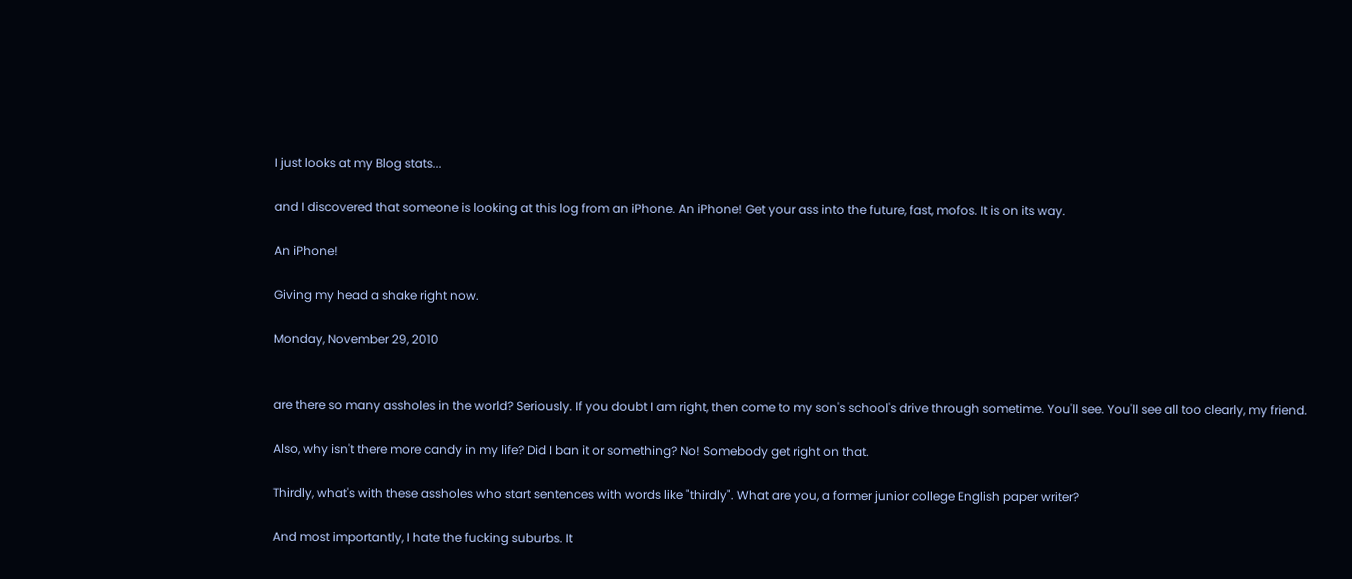I just looks at my Blog stats...

and I discovered that someone is looking at this log from an iPhone. An iPhone! Get your ass into the future, fast, mofos. It is on its way.

An iPhone!

Giving my head a shake right now.

Monday, November 29, 2010


are there so many assholes in the world? Seriously. If you doubt I am right, then come to my son's school's drive through sometime. You'll see. You'll see all too clearly, my friend.

Also, why isn't there more candy in my life? Did I ban it or something? No! Somebody get right on that.

Thirdly, what's with these assholes who start sentences with words like "thirdly". What are you, a former junior college English paper writer?

And most importantly, I hate the fucking suburbs. It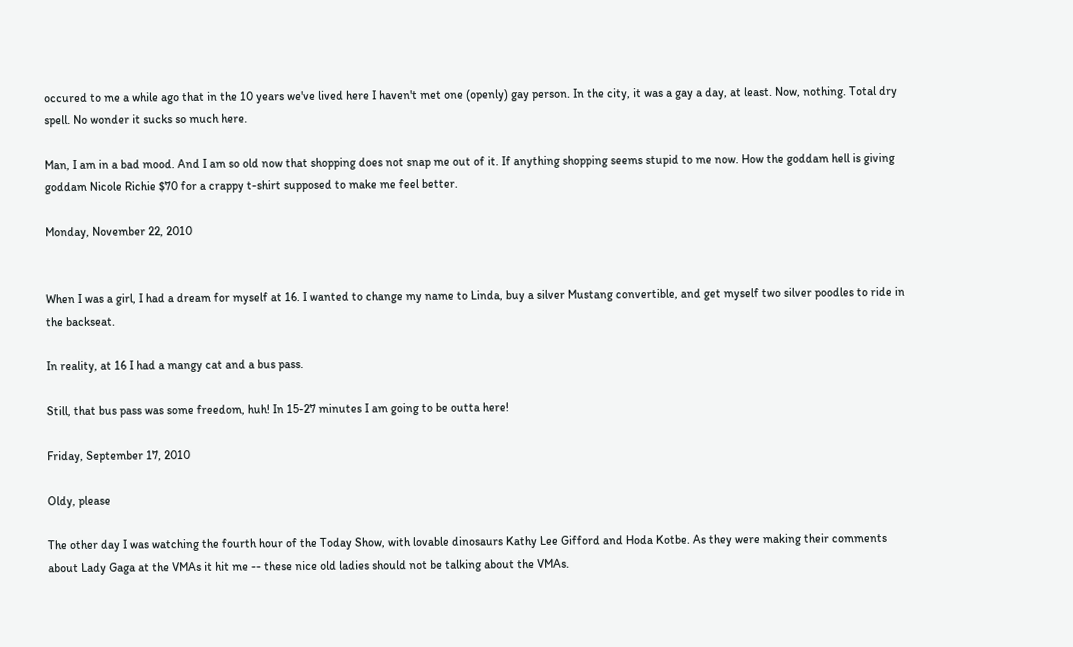occured to me a while ago that in the 10 years we've lived here I haven't met one (openly) gay person. In the city, it was a gay a day, at least. Now, nothing. Total dry spell. No wonder it sucks so much here.

Man, I am in a bad mood. And I am so old now that shopping does not snap me out of it. If anything shopping seems stupid to me now. How the goddam hell is giving goddam Nicole Richie $70 for a crappy t-shirt supposed to make me feel better.

Monday, November 22, 2010


When I was a girl, I had a dream for myself at 16. I wanted to change my name to Linda, buy a silver Mustang convertible, and get myself two silver poodles to ride in the backseat.

In reality, at 16 I had a mangy cat and a bus pass.

Still, that bus pass was some freedom, huh! In 15-27 minutes I am going to be outta here!

Friday, September 17, 2010

Oldy, please

The other day I was watching the fourth hour of the Today Show, with lovable dinosaurs Kathy Lee Gifford and Hoda Kotbe. As they were making their comments about Lady Gaga at the VMAs it hit me -- these nice old ladies should not be talking about the VMAs.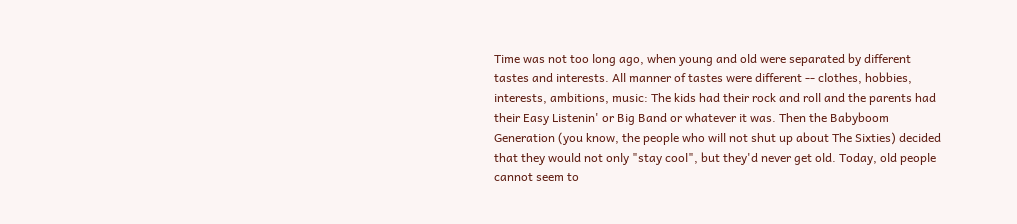Time was not too long ago, when young and old were separated by different tastes and interests. All manner of tastes were different -- clothes, hobbies, interests, ambitions, music: The kids had their rock and roll and the parents had their Easy Listenin' or Big Band or whatever it was. Then the Babyboom Generation (you know, the people who will not shut up about The Sixties) decided that they would not only "stay cool", but they'd never get old. Today, old people cannot seem to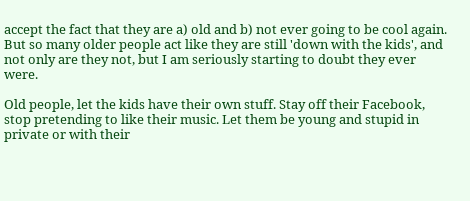accept the fact that they are a) old and b) not ever going to be cool again. But so many older people act like they are still 'down with the kids', and not only are they not, but I am seriously starting to doubt they ever were.

Old people, let the kids have their own stuff. Stay off their Facebook, stop pretending to like their music. Let them be young and stupid in private or with their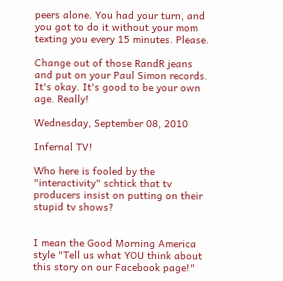peers alone. You had your turn, and you got to do it without your mom texting you every 15 minutes. Please.

Change out of those RandR jeans and put on your Paul Simon records. It's okay. It's good to be your own age. Really!

Wednesday, September 08, 2010

Infernal TV!

Who here is fooled by the "interactivity" schtick that tv producers insist on putting on their stupid tv shows?


I mean the Good Morning America style "Tell us what YOU think about this story on our Facebook page!"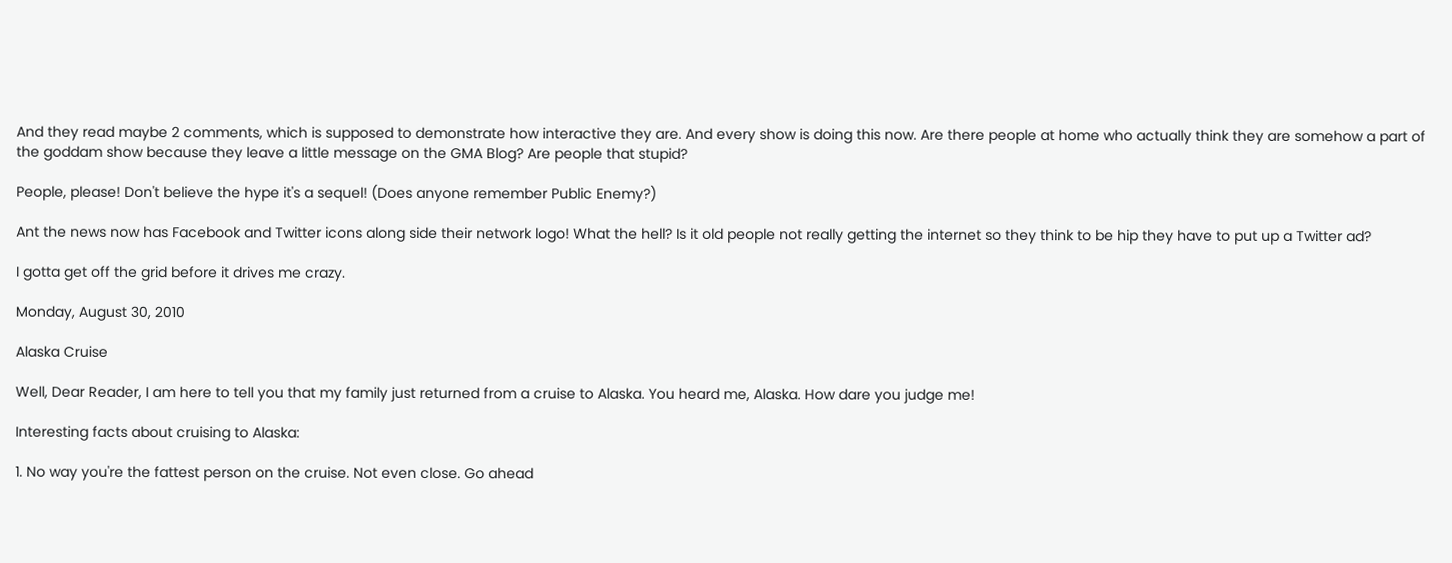And they read maybe 2 comments, which is supposed to demonstrate how interactive they are. And every show is doing this now. Are there people at home who actually think they are somehow a part of the goddam show because they leave a little message on the GMA Blog? Are people that stupid?

People, please! Don't believe the hype it's a sequel! (Does anyone remember Public Enemy?)

Ant the news now has Facebook and Twitter icons along side their network logo! What the hell? Is it old people not really getting the internet so they think to be hip they have to put up a Twitter ad?

I gotta get off the grid before it drives me crazy.

Monday, August 30, 2010

Alaska Cruise

Well, Dear Reader, I am here to tell you that my family just returned from a cruise to Alaska. You heard me, Alaska. How dare you judge me!

Interesting facts about cruising to Alaska:

1. No way you're the fattest person on the cruise. Not even close. Go ahead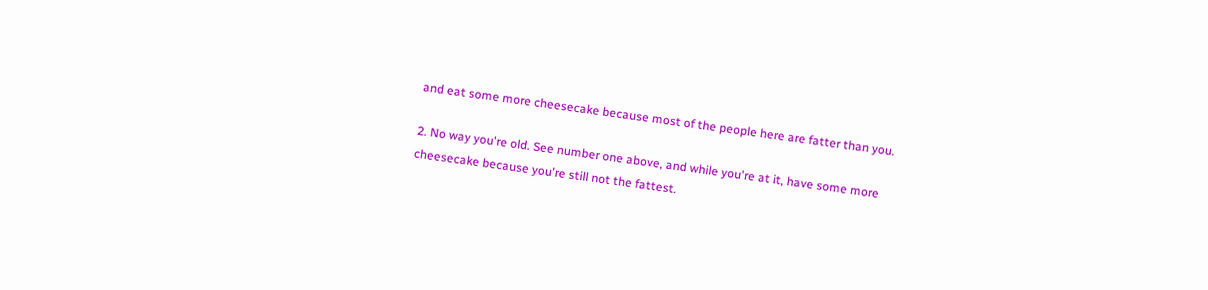and eat some more cheesecake because most of the people here are fatter than you.

2. No way you're old. See number one above, and while you're at it, have some more cheesecake because you're still not the fattest.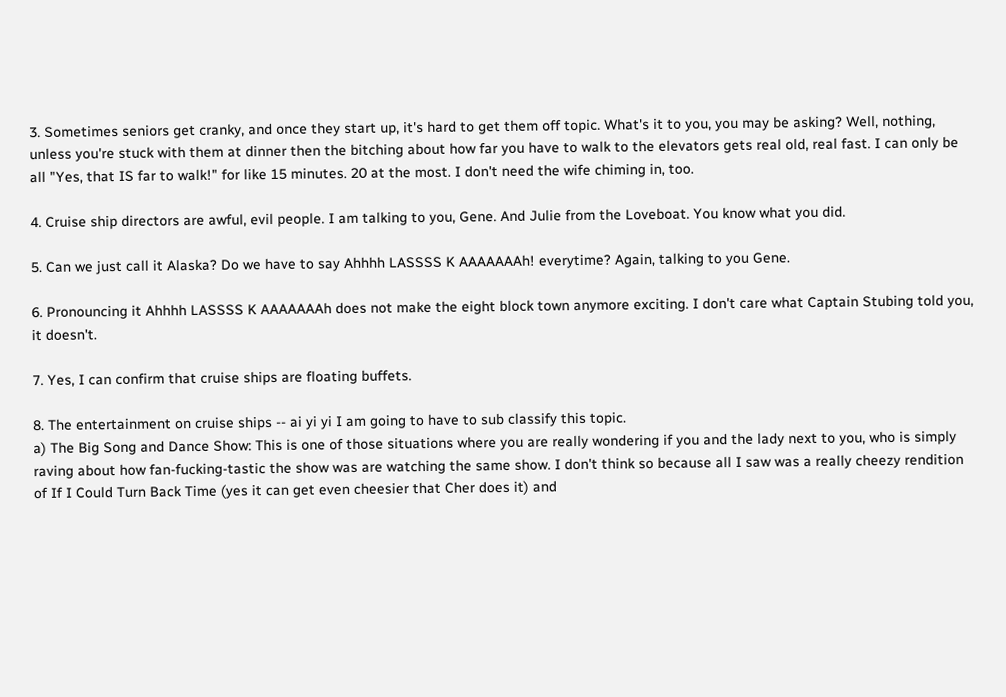3. Sometimes seniors get cranky, and once they start up, it's hard to get them off topic. What's it to you, you may be asking? Well, nothing, unless you're stuck with them at dinner then the bitching about how far you have to walk to the elevators gets real old, real fast. I can only be all "Yes, that IS far to walk!" for like 15 minutes. 20 at the most. I don't need the wife chiming in, too.

4. Cruise ship directors are awful, evil people. I am talking to you, Gene. And Julie from the Loveboat. You know what you did.

5. Can we just call it Alaska? Do we have to say Ahhhh LASSSS K AAAAAAAh! everytime? Again, talking to you Gene.

6. Pronouncing it Ahhhh LASSSS K AAAAAAAh does not make the eight block town anymore exciting. I don't care what Captain Stubing told you, it doesn't.

7. Yes, I can confirm that cruise ships are floating buffets.

8. The entertainment on cruise ships -- ai yi yi I am going to have to sub classify this topic.
a) The Big Song and Dance Show: This is one of those situations where you are really wondering if you and the lady next to you, who is simply raving about how fan-fucking-tastic the show was are watching the same show. I don't think so because all I saw was a really cheezy rendition of If I Could Turn Back Time (yes it can get even cheesier that Cher does it) and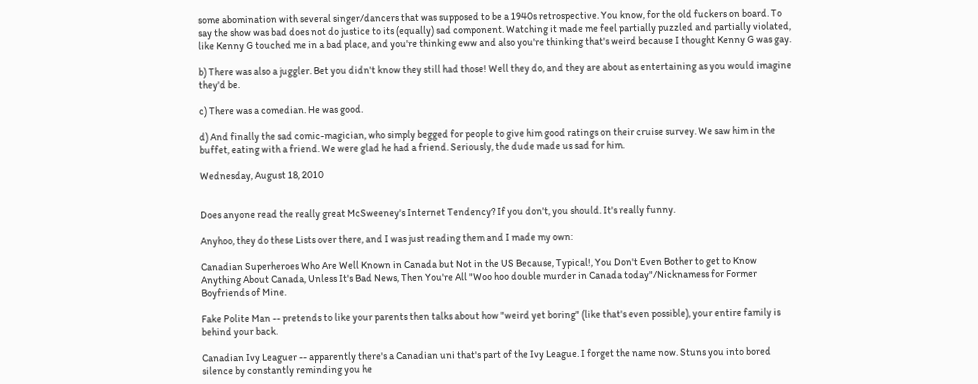some abomination with several singer/dancers that was supposed to be a 1940s retrospective. You know, for the old fuckers on board. To say the show was bad does not do justice to its (equally) sad component. Watching it made me feel partially puzzled and partially violated, like Kenny G touched me in a bad place, and you're thinking eww and also you're thinking that's weird because I thought Kenny G was gay.

b) There was also a juggler. Bet you didn't know they still had those! Well they do, and they are about as entertaining as you would imagine they'd be.

c) There was a comedian. He was good.

d) And finally the sad comic-magician, who simply begged for people to give him good ratings on their cruise survey. We saw him in the buffet, eating with a friend. We were glad he had a friend. Seriously, the dude made us sad for him.

Wednesday, August 18, 2010


Does anyone read the really great McSweeney's Internet Tendency? If you don't, you should. It's really funny.

Anyhoo, they do these Lists over there, and I was just reading them and I made my own:

Canadian Superheroes Who Are Well Known in Canada but Not in the US Because, Typical!, You Don't Even Bother to get to Know Anything About Canada, Unless It's Bad News, Then You're All "Woo hoo double murder in Canada today"/Nicknamess for Former Boyfriends of Mine.

Fake Polite Man -- pretends to like your parents then talks about how "weird yet boring" (like that's even possible), your entire family is behind your back.

Canadian Ivy Leaguer -- apparently there's a Canadian uni that's part of the Ivy League. I forget the name now. Stuns you into bored silence by constantly reminding you he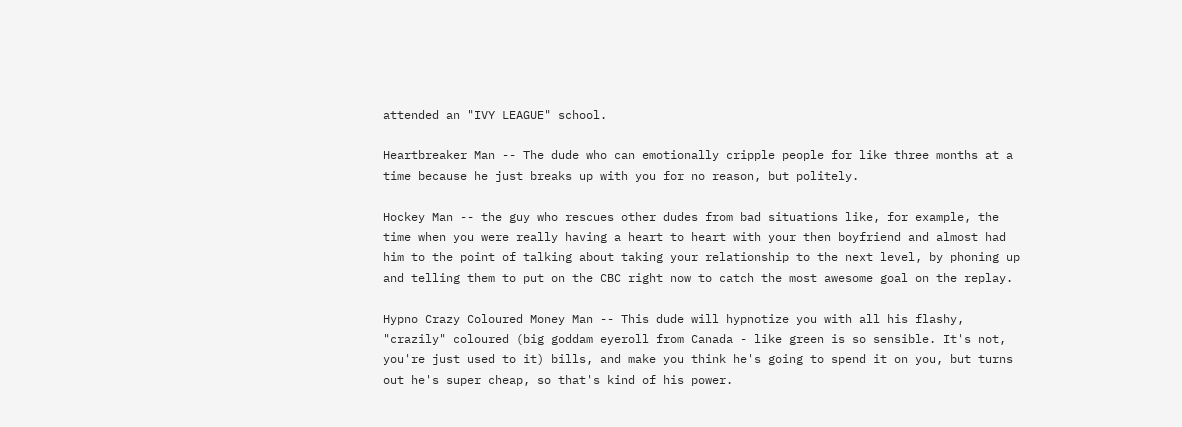attended an "IVY LEAGUE" school.

Heartbreaker Man -- The dude who can emotionally cripple people for like three months at a time because he just breaks up with you for no reason, but politely.

Hockey Man -- the guy who rescues other dudes from bad situations like, for example, the time when you were really having a heart to heart with your then boyfriend and almost had him to the point of talking about taking your relationship to the next level, by phoning up and telling them to put on the CBC right now to catch the most awesome goal on the replay.

Hypno Crazy Coloured Money Man -- This dude will hypnotize you with all his flashy, "crazily" coloured (big goddam eyeroll from Canada - like green is so sensible. It's not, you're just used to it) bills, and make you think he's going to spend it on you, but turns out he's super cheap, so that's kind of his power.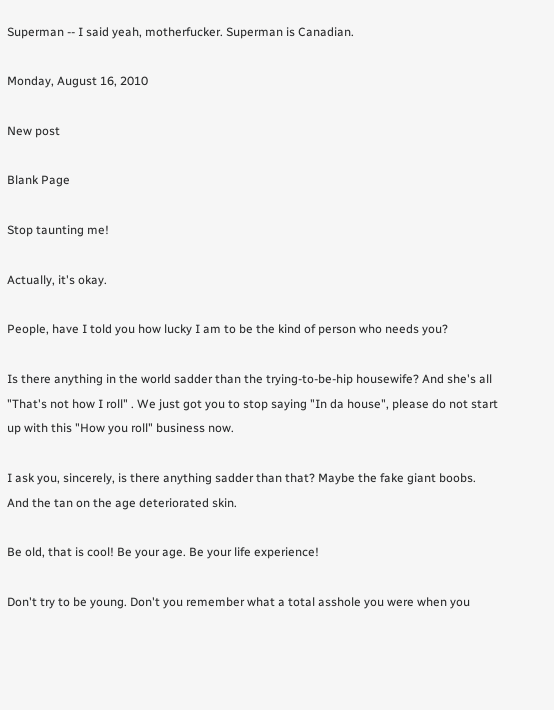Superman -- I said yeah, motherfucker. Superman is Canadian.

Monday, August 16, 2010

New post

Blank Page

Stop taunting me!

Actually, it's okay.

People, have I told you how lucky I am to be the kind of person who needs you?

Is there anything in the world sadder than the trying-to-be-hip housewife? And she's all "That's not how I roll" . We just got you to stop saying "In da house", please do not start up with this "How you roll" business now.

I ask you, sincerely, is there anything sadder than that? Maybe the fake giant boobs. And the tan on the age deteriorated skin.

Be old, that is cool! Be your age. Be your life experience!

Don't try to be young. Don't you remember what a total asshole you were when you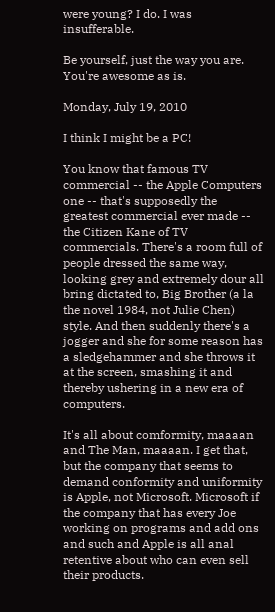were young? I do. I was insufferable.

Be yourself, just the way you are. You're awesome as is.

Monday, July 19, 2010

I think I might be a PC!

You know that famous TV commercial -- the Apple Computers one -- that's supposedly the greatest commercial ever made -- the Citizen Kane of TV commercials. There's a room full of people dressed the same way, looking grey and extremely dour all bring dictated to, Big Brother (a la the novel 1984, not Julie Chen) style. And then suddenly there's a jogger and she for some reason has a sledgehammer and she throws it at the screen, smashing it and thereby ushering in a new era of computers.

It's all about comformity, maaaan and The Man, maaaan. I get that, but the company that seems to demand conformity and uniformity is Apple, not Microsoft. Microsoft if the company that has every Joe working on programs and add ons and such and Apple is all anal retentive about who can even sell their products.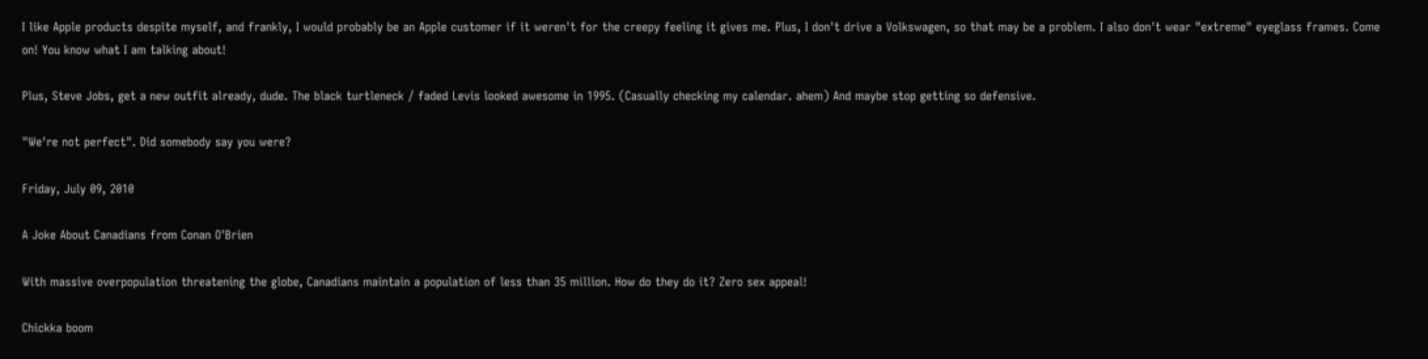I like Apple products despite myself, and frankly, I would probably be an Apple customer if it weren't for the creepy feeling it gives me. Plus, I don't drive a Volkswagen, so that may be a problem. I also don't wear "extreme" eyeglass frames. Come on! You know what I am talking about!

Plus, Steve Jobs, get a new outfit already, dude. The black turtleneck / faded Levis looked awesome in 1995. (Casually checking my calendar. ahem) And maybe stop getting so defensive.

"We're not perfect". Did somebody say you were?

Friday, July 09, 2010

A Joke About Canadians from Conan O'Brien

With massive overpopulation threatening the globe, Canadians maintain a population of less than 35 million. How do they do it? Zero sex appeal!

Chickka boom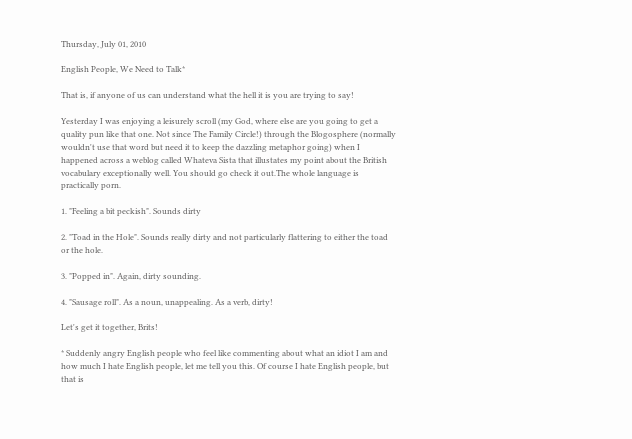Thursday, July 01, 2010

English People, We Need to Talk*

That is, if anyone of us can understand what the hell it is you are trying to say!

Yesterday I was enjoying a leisurely scroll (my God, where else are you going to get a quality pun like that one. Not since The Family Circle!) through the Blogosphere (normally wouldn't use that word but need it to keep the dazzling metaphor going) when I happened across a weblog called Whateva Sista that illustates my point about the British vocabulary exceptionally well. You should go check it out.The whole language is practically porn.

1. "Feeling a bit peckish". Sounds dirty

2. "Toad in the Hole". Sounds really dirty and not particularly flattering to either the toad or the hole.

3. "Popped in". Again, dirty sounding.

4. "Sausage roll". As a noun, unappealing. As a verb, dirty!

Let's get it together, Brits!

* Suddenly angry English people who feel like commenting about what an idiot I am and how much I hate English people, let me tell you this. Of course I hate English people, but that is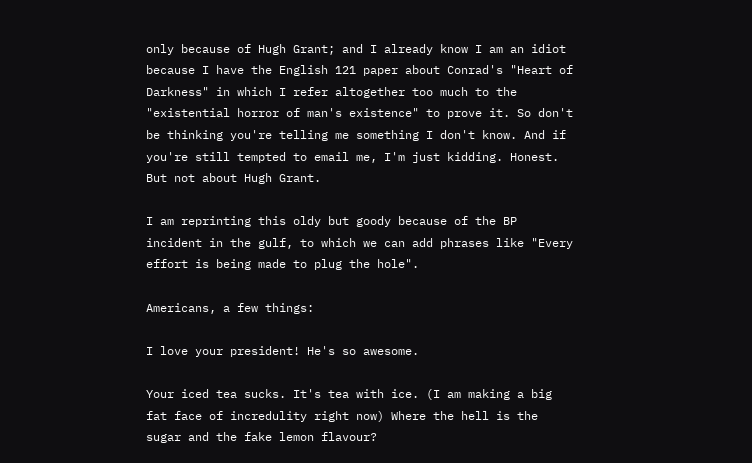only because of Hugh Grant; and I already know I am an idiot because I have the English 121 paper about Conrad's "Heart of Darkness" in which I refer altogether too much to the "existential horror of man's existence" to prove it. So don't be thinking you're telling me something I don't know. And if you're still tempted to email me, I'm just kidding. Honest. But not about Hugh Grant.

I am reprinting this oldy but goody because of the BP incident in the gulf, to which we can add phrases like "Every effort is being made to plug the hole".

Americans, a few things:

I love your president! He's so awesome.

Your iced tea sucks. It's tea with ice. (I am making a big fat face of incredulity right now) Where the hell is the sugar and the fake lemon flavour?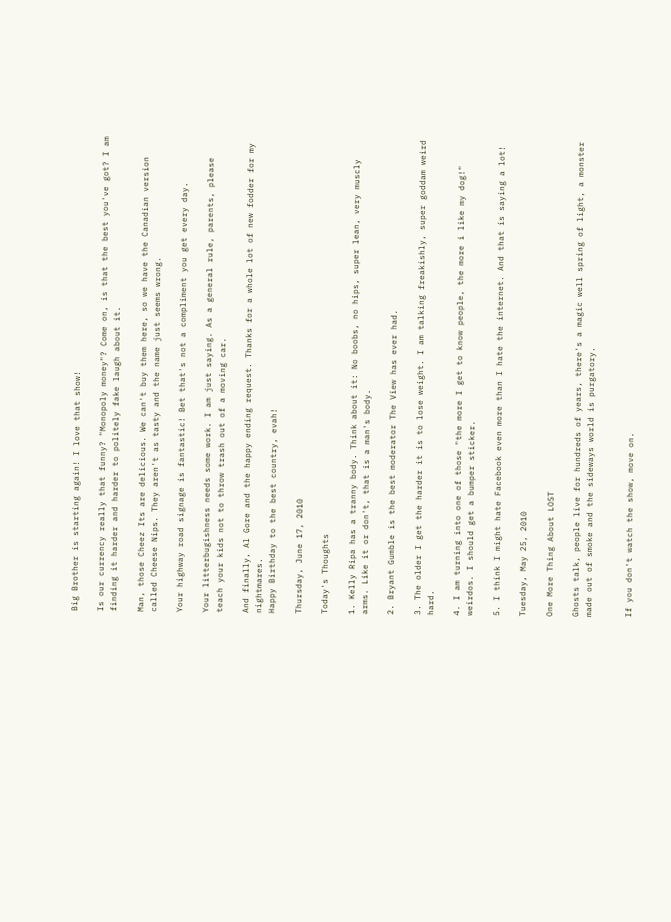Big Brother is starting again! I love that show!

Is our currency really that funny? "Monopoly money"? Come on, is that the best you've got? I am finding it harder and harder to politely fake laugh about it.

Man, those Cheez Its are delicious. We can't buy them here, so we have the Canadian version called Cheese Nips. They aren't as tasty and the name just seems wrong.

Your highway road signage is fantastic! Bet that's not a compliment you get every day.

Your litterbugishness needs some work. I am just saying. As a general rule, parents, please teach your kids not to throw trash out of a moving car.

And finally, Al Gore and the happy ending request. Thanks for a whole lot of new fodder for my nightmares.
Happy Birthday to the best country, evah!

Thursday, June 17, 2010

Today's Thoughts

1. Kelly Ripa has a tranny body. Think about it: No boobs, no hips, super lean, very muscly arms. Like it or don't, that is a man's body.

2. Bryant Gumble is the best moderator The View has ever had.

3. The older I get the harder it is to lose weight. I am talking freakishly, super goddam weird hard.

4. I am turning into one of those "the more I get to know people, the more i like my dog!" weirdos. I should get a bumper sticker.

5. I think I might hate Facebook even more than I hate the internet. And that is saying a lot!

Tuesday, May 25, 2010

One More Thing About LOST

Ghosts talk, people live for hundreds of years, there's a magic well spring of light, a monster made out of smoke and the sideways world is purgatory.


If you don't watch the show, move on.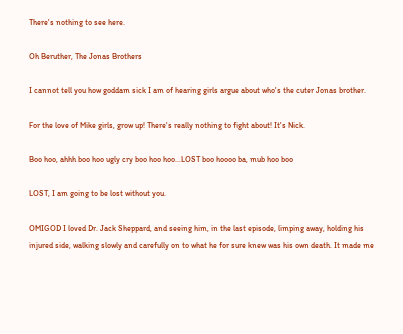There's nothing to see here.

Oh Beruther, The Jonas Brothers

I cannot tell you how goddam sick I am of hearing girls argue about who's the cuter Jonas brother.

For the love of Mike girls, grow up! There's really nothing to fight about! It's Nick.

Boo hoo, ahhh boo hoo ugly cry boo hoo hoo...LOST boo hoooo ba, mub hoo boo

LOST, I am going to be lost without you.

OMIGOD I loved Dr. Jack Sheppard, and seeing him, in the last episode, limping away, holding his injured side, walking slowly and carefully on to what he for sure knew was his own death. It made me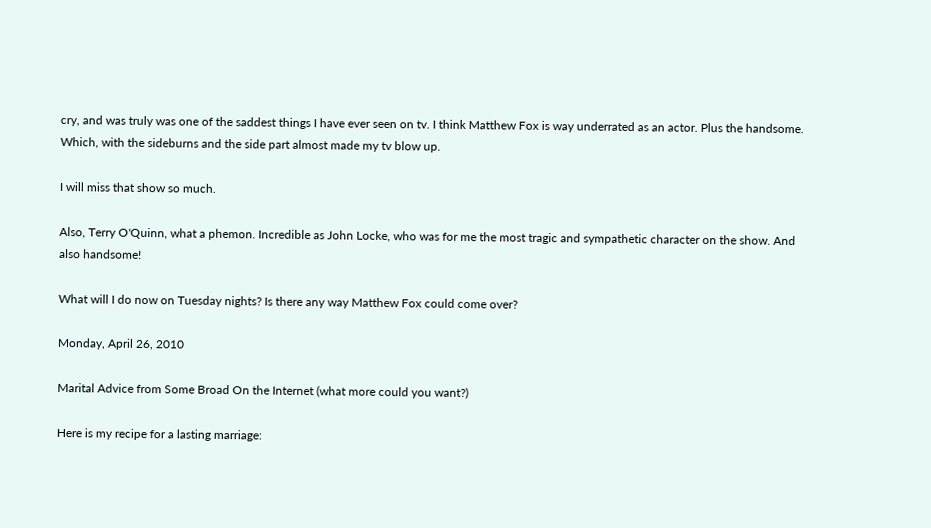cry, and was truly was one of the saddest things I have ever seen on tv. I think Matthew Fox is way underrated as an actor. Plus the handsome. Which, with the sideburns and the side part almost made my tv blow up.

I will miss that show so much.

Also, Terry O'Quinn, what a phemon. Incredible as John Locke, who was for me the most tragic and sympathetic character on the show. And also handsome!

What will I do now on Tuesday nights? Is there any way Matthew Fox could come over?

Monday, April 26, 2010

Marital Advice from Some Broad On the Internet (what more could you want?)

Here is my recipe for a lasting marriage: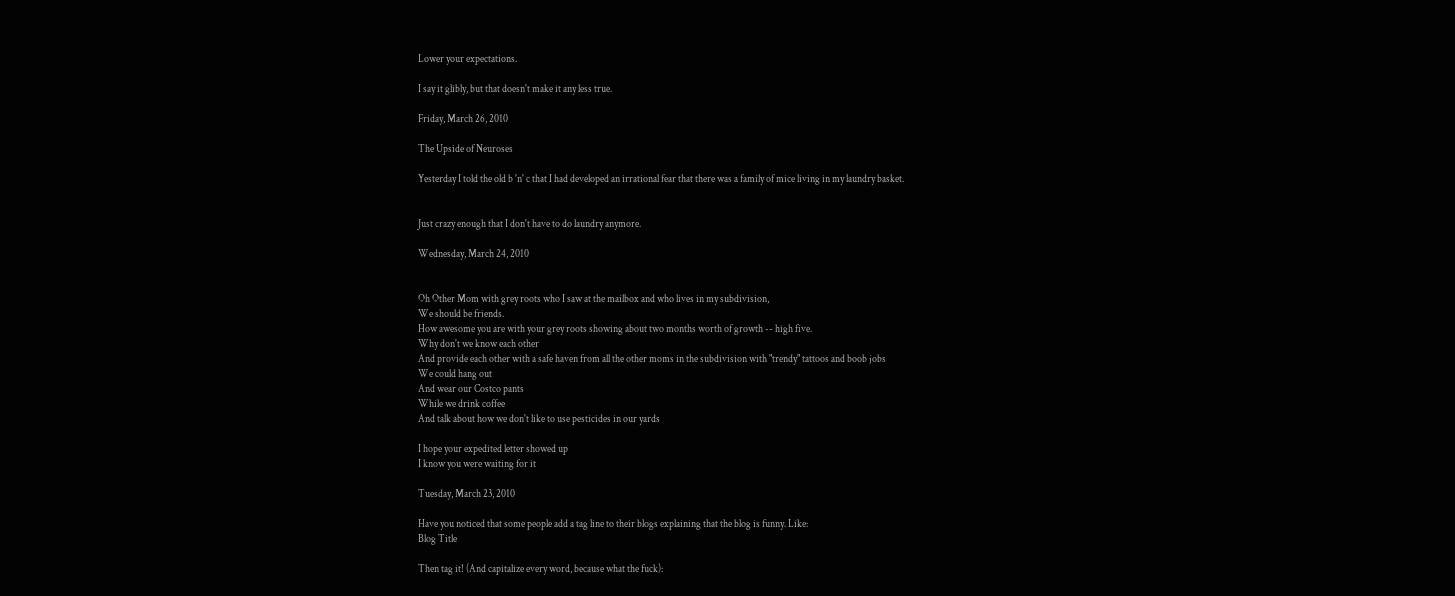Lower your expectations.

I say it glibly, but that doesn't make it any less true.

Friday, March 26, 2010

The Upside of Neuroses

Yesterday I told the old b 'n' c that I had developed an irrational fear that there was a family of mice living in my laundry basket.


Just crazy enough that I don't have to do laundry anymore.

Wednesday, March 24, 2010


Oh Other Mom with grey roots who I saw at the mailbox and who lives in my subdivision,
We should be friends.
How awesome you are with your grey roots showing about two months worth of growth -- high five.
Why don't we know each other
And provide each other with a safe haven from all the other moms in the subdivision with "trendy" tattoos and boob jobs
We could hang out
And wear our Costco pants
While we drink coffee
And talk about how we don't like to use pesticides in our yards

I hope your expedited letter showed up
I know you were waiting for it

Tuesday, March 23, 2010

Have you noticed that some people add a tag line to their blogs explaining that the blog is funny. Like:
Blog Title

Then tag it! (And capitalize every word, because what the fuck):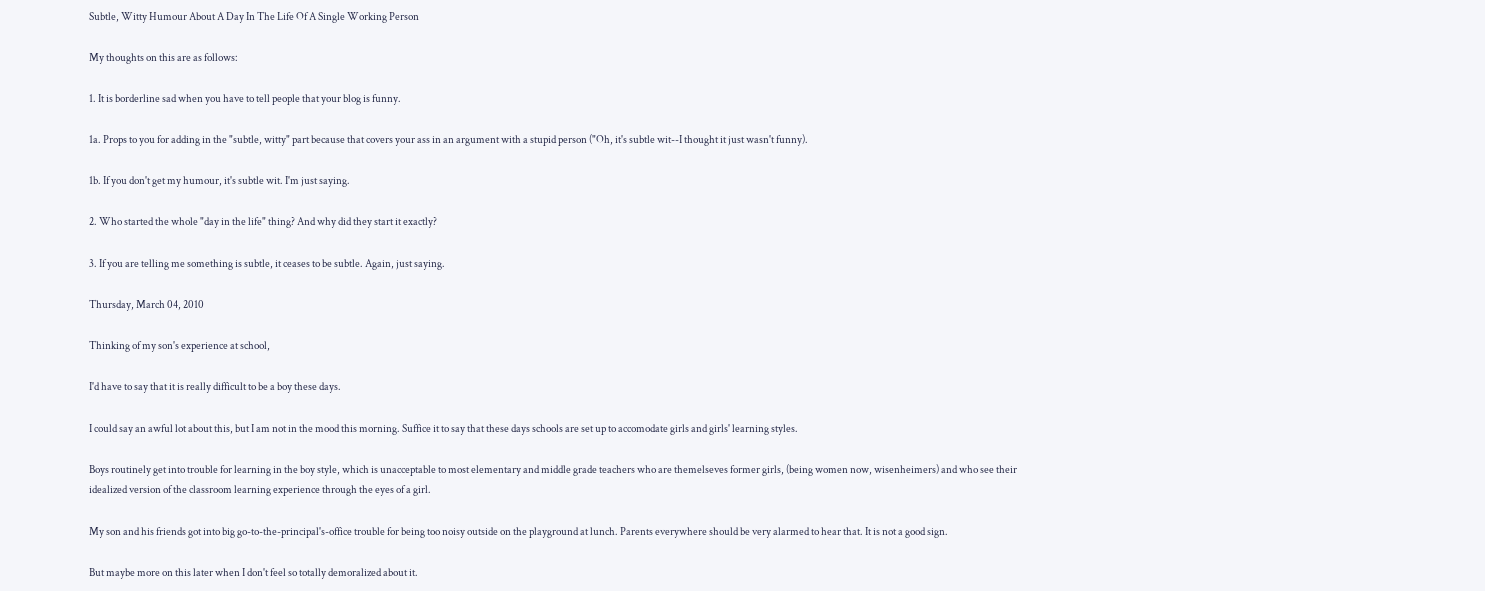Subtle, Witty Humour About A Day In The Life Of A Single Working Person

My thoughts on this are as follows:

1. It is borderline sad when you have to tell people that your blog is funny.

1a. Props to you for adding in the "subtle, witty" part because that covers your ass in an argument with a stupid person ("Oh, it's subtle wit--I thought it just wasn't funny).

1b. If you don't get my humour, it's subtle wit. I'm just saying.

2. Who started the whole "day in the life" thing? And why did they start it exactly?

3. If you are telling me something is subtle, it ceases to be subtle. Again, just saying.

Thursday, March 04, 2010

Thinking of my son's experience at school,

I'd have to say that it is really difficult to be a boy these days.

I could say an awful lot about this, but I am not in the mood this morning. Suffice it to say that these days schools are set up to accomodate girls and girls' learning styles.

Boys routinely get into trouble for learning in the boy style, which is unacceptable to most elementary and middle grade teachers who are themelseves former girls, (being women now, wisenheimers) and who see their idealized version of the classroom learning experience through the eyes of a girl.

My son and his friends got into big go-to-the-principal's-office trouble for being too noisy outside on the playground at lunch. Parents everywhere should be very alarmed to hear that. It is not a good sign.

But maybe more on this later when I don't feel so totally demoralized about it.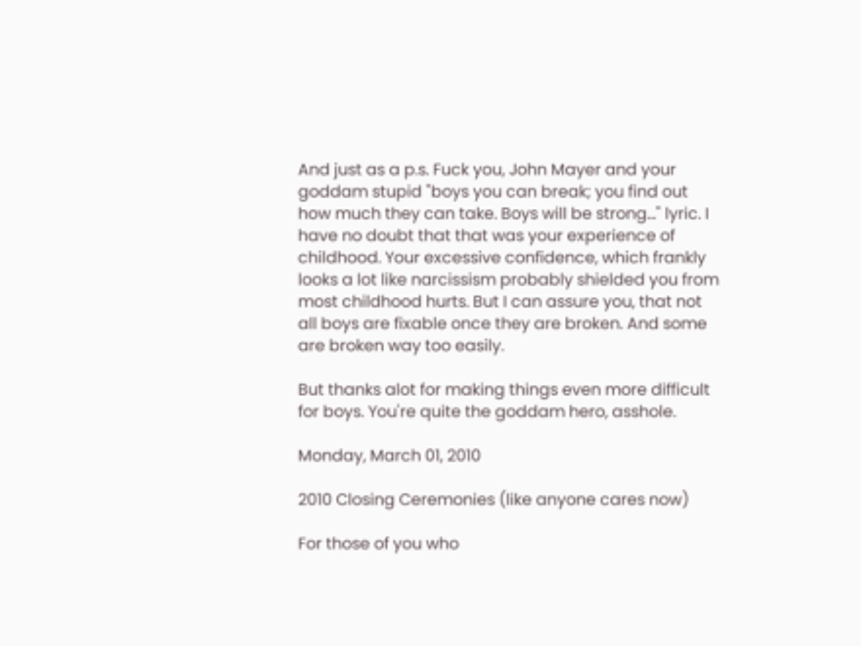And just as a p.s. Fuck you, John Mayer and your goddam stupid "boys you can break; you find out how much they can take. Boys will be strong..." lyric. I have no doubt that that was your experience of childhood. Your excessive confidence, which frankly looks a lot like narcissism probably shielded you from most childhood hurts. But I can assure you, that not all boys are fixable once they are broken. And some are broken way too easily.

But thanks alot for making things even more difficult for boys. You're quite the goddam hero, asshole.

Monday, March 01, 2010

2010 Closing Ceremonies (like anyone cares now)

For those of you who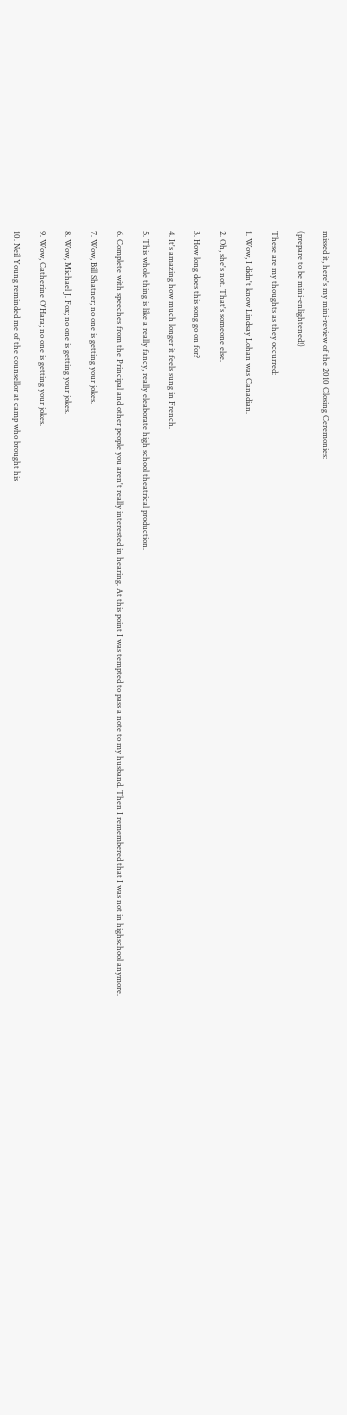missed it, here's my mini-review of the 2010 Closing Ceremonies:

(prepare to be mini-enlightened!)

These are my thoughts as they occurred:

1. Wow, I didn't know Lindsay Lohan was Canadian.

2. Oh, she's not. That's someone else.

3. How long does this song go on for?

4. It's amazing how much longer it feels sung in French.

5. This whole thing is like a really fancy, really eleaborate high school theatrical production.

6. Complete with speeches from the Principal and other people you aren't really interested in hearing. At this point I was tempted to pass a note to my husband. Then I remembered that I was not in highschool anymore.

7. Wow, Bill Shatner; no one is getting your jokes.

8. Wow, Michael J. Fox; no one is getting your jokes.

9. Wow, Catherine O'Hara; no one is getting your jokes.

10. Neil Young reminded me of the counsellor at camp who brought his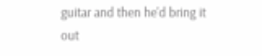guitar and then he'd bring it out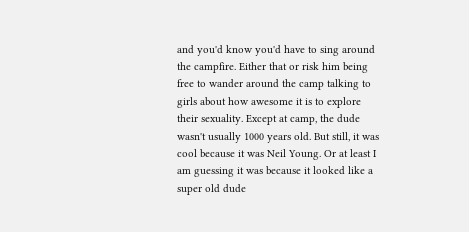and you'd know you'd have to sing around the campfire. Either that or risk him being free to wander around the camp talking to girls about how awesome it is to explore their sexuality. Except at camp, the dude wasn't usually 1000 years old. But still, it was cool because it was Neil Young. Or at least I am guessing it was because it looked like a super old dude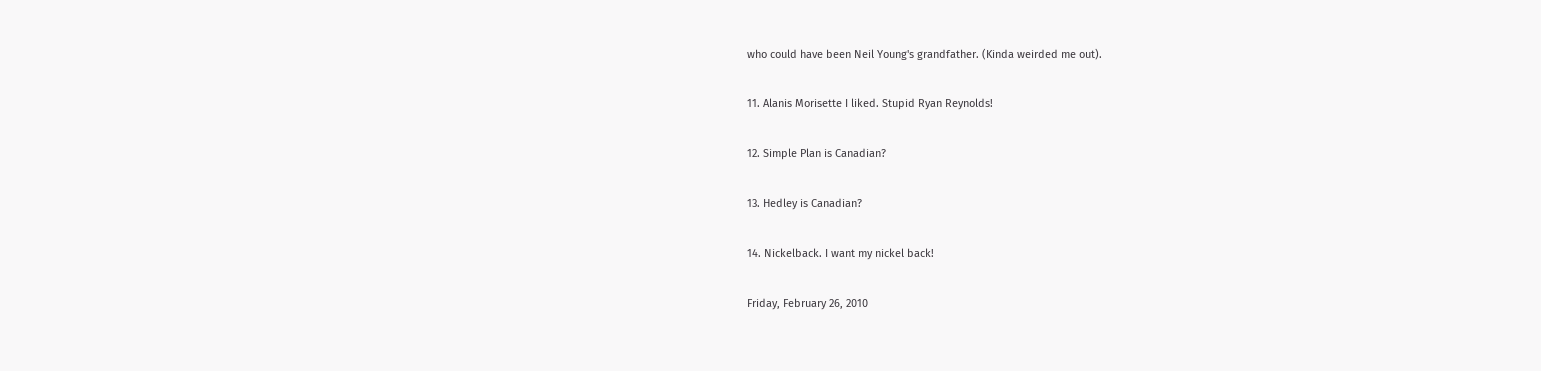who could have been Neil Young's grandfather. (Kinda weirded me out).

11. Alanis Morisette I liked. Stupid Ryan Reynolds!

12. Simple Plan is Canadian?

13. Hedley is Canadian?

14. Nickelback. I want my nickel back!

Friday, February 26, 2010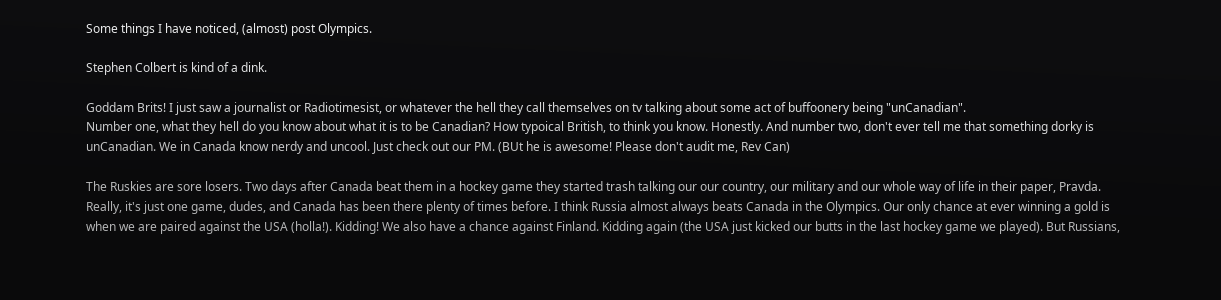Some things I have noticed, (almost) post Olympics.

Stephen Colbert is kind of a dink.

Goddam Brits! I just saw a journalist or Radiotimesist, or whatever the hell they call themselves on tv talking about some act of buffoonery being "unCanadian".
Number one, what they hell do you know about what it is to be Canadian? How typoical British, to think you know. Honestly. And number two, don't ever tell me that something dorky is unCanadian. We in Canada know nerdy and uncool. Just check out our PM. (BUt he is awesome! Please don't audit me, Rev Can)

The Ruskies are sore losers. Two days after Canada beat them in a hockey game they started trash talking our our country, our military and our whole way of life in their paper, Pravda.
Really, it's just one game, dudes, and Canada has been there plenty of times before. I think Russia almost always beats Canada in the Olympics. Our only chance at ever winning a gold is when we are paired against the USA (holla!). Kidding! We also have a chance against Finland. Kidding again (the USA just kicked our butts in the last hockey game we played). But Russians,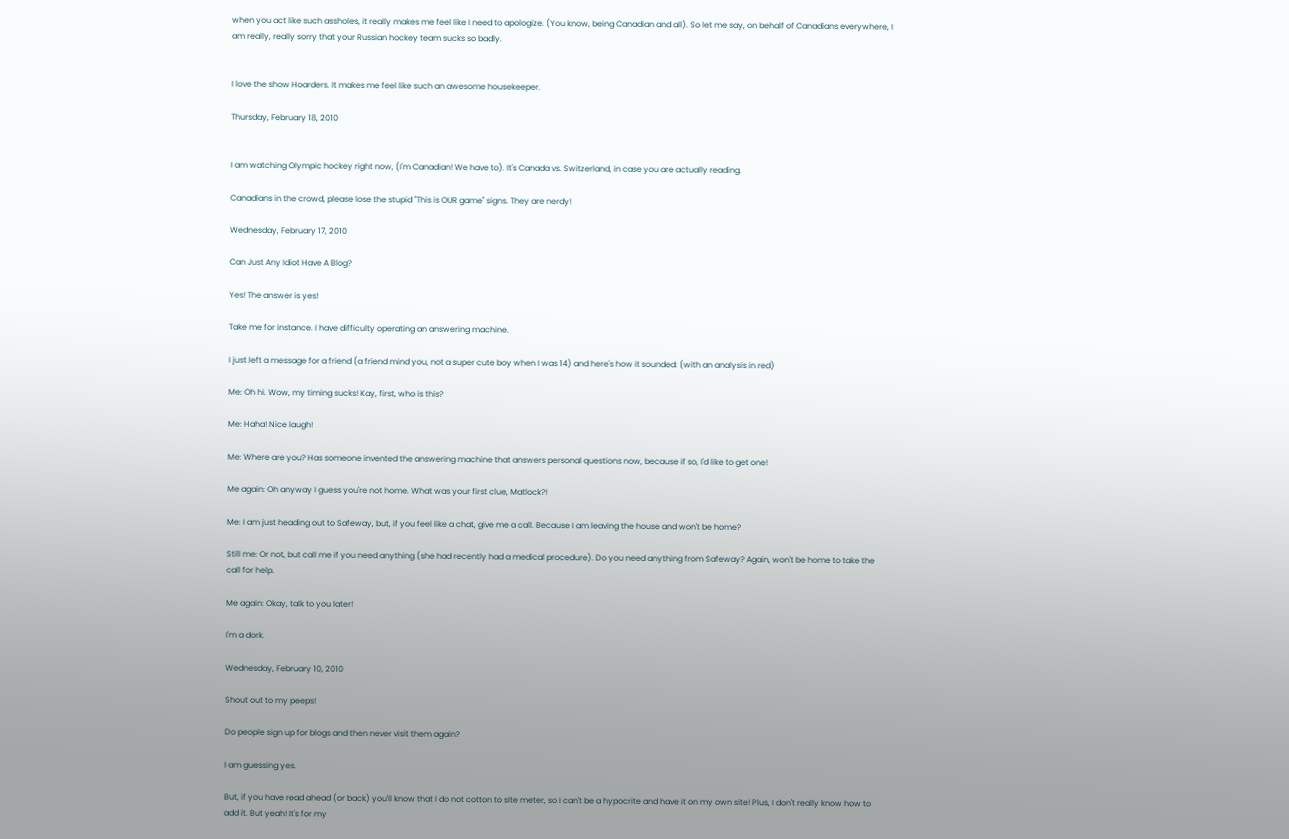when you act like such assholes, it really makes me feel like I need to apologize. (You know, being Canadian and all). So let me say, on behalf of Canadians everywhere, I am really, really sorry that your Russian hockey team sucks so badly.


I love the show Hoarders. It makes me feel like such an awesome housekeeper.

Thursday, February 18, 2010


I am watching Olympic hockey right now, (I'm Canadian! We have to). It's Canada vs. Switzerland, in case you are actually reading.

Canadians in the crowd, please lose the stupid "This is OUR game" signs. They are nerdy!

Wednesday, February 17, 2010

Can Just Any Idiot Have A Blog?

Yes! The answer is yes!

Take me for instance. I have difficulty operating an answering machine.

I just left a message for a friend (a friend mind you, not a super cute boy when I was 14) and here's how it sounded: (with an analysis in red)

Me: Oh hi. Wow, my timing sucks! Kay, first, who is this?

Me: Haha! Nice laugh!

Me: Where are you? Has someone invented the answering machine that answers personal questions now, because if so, I'd like to get one!

Me again: Oh anyway I guess you're not home. What was your first clue, Matlock?!

Me: I am just heading out to Safeway, but, if you feel like a chat, give me a call. Because I am leaving the house and won't be home?

Still me: Or not, but call me if you need anything (she had recently had a medical procedure). Do you need anything from Safeway? Again, won't be home to take the call for help.

Me again: Okay, talk to you later!

I'm a dork.

Wednesday, February 10, 2010

Shout out to my peeps!

Do people sign up for blogs and then never visit them again?

I am guessing yes.

But, if you have read ahead (or back) you'll know that I do not cotton to site meter, so I can't be a hypocrite and have it on my own site! Plus, I don't really know how to add it. But yeah! It's for my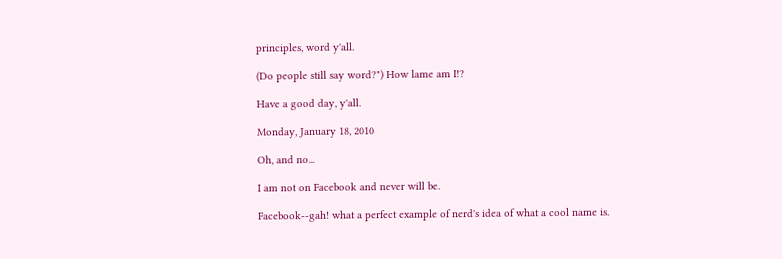principles, word y'all.

(Do people still say word?") How lame am I!?

Have a good day, y'all.

Monday, January 18, 2010

Oh, and no...

I am not on Facebook and never will be.

Facebook--gah! what a perfect example of nerd's idea of what a cool name is.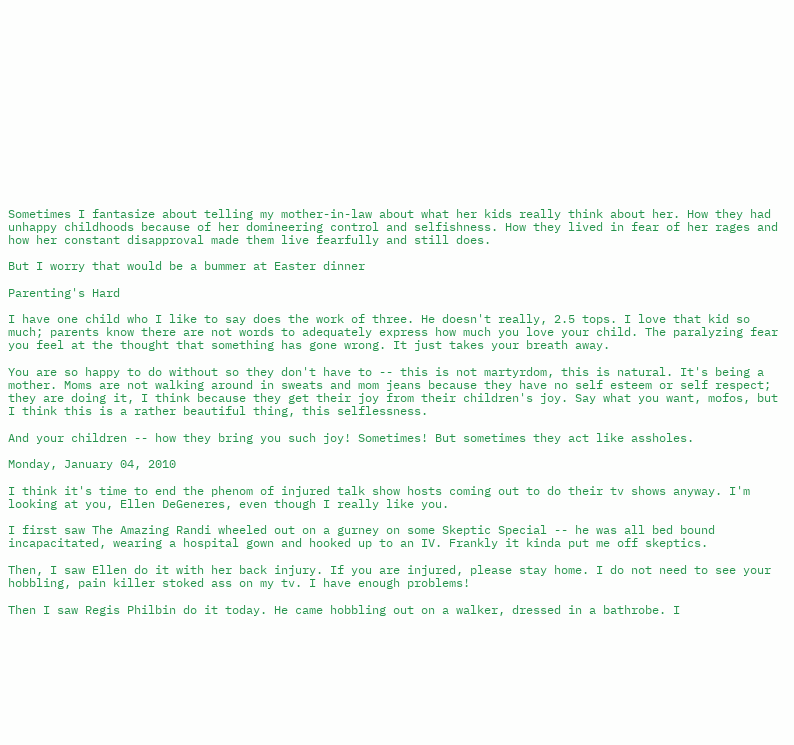Sometimes I fantasize about telling my mother-in-law about what her kids really think about her. How they had unhappy childhoods because of her domineering control and selfishness. How they lived in fear of her rages and how her constant disapproval made them live fearfully and still does.

But I worry that would be a bummer at Easter dinner

Parenting's Hard

I have one child who I like to say does the work of three. He doesn't really, 2.5 tops. I love that kid so much; parents know there are not words to adequately express how much you love your child. The paralyzing fear you feel at the thought that something has gone wrong. It just takes your breath away.

You are so happy to do without so they don't have to -- this is not martyrdom, this is natural. It's being a mother. Moms are not walking around in sweats and mom jeans because they have no self esteem or self respect; they are doing it, I think because they get their joy from their children's joy. Say what you want, mofos, but I think this is a rather beautiful thing, this selflessness.

And your children -- how they bring you such joy! Sometimes! But sometimes they act like assholes.

Monday, January 04, 2010

I think it's time to end the phenom of injured talk show hosts coming out to do their tv shows anyway. I'm looking at you, Ellen DeGeneres, even though I really like you.

I first saw The Amazing Randi wheeled out on a gurney on some Skeptic Special -- he was all bed bound incapacitated, wearing a hospital gown and hooked up to an IV. Frankly it kinda put me off skeptics.

Then, I saw Ellen do it with her back injury. If you are injured, please stay home. I do not need to see your hobbling, pain killer stoked ass on my tv. I have enough problems!

Then I saw Regis Philbin do it today. He came hobbling out on a walker, dressed in a bathrobe. I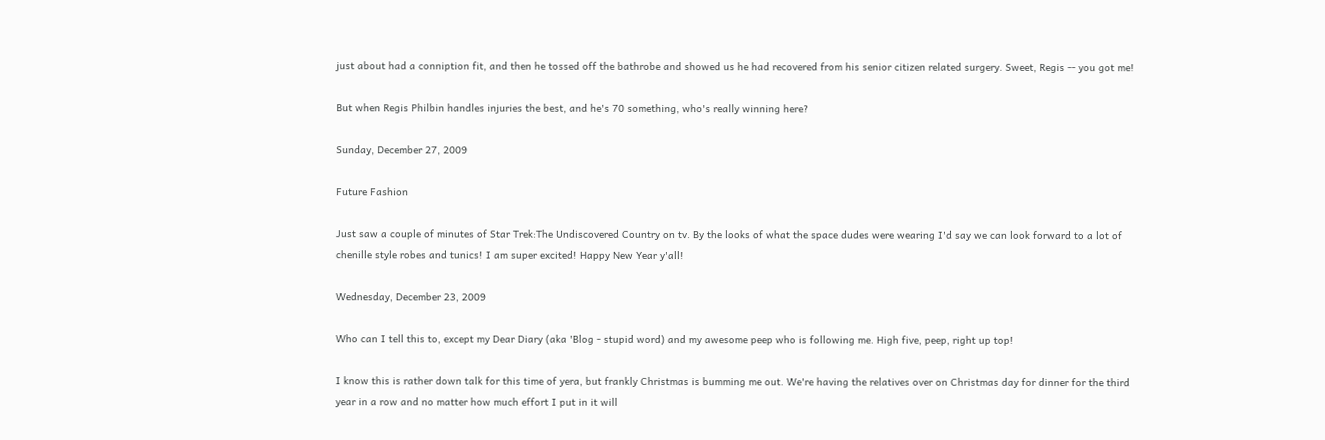just about had a conniption fit, and then he tossed off the bathrobe and showed us he had recovered from his senior citizen related surgery. Sweet, Regis -- you got me!

But when Regis Philbin handles injuries the best, and he's 70 something, who's really winning here?

Sunday, December 27, 2009

Future Fashion

Just saw a couple of minutes of Star Trek:The Undiscovered Country on tv. By the looks of what the space dudes were wearing I'd say we can look forward to a lot of chenille style robes and tunics! I am super excited! Happy New Year y'all!

Wednesday, December 23, 2009

Who can I tell this to, except my Dear Diary (aka 'Blog - stupid word) and my awesome peep who is following me. High five, peep, right up top!

I know this is rather down talk for this time of yera, but frankly Christmas is bumming me out. We're having the relatives over on Christmas day for dinner for the third year in a row and no matter how much effort I put in it will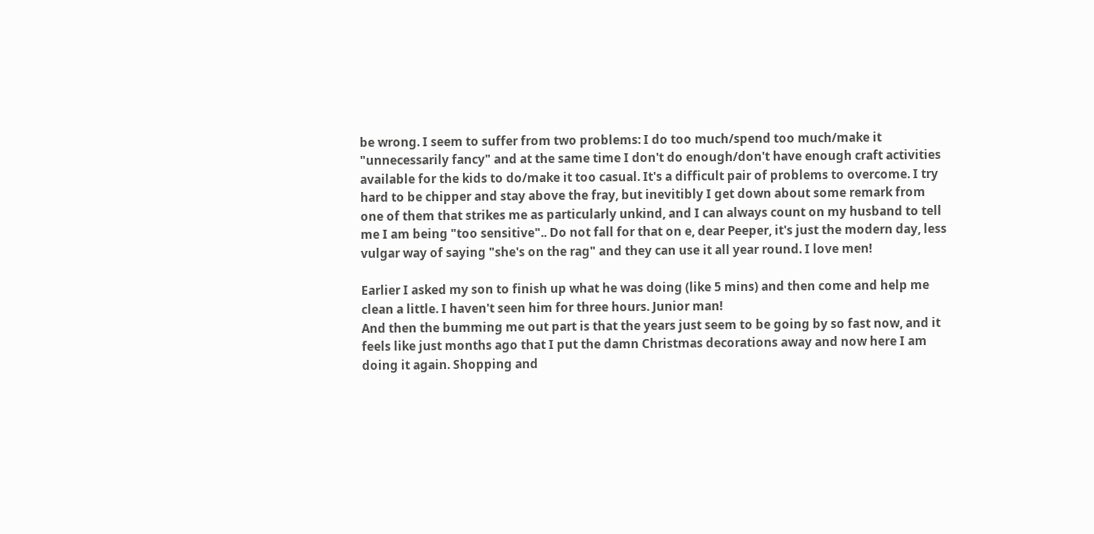be wrong. I seem to suffer from two problems: I do too much/spend too much/make it "unnecessarily fancy" and at the same time I don't do enough/don't have enough craft activities available for the kids to do/make it too casual. It's a difficult pair of problems to overcome. I try hard to be chipper and stay above the fray, but inevitibly I get down about some remark from one of them that strikes me as particularly unkind, and I can always count on my husband to tell me I am being "too sensitive".. Do not fall for that on e, dear Peeper, it's just the modern day, less vulgar way of saying "she's on the rag" and they can use it all year round. I love men!

Earlier I asked my son to finish up what he was doing (like 5 mins) and then come and help me clean a little. I haven't seen him for three hours. Junior man!
And then the bumming me out part is that the years just seem to be going by so fast now, and it feels like just months ago that I put the damn Christmas decorations away and now here I am doing it again. Shopping and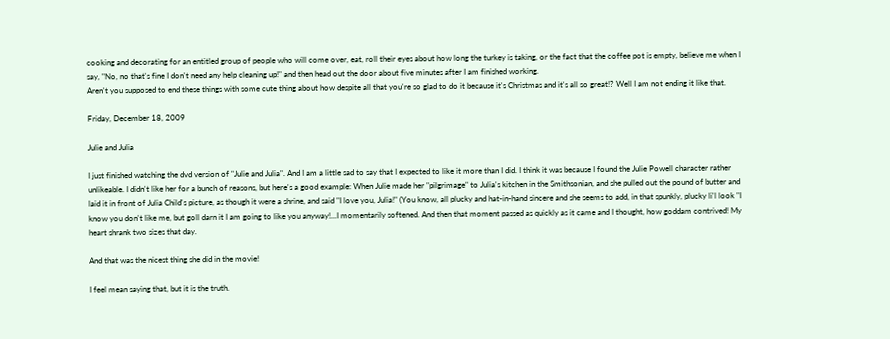cooking and decorating for an entitled group of people who will come over, eat, roll their eyes about how long the turkey is taking, or the fact that the coffee pot is empty, believe me when I say, "No, no that's fine I don't need any help cleaning up!" and then head out the door about five minutes after I am finished working.
Aren't you supposed to end these things with some cute thing about how despite all that you're so glad to do it because it's Christmas and it's all so great!? Well I am not ending it like that.

Friday, December 18, 2009

Julie and Julia

I just finished watching the dvd version of "Julie and Julia". And I am a little sad to say that I expected to like it more than I did. I think it was because I found the Julie Powell character rather unlikeable. I didn't like her for a bunch of reasons, but here's a good example: When Julie made her "pilgrimage" to Julia's kitchen in the Smithsonian, and she pulled out the pound of butter and laid it in front of Julia Child's picture, as though it were a shrine, and said "I love you, Julia!" (You know, all plucky and hat-in-hand sincere and she seems to add, in that spunkly, plucky li'l look "I know you don't like me, but goll darn it I am going to like you anyway!...I momentarily softened. And then that moment passed as quickly as it came and I thought, how goddam contrived! My heart shrank two sizes that day.

And that was the nicest thing she did in the movie!

I feel mean saying that, but it is the truth.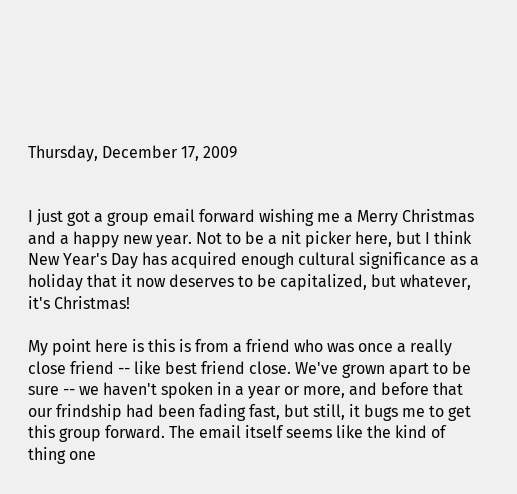Thursday, December 17, 2009


I just got a group email forward wishing me a Merry Christmas and a happy new year. Not to be a nit picker here, but I think New Year's Day has acquired enough cultural significance as a holiday that it now deserves to be capitalized, but whatever, it's Christmas!

My point here is this is from a friend who was once a really close friend -- like best friend close. We've grown apart to be sure -- we haven't spoken in a year or more, and before that our frindship had been fading fast, but still, it bugs me to get this group forward. The email itself seems like the kind of thing one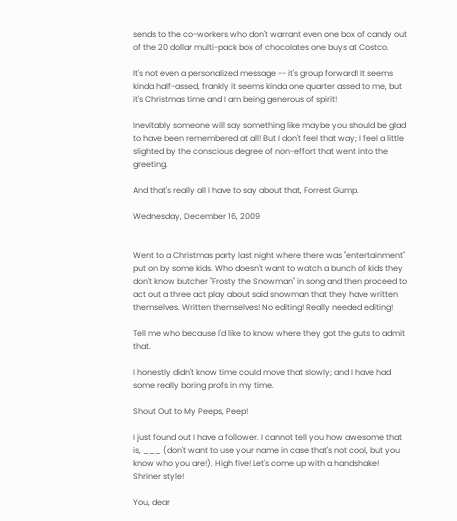sends to the co-workers who don't warrant even one box of candy out of the 20 dollar multi-pack box of chocolates one buys at Costco.

It's not even a personalized message -- it's group forward! It seems kinda half-assed, frankly it seems kinda one quarter assed to me, but it's Christmas time and I am being generous of spirit!

Inevitably someone will say something like maybe you should be glad to have been remembered at all! But I don't feel that way; I feel a little slighted by the conscious degree of non-effort that went into the greeting.

And that's really all I have to say about that, Forrest Gump.

Wednesday, December 16, 2009


Went to a Christmas party last night where there was "entertainment" put on by some kids. Who doesn't want to watch a bunch of kids they don't know butcher "Frosty the Snowman" in song and then proceed to act out a three act play about said snowman that they have written themselves. Written themselves! No editing! Really needed editing!

Tell me who because I'd like to know where they got the guts to admit that.

I honestly didn't know time could move that slowly; and I have had some really boring profs in my time.

Shout Out to My Peeps, Peep!

I just found out I have a follower. I cannot tell you how awesome that is, ___ (don't want to use your name in case that's not cool, but you know who you are!). High five! Let's come up with a handshake! Shriner style!

You, dear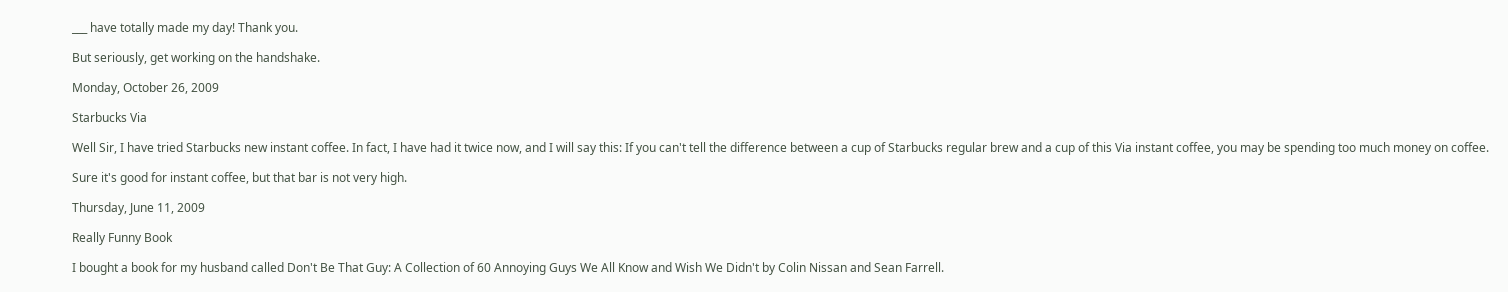___ have totally made my day! Thank you.

But seriously, get working on the handshake.

Monday, October 26, 2009

Starbucks Via

Well Sir, I have tried Starbucks new instant coffee. In fact, I have had it twice now, and I will say this: If you can't tell the difference between a cup of Starbucks regular brew and a cup of this Via instant coffee, you may be spending too much money on coffee.

Sure it's good for instant coffee, but that bar is not very high.

Thursday, June 11, 2009

Really Funny Book

I bought a book for my husband called Don't Be That Guy: A Collection of 60 Annoying Guys We All Know and Wish We Didn't by Colin Nissan and Sean Farrell.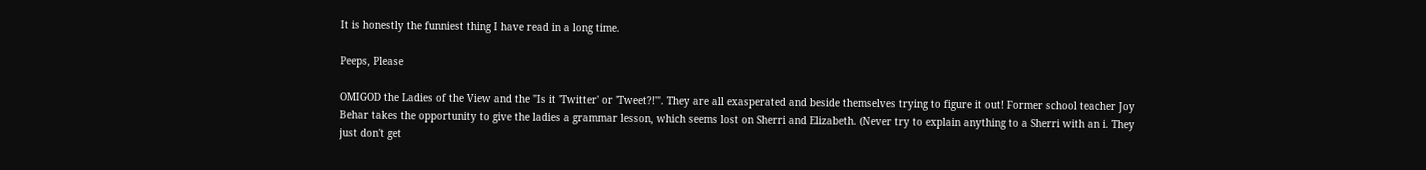It is honestly the funniest thing I have read in a long time.

Peeps, Please

OMIGOD the Ladies of the View and the "Is it 'Twitter' or 'Tweet?!'". They are all exasperated and beside themselves trying to figure it out! Former school teacher Joy Behar takes the opportunity to give the ladies a grammar lesson, which seems lost on Sherri and Elizabeth. (Never try to explain anything to a Sherri with an i. They just don't get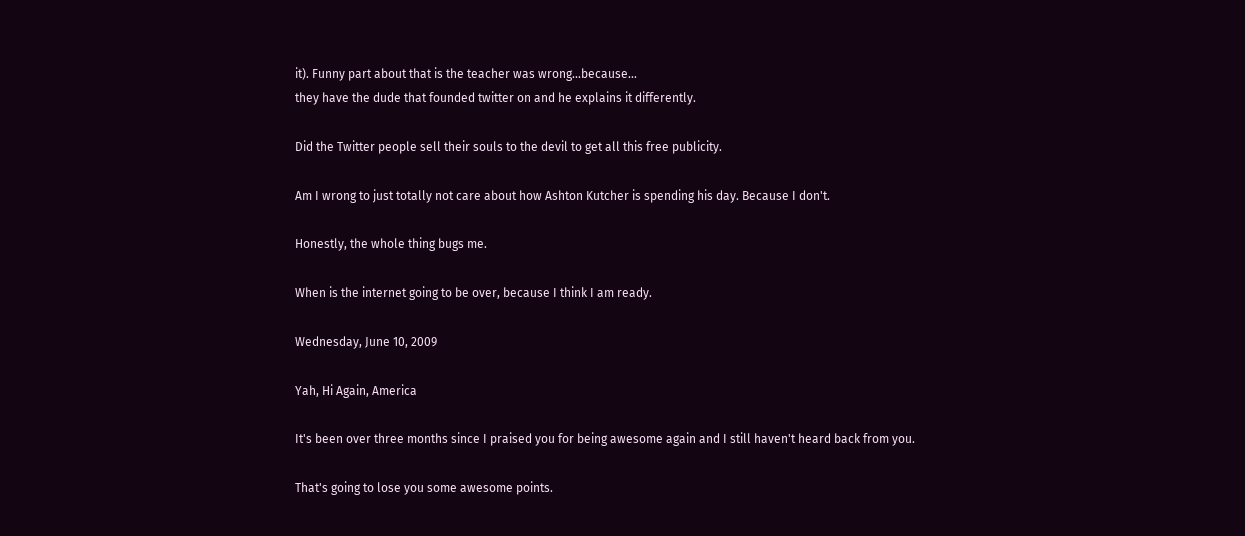it). Funny part about that is the teacher was wrong...because...
they have the dude that founded twitter on and he explains it differently.

Did the Twitter people sell their souls to the devil to get all this free publicity.

Am I wrong to just totally not care about how Ashton Kutcher is spending his day. Because I don't.

Honestly, the whole thing bugs me.

When is the internet going to be over, because I think I am ready.

Wednesday, June 10, 2009

Yah, Hi Again, America

It's been over three months since I praised you for being awesome again and I still haven't heard back from you.

That's going to lose you some awesome points.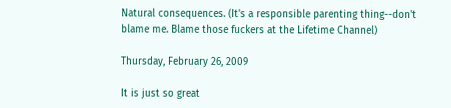Natural consequences. (It's a responsible parenting thing--don't blame me. Blame those fuckers at the Lifetime Channel)

Thursday, February 26, 2009

It is just so great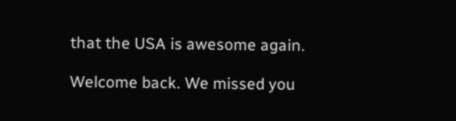that the USA is awesome again.

Welcome back. We missed you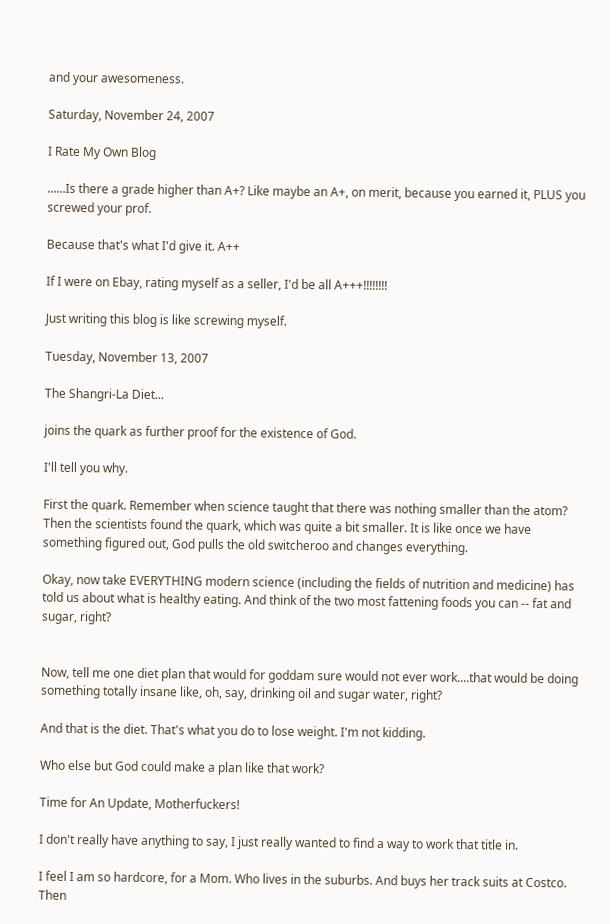and your awesomeness.

Saturday, November 24, 2007

I Rate My Own Blog

......Is there a grade higher than A+? Like maybe an A+, on merit, because you earned it, PLUS you screwed your prof.

Because that's what I'd give it. A++

If I were on Ebay, rating myself as a seller, I'd be all A+++!!!!!!!!

Just writing this blog is like screwing myself.

Tuesday, November 13, 2007

The Shangri-La Diet...

joins the quark as further proof for the existence of God.

I'll tell you why.

First the quark. Remember when science taught that there was nothing smaller than the atom? Then the scientists found the quark, which was quite a bit smaller. It is like once we have something figured out, God pulls the old switcheroo and changes everything.

Okay, now take EVERYTHING modern science (including the fields of nutrition and medicine) has told us about what is healthy eating. And think of the two most fattening foods you can -- fat and sugar, right?


Now, tell me one diet plan that would for goddam sure would not ever work....that would be doing something totally insane like, oh, say, drinking oil and sugar water, right?

And that is the diet. That's what you do to lose weight. I'm not kidding.

Who else but God could make a plan like that work?

Time for An Update, Motherfuckers!

I don't really have anything to say, I just really wanted to find a way to work that title in.

I feel I am so hardcore, for a Mom. Who lives in the suburbs. And buys her track suits at Costco. Then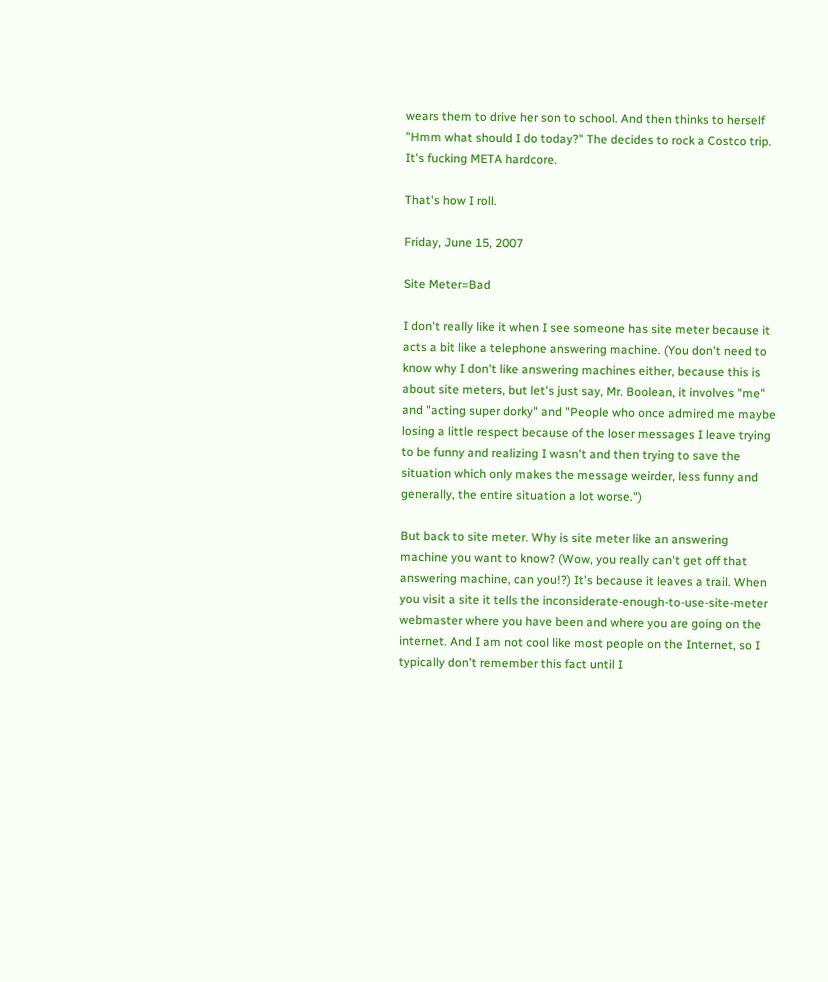wears them to drive her son to school. And then thinks to herself "Hmm what should I do today?" The decides to rock a Costco trip. It's fucking META hardcore.

That's how I roll.

Friday, June 15, 2007

Site Meter=Bad

I don't really like it when I see someone has site meter because it acts a bit like a telephone answering machine. (You don't need to know why I don't like answering machines either, because this is about site meters, but let's just say, Mr. Boolean, it involves "me" and "acting super dorky" and "People who once admired me maybe losing a little respect because of the loser messages I leave trying to be funny and realizing I wasn't and then trying to save the situation which only makes the message weirder, less funny and generally, the entire situation a lot worse.")

But back to site meter. Why is site meter like an answering machine you want to know? (Wow, you really can't get off that answering machine, can you!?) It's because it leaves a trail. When you visit a site it tells the inconsiderate-enough-to-use-site-meter webmaster where you have been and where you are going on the internet. And I am not cool like most people on the Internet, so I typically don't remember this fact until I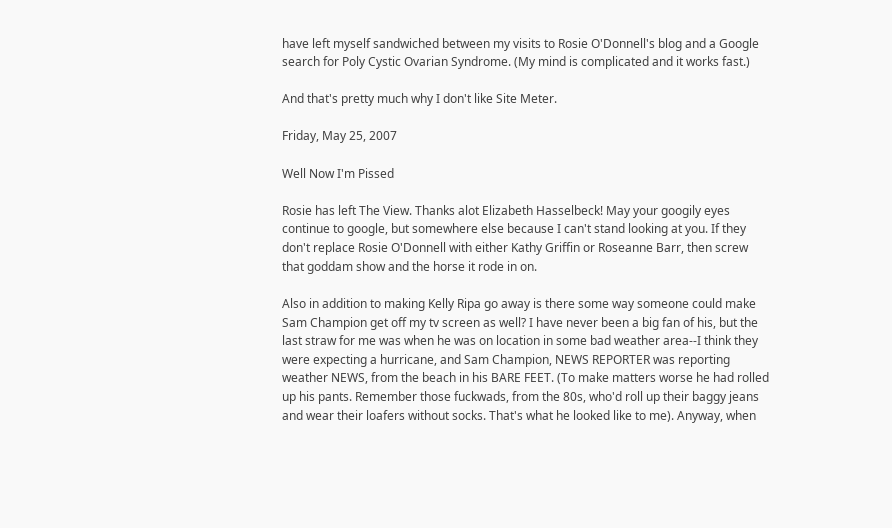have left myself sandwiched between my visits to Rosie O'Donnell's blog and a Google search for Poly Cystic Ovarian Syndrome. (My mind is complicated and it works fast.)

And that's pretty much why I don't like Site Meter.

Friday, May 25, 2007

Well Now I'm Pissed

Rosie has left The View. Thanks alot Elizabeth Hasselbeck! May your googily eyes continue to google, but somewhere else because I can't stand looking at you. If they don't replace Rosie O'Donnell with either Kathy Griffin or Roseanne Barr, then screw that goddam show and the horse it rode in on.

Also in addition to making Kelly Ripa go away is there some way someone could make Sam Champion get off my tv screen as well? I have never been a big fan of his, but the last straw for me was when he was on location in some bad weather area--I think they were expecting a hurricane, and Sam Champion, NEWS REPORTER was reporting weather NEWS, from the beach in his BARE FEET. (To make matters worse he had rolled up his pants. Remember those fuckwads, from the 80s, who'd roll up their baggy jeans and wear their loafers without socks. That's what he looked like to me). Anyway, when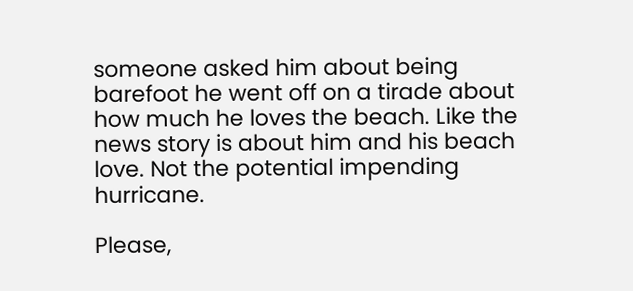someone asked him about being barefoot he went off on a tirade about how much he loves the beach. Like the news story is about him and his beach love. Not the potential impending hurricane.

Please,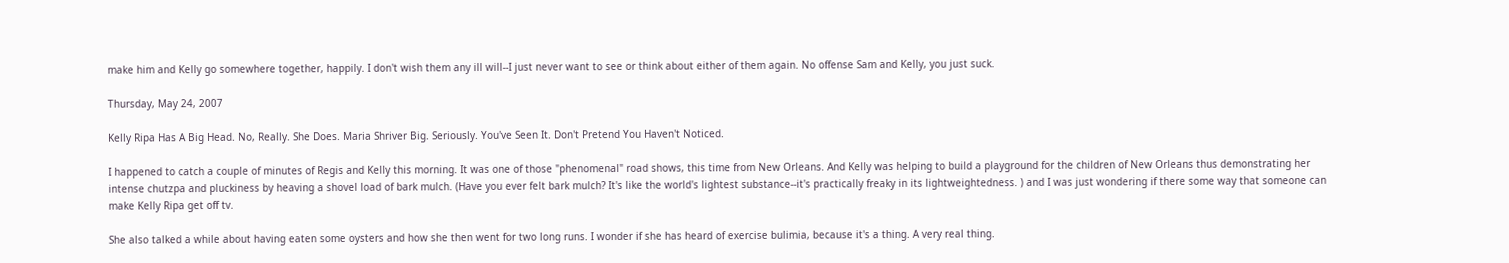make him and Kelly go somewhere together, happily. I don't wish them any ill will--I just never want to see or think about either of them again. No offense Sam and Kelly, you just suck.

Thursday, May 24, 2007

Kelly Ripa Has A Big Head. No, Really. She Does. Maria Shriver Big. Seriously. You've Seen It. Don't Pretend You Haven't Noticed.

I happened to catch a couple of minutes of Regis and Kelly this morning. It was one of those "phenomenal" road shows, this time from New Orleans. And Kelly was helping to build a playground for the children of New Orleans thus demonstrating her intense chutzpa and pluckiness by heaving a shovel load of bark mulch. (Have you ever felt bark mulch? It's like the world's lightest substance--it's practically freaky in its lightweightedness. ) and I was just wondering if there some way that someone can make Kelly Ripa get off tv.

She also talked a while about having eaten some oysters and how she then went for two long runs. I wonder if she has heard of exercise bulimia, because it's a thing. A very real thing.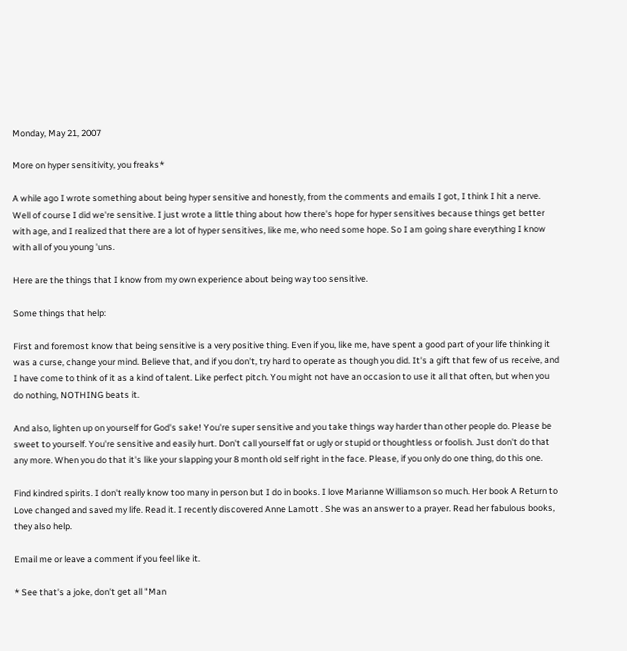Monday, May 21, 2007

More on hyper sensitivity, you freaks*

A while ago I wrote something about being hyper sensitive and honestly, from the comments and emails I got, I think I hit a nerve. Well of course I did we're sensitive. I just wrote a little thing about how there's hope for hyper sensitives because things get better with age, and I realized that there are a lot of hyper sensitives, like me, who need some hope. So I am going share everything I know with all of you young 'uns.

Here are the things that I know from my own experience about being way too sensitive.

Some things that help:

First and foremost know that being sensitive is a very positive thing. Even if you, like me, have spent a good part of your life thinking it was a curse, change your mind. Believe that, and if you don't, try hard to operate as though you did. It's a gift that few of us receive, and I have come to think of it as a kind of talent. Like perfect pitch. You might not have an occasion to use it all that often, but when you do nothing, NOTHING beats it.

And also, lighten up on yourself for God's sake! You're super sensitive and you take things way harder than other people do. Please be sweet to yourself. You're sensitive and easily hurt. Don't call yourself fat or ugly or stupid or thoughtless or foolish. Just don't do that any more. When you do that it's like your slapping your 8 month old self right in the face. Please, if you only do one thing, do this one.

Find kindred spirits. I don't really know too many in person but I do in books. I love Marianne Williamson so much. Her book A Return to Love changed and saved my life. Read it. I recently discovered Anne Lamott . She was an answer to a prayer. Read her fabulous books, they also help.

Email me or leave a comment if you feel like it.

* See that's a joke, don't get all "Man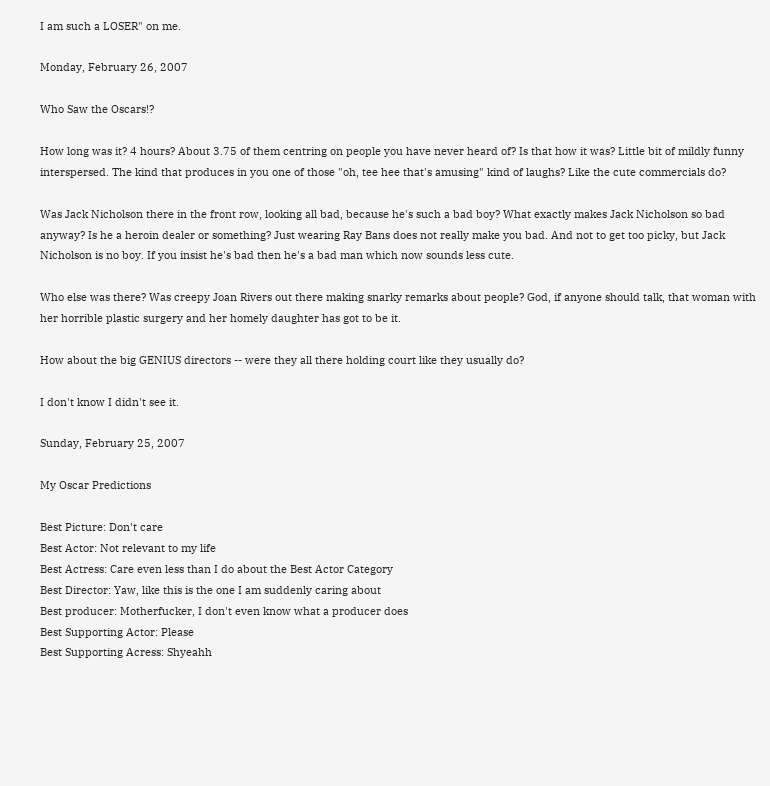I am such a LOSER" on me.

Monday, February 26, 2007

Who Saw the Oscars!?

How long was it? 4 hours? About 3.75 of them centring on people you have never heard of? Is that how it was? Little bit of mildly funny interspersed. The kind that produces in you one of those "oh, tee hee that's amusing" kind of laughs? Like the cute commercials do?

Was Jack Nicholson there in the front row, looking all bad, because he's such a bad boy? What exactly makes Jack Nicholson so bad anyway? Is he a heroin dealer or something? Just wearing Ray Bans does not really make you bad. And not to get too picky, but Jack Nicholson is no boy. If you insist he's bad then he's a bad man which now sounds less cute.

Who else was there? Was creepy Joan Rivers out there making snarky remarks about people? God, if anyone should talk, that woman with her horrible plastic surgery and her homely daughter has got to be it.

How about the big GENIUS directors -- were they all there holding court like they usually do?

I don't know I didn't see it.

Sunday, February 25, 2007

My Oscar Predictions

Best Picture: Don't care
Best Actor: Not relevant to my life
Best Actress: Care even less than I do about the Best Actor Category
Best Director: Yaw, like this is the one I am suddenly caring about
Best producer: Motherfucker, I don't even know what a producer does
Best Supporting Actor: Please
Best Supporting Acress: Shyeahh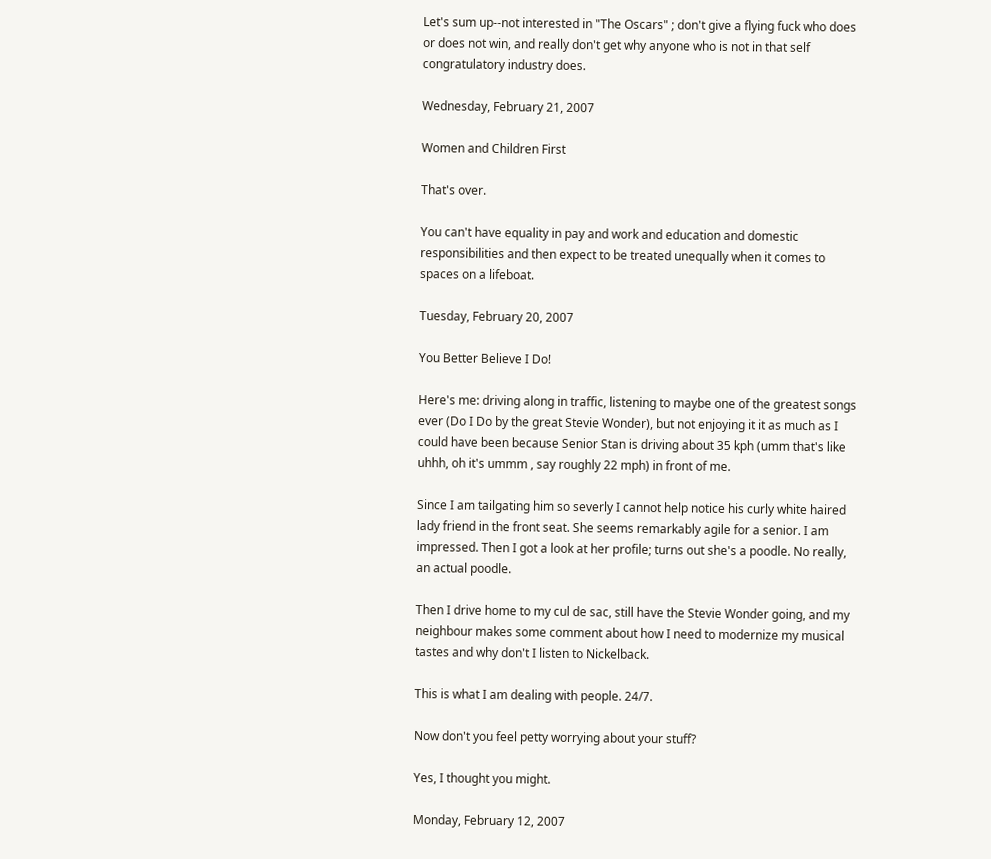Let's sum up--not interested in "The Oscars" ; don't give a flying fuck who does or does not win, and really don't get why anyone who is not in that self congratulatory industry does.

Wednesday, February 21, 2007

Women and Children First

That's over.

You can't have equality in pay and work and education and domestic responsibilities and then expect to be treated unequally when it comes to spaces on a lifeboat.

Tuesday, February 20, 2007

You Better Believe I Do!

Here's me: driving along in traffic, listening to maybe one of the greatest songs ever (Do I Do by the great Stevie Wonder), but not enjoying it it as much as I could have been because Senior Stan is driving about 35 kph (umm that's like uhhh, oh it's ummm , say roughly 22 mph) in front of me.

Since I am tailgating him so severly I cannot help notice his curly white haired lady friend in the front seat. She seems remarkably agile for a senior. I am impressed. Then I got a look at her profile; turns out she's a poodle. No really, an actual poodle.

Then I drive home to my cul de sac, still have the Stevie Wonder going, and my neighbour makes some comment about how I need to modernize my musical tastes and why don't I listen to Nickelback.

This is what I am dealing with people. 24/7.

Now don't you feel petty worrying about your stuff?

Yes, I thought you might.

Monday, February 12, 2007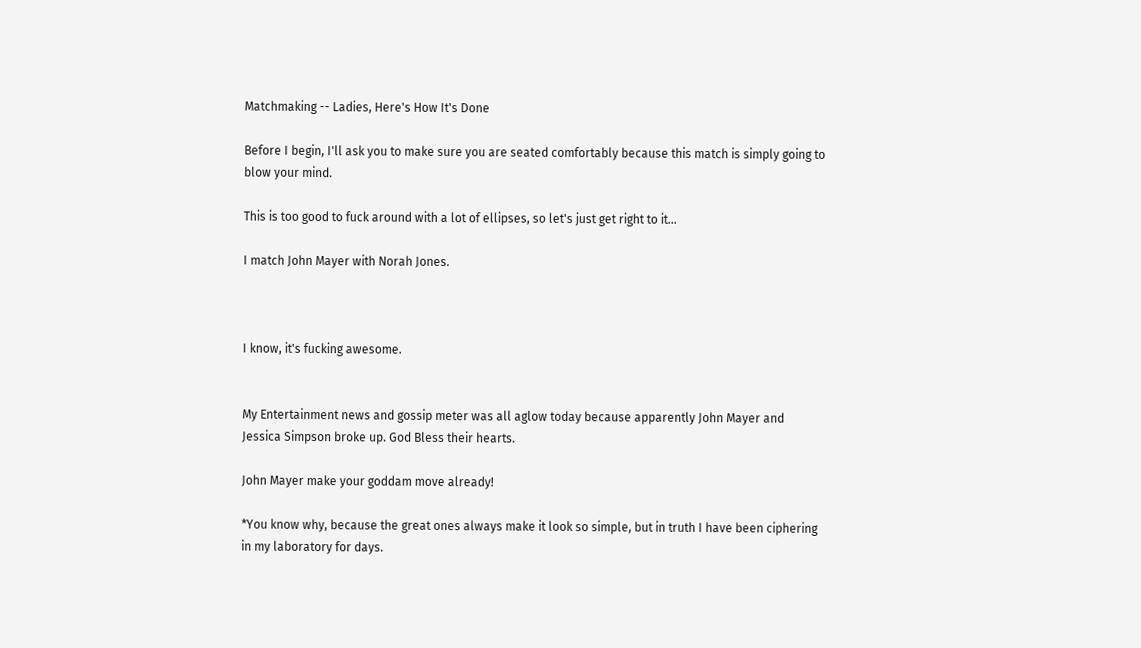Matchmaking -- Ladies, Here's How It's Done

Before I begin, I'll ask you to make sure you are seated comfortably because this match is simply going to blow your mind.

This is too good to fuck around with a lot of ellipses, so let's just get right to it...

I match John Mayer with Norah Jones.



I know, it's fucking awesome.


My Entertainment news and gossip meter was all aglow today because apparently John Mayer and Jessica Simpson broke up. God Bless their hearts.

John Mayer make your goddam move already!

*You know why, because the great ones always make it look so simple, but in truth I have been ciphering in my laboratory for days.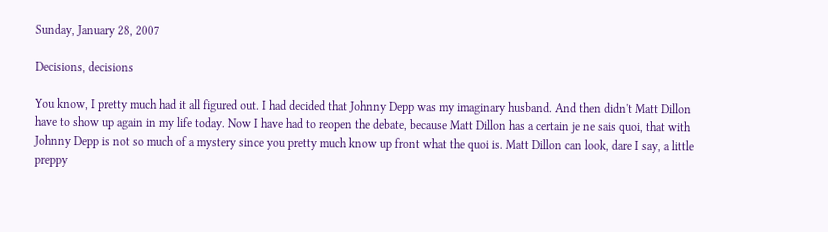Sunday, January 28, 2007

Decisions, decisions

You know, I pretty much had it all figured out. I had decided that Johnny Depp was my imaginary husband. And then didn't Matt Dillon have to show up again in my life today. Now I have had to reopen the debate, because Matt Dillon has a certain je ne sais quoi, that with Johnny Depp is not so much of a mystery since you pretty much know up front what the quoi is. Matt Dillon can look, dare I say, a little preppy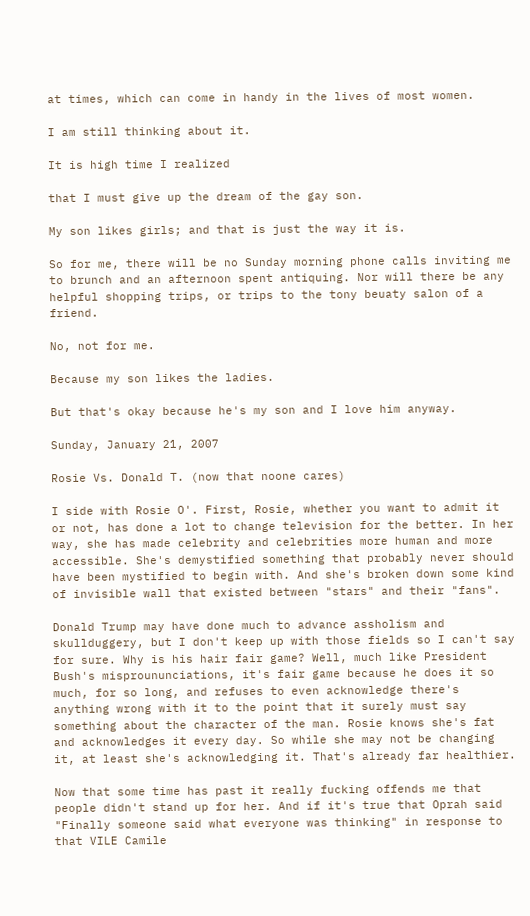at times, which can come in handy in the lives of most women.

I am still thinking about it.

It is high time I realized

that I must give up the dream of the gay son.

My son likes girls; and that is just the way it is.

So for me, there will be no Sunday morning phone calls inviting me to brunch and an afternoon spent antiquing. Nor will there be any helpful shopping trips, or trips to the tony beuaty salon of a friend.

No, not for me.

Because my son likes the ladies.

But that's okay because he's my son and I love him anyway.

Sunday, January 21, 2007

Rosie Vs. Donald T. (now that noone cares)

I side with Rosie O'. First, Rosie, whether you want to admit it or not, has done a lot to change television for the better. In her way, she has made celebrity and celebrities more human and more accessible. She's demystified something that probably never should have been mystified to begin with. And she's broken down some kind of invisible wall that existed between "stars" and their "fans".

Donald Trump may have done much to advance assholism and skullduggery, but I don't keep up with those fields so I can't say for sure. Why is his hair fair game? Well, much like President Bush's misproununciations, it's fair game because he does it so much, for so long, and refuses to even acknowledge there's anything wrong with it to the point that it surely must say something about the character of the man. Rosie knows she's fat and acknowledges it every day. So while she may not be changing it, at least she's acknowledging it. That's already far healthier.

Now that some time has past it really fucking offends me that people didn't stand up for her. And if it's true that Oprah said "Finally someone said what everyone was thinking" in response to that VILE Camile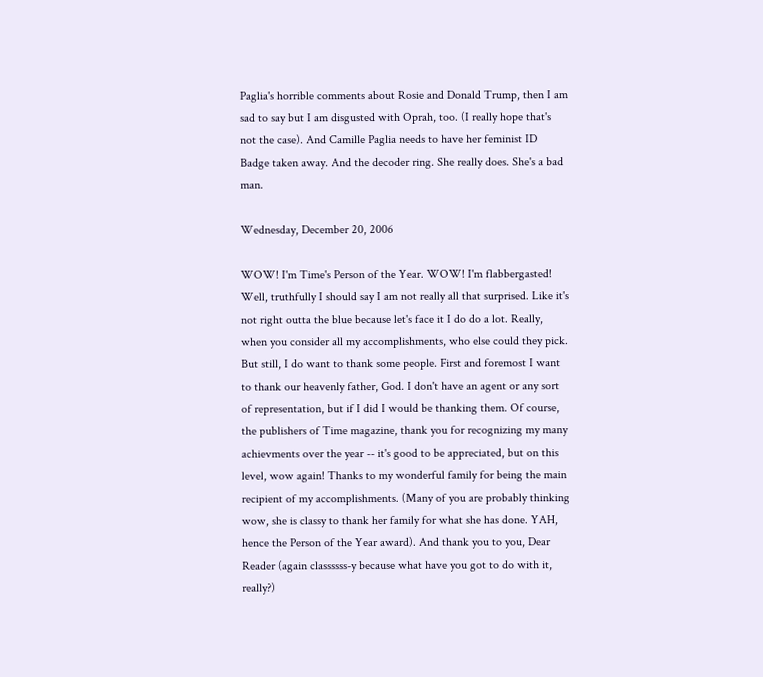Paglia's horrible comments about Rosie and Donald Trump, then I am sad to say but I am disgusted with Oprah, too. (I really hope that's not the case). And Camille Paglia needs to have her feminist ID Badge taken away. And the decoder ring. She really does. She's a bad man.

Wednesday, December 20, 2006

WOW! I'm Time's Person of the Year. WOW! I'm flabbergasted! Well, truthfully I should say I am not really all that surprised. Like it's not right outta the blue because let's face it I do do a lot. Really, when you consider all my accomplishments, who else could they pick. But still, I do want to thank some people. First and foremost I want to thank our heavenly father, God. I don't have an agent or any sort of representation, but if I did I would be thanking them. Of course, the publishers of Time magazine, thank you for recognizing my many achievments over the year -- it's good to be appreciated, but on this level, wow again! Thanks to my wonderful family for being the main recipient of my accomplishments. (Many of you are probably thinking wow, she is classy to thank her family for what she has done. YAH, hence the Person of the Year award). And thank you to you, Dear Reader (again classssss-y because what have you got to do with it, really?)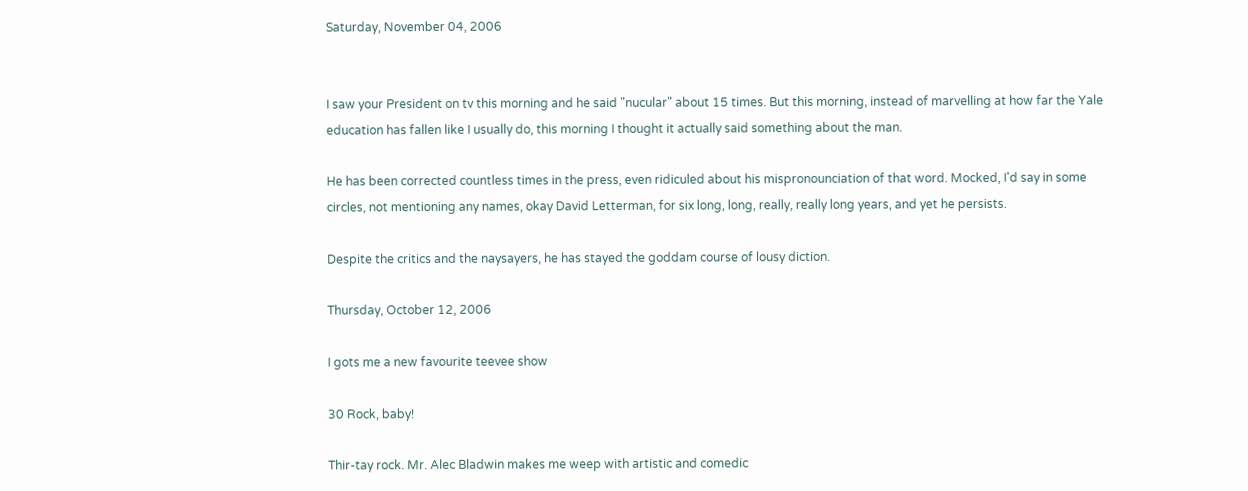Saturday, November 04, 2006


I saw your President on tv this morning and he said "nucular" about 15 times. But this morning, instead of marvelling at how far the Yale education has fallen like I usually do, this morning I thought it actually said something about the man.

He has been corrected countless times in the press, even ridiculed about his mispronounciation of that word. Mocked, I'd say in some circles, not mentioning any names, okay David Letterman, for six long, long, really, really long years, and yet he persists.

Despite the critics and the naysayers, he has stayed the goddam course of lousy diction.

Thursday, October 12, 2006

I gots me a new favourite teevee show

30 Rock, baby!

Thir-tay rock. Mr. Alec Bladwin makes me weep with artistic and comedic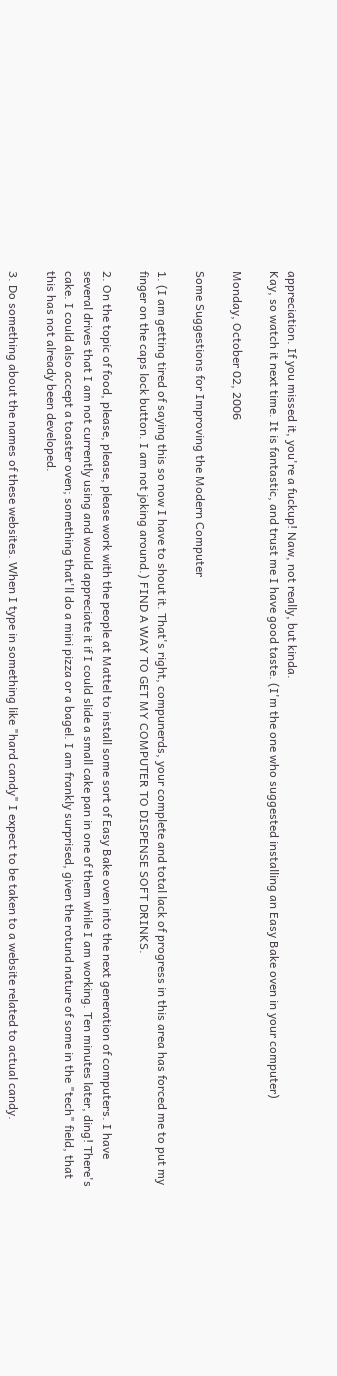appreciation. If you missed it, you're a fuckup! Naw, not really, but kinda.
Kay, so watch it next time. It is fantastic, and trust me I have good taste. (I'm the one who suggested installing an Easy Bake oven in your computer)

Monday, October 02, 2006

Some Suggestions for Improving the Modern Computer

1. (I am getting tired of saying this so now I have to shout it. That's right, compunerds, your complete and total lack of progress in this area has forced me to put my finger on the caps lock button. I am not joking around.) FIND A WAY TO GET MY COMPUTER TO DISPENSE SOFT DRINKS.

2. On the topic of food, please, please, please work with the people at Mattel to install some sort of Easy Bake oven into the next generation of computers. I have several drives that I am not currently using and would appreciate it if I could slide a small cake pan in one of them while I am working. Ten minutes later, ding! There's cake. I could also accept a toaster oven; something that'll do a mini pizza or a bagel. I am frankly surprised, given the rotund nature of some in the "tech" field, that this has not already been developed.

3. Do something about the names of these websites. When I type in something like "hard candy" I expect to be taken to a website related to actual candy.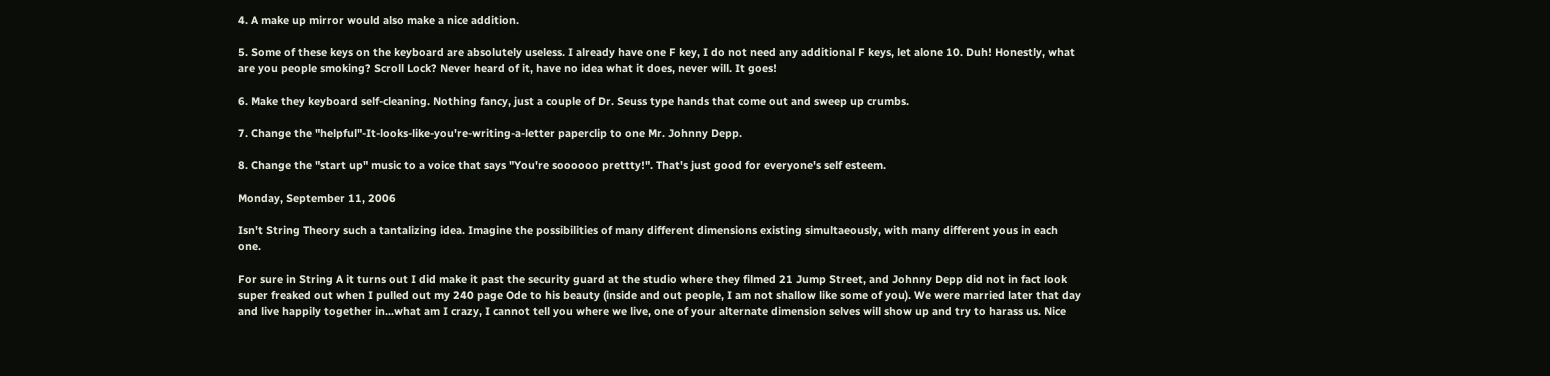4. A make up mirror would also make a nice addition.

5. Some of these keys on the keyboard are absolutely useless. I already have one F key, I do not need any additional F keys, let alone 10. Duh! Honestly, what are you people smoking? Scroll Lock? Never heard of it, have no idea what it does, never will. It goes!

6. Make they keyboard self-cleaning. Nothing fancy, just a couple of Dr. Seuss type hands that come out and sweep up crumbs.

7. Change the "helpful"-It-looks-like-you're-writing-a-letter paperclip to one Mr. Johnny Depp.

8. Change the "start up" music to a voice that says "You're soooooo prettty!". That's just good for everyone's self esteem.

Monday, September 11, 2006

Isn't String Theory such a tantalizing idea. Imagine the possibilities of many different dimensions existing simultaeously, with many different yous in each one.

For sure in String A it turns out I did make it past the security guard at the studio where they filmed 21 Jump Street, and Johnny Depp did not in fact look super freaked out when I pulled out my 240 page Ode to his beauty (inside and out people, I am not shallow like some of you). We were married later that day and live happily together in...what am I crazy, I cannot tell you where we live, one of your alternate dimension selves will show up and try to harass us. Nice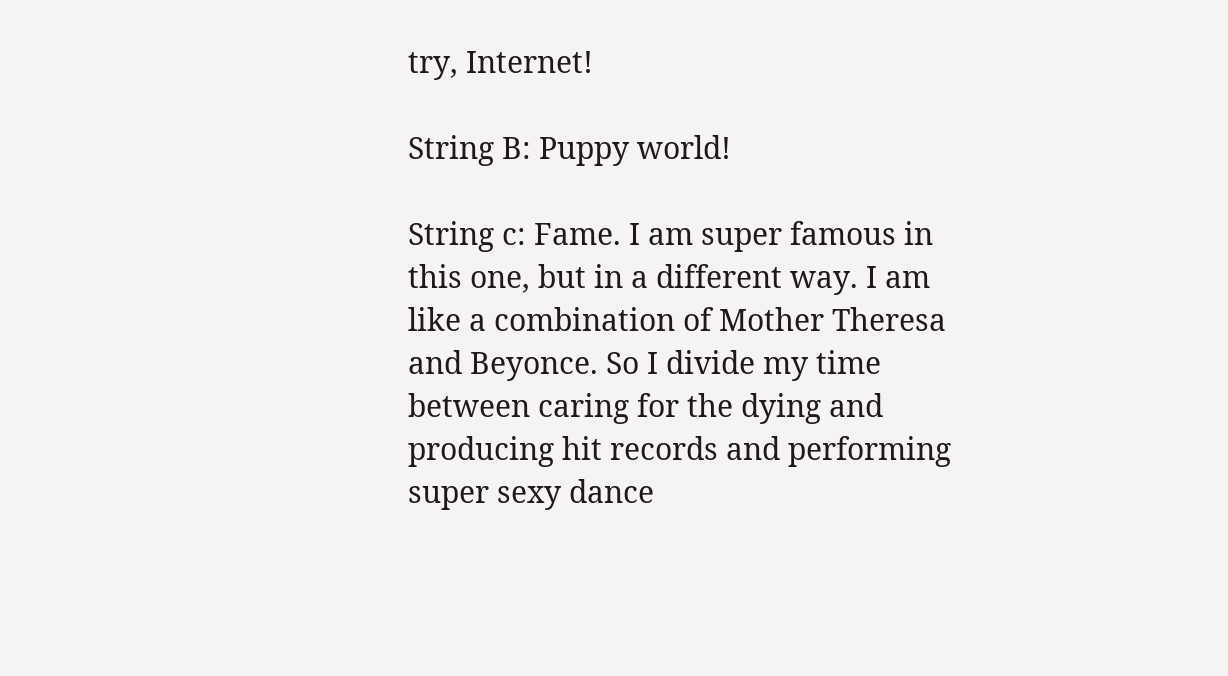try, Internet!

String B: Puppy world!

String c: Fame. I am super famous in this one, but in a different way. I am like a combination of Mother Theresa and Beyonce. So I divide my time between caring for the dying and producing hit records and performing super sexy dance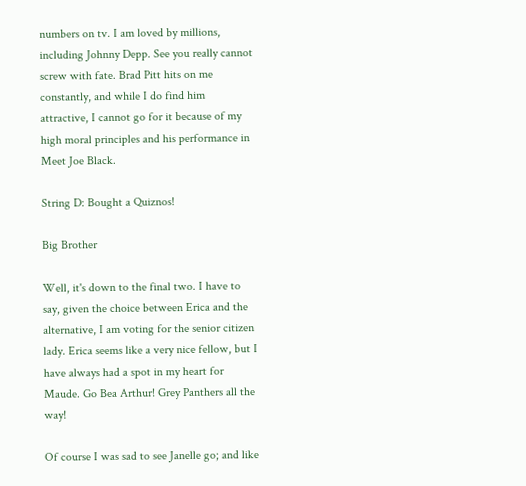numbers on tv. I am loved by millions, including Johnny Depp. See you really cannot screw with fate. Brad Pitt hits on me constantly, and while I do find him attractive, I cannot go for it because of my high moral principles and his performance in Meet Joe Black.

String D: Bought a Quiznos!

Big Brother

Well, it's down to the final two. I have to say, given the choice between Erica and the alternative, I am voting for the senior citizen lady. Erica seems like a very nice fellow, but I have always had a spot in my heart for Maude. Go Bea Arthur! Grey Panthers all the way!

Of course I was sad to see Janelle go; and like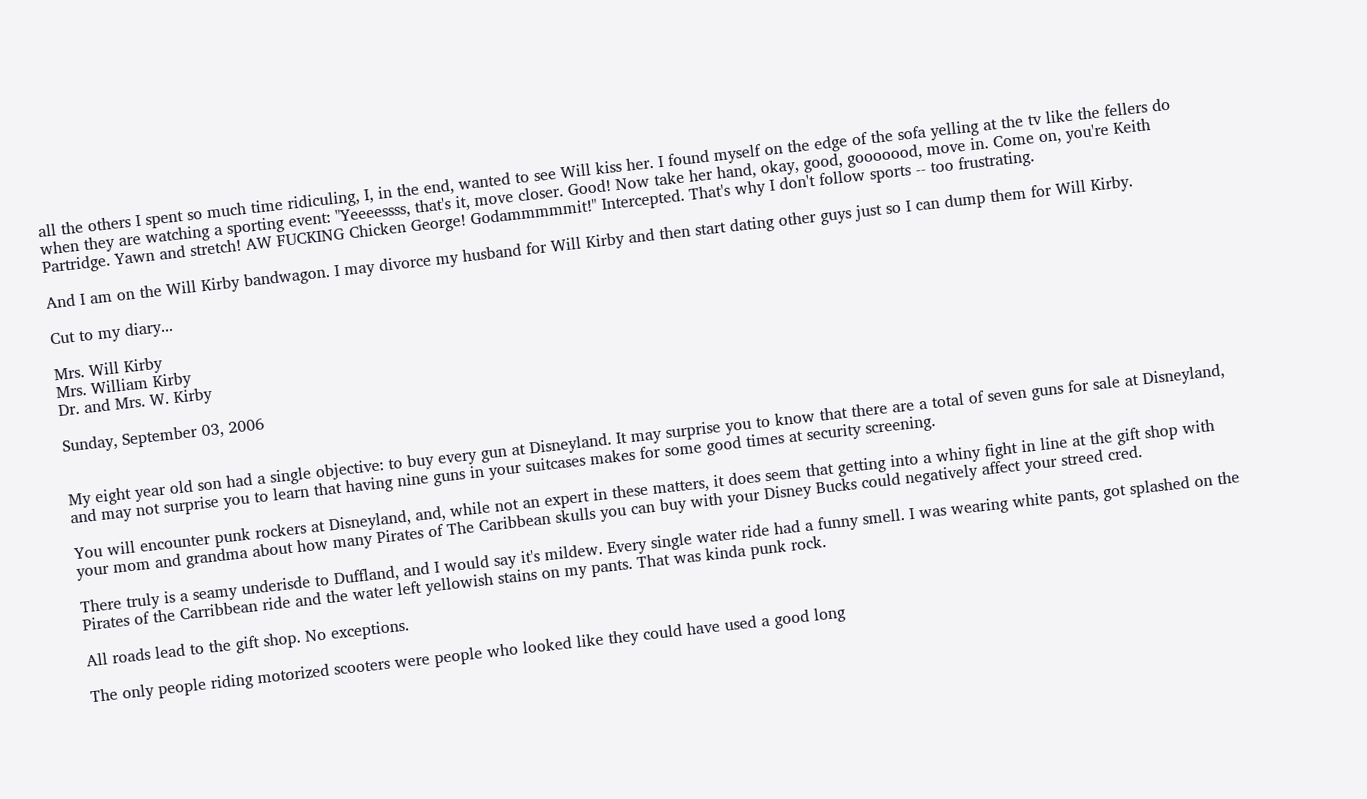all the others I spent so much time ridiculing, I, in the end, wanted to see Will kiss her. I found myself on the edge of the sofa yelling at the tv like the fellers do when they are watching a sporting event: "Yeeeessss, that's it, move closer. Good! Now take her hand, okay, good, gooooood, move in. Come on, you're Keith Partridge. Yawn and stretch! AW FUCKING Chicken George! Godammmmmit!" Intercepted. That's why I don't follow sports -- too frustrating.

And I am on the Will Kirby bandwagon. I may divorce my husband for Will Kirby and then start dating other guys just so I can dump them for Will Kirby.

Cut to my diary...

Mrs. Will Kirby
Mrs. William Kirby
Dr. and Mrs. W. Kirby

Sunday, September 03, 2006


My eight year old son had a single objective: to buy every gun at Disneyland. It may surprise you to know that there are a total of seven guns for sale at Disneyland, and may not surprise you to learn that having nine guns in your suitcases makes for some good times at security screening.

You will encounter punk rockers at Disneyland, and, while not an expert in these matters, it does seem that getting into a whiny fight in line at the gift shop with your mom and grandma about how many Pirates of The Caribbean skulls you can buy with your Disney Bucks could negatively affect your streed cred.

There truly is a seamy underisde to Duffland, and I would say it's mildew. Every single water ride had a funny smell. I was wearing white pants, got splashed on the Pirates of the Carribbean ride and the water left yellowish stains on my pants. That was kinda punk rock.

All roads lead to the gift shop. No exceptions.

The only people riding motorized scooters were people who looked like they could have used a good long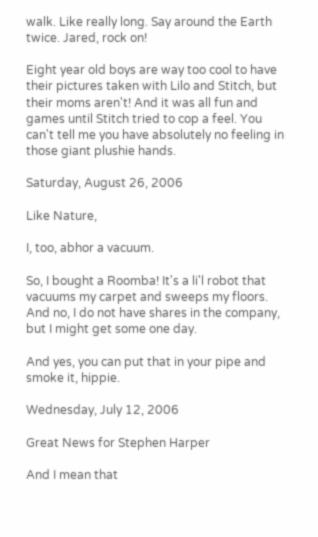walk. Like really long. Say around the Earth twice. Jared, rock on!

Eight year old boys are way too cool to have their pictures taken with Lilo and Stitch, but their moms aren't! And it was all fun and games until Stitch tried to cop a feel. You can't tell me you have absolutely no feeling in those giant plushie hands.

Saturday, August 26, 2006

Like Nature,

I, too, abhor a vacuum.

So, I bought a Roomba! It's a li'l robot that vacuums my carpet and sweeps my floors. And no, I do not have shares in the company, but I might get some one day.

And yes, you can put that in your pipe and smoke it, hippie.

Wednesday, July 12, 2006

Great News for Stephen Harper

And I mean that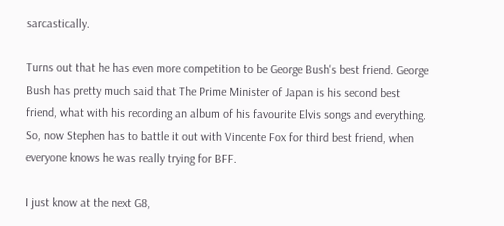sarcastically.

Turns out that he has even more competition to be George Bush's best friend. George Bush has pretty much said that The Prime Minister of Japan is his second best friend, what with his recording an album of his favourite Elvis songs and everything. So, now Stephen has to battle it out with Vincente Fox for third best friend, when everyone knows he was really trying for BFF.

I just know at the next G8,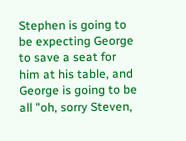Stephen is going to be expecting George to save a seat for him at his table, and George is going to be all "oh, sorry Steven,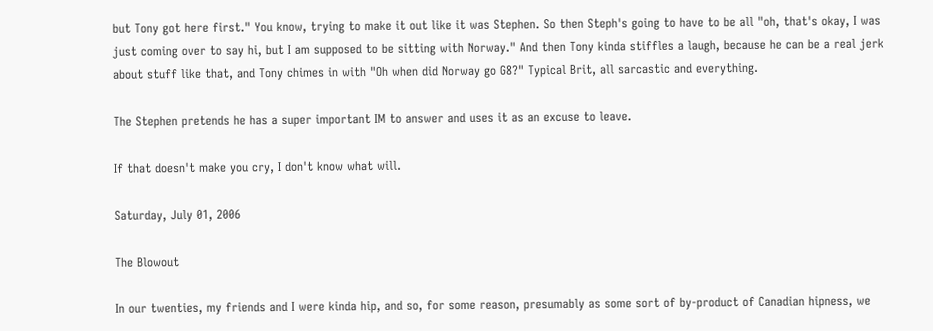but Tony got here first." You know, trying to make it out like it was Stephen. So then Steph's going to have to be all "oh, that's okay, I was just coming over to say hi, but I am supposed to be sitting with Norway." And then Tony kinda stiffles a laugh, because he can be a real jerk about stuff like that, and Tony chimes in with "Oh when did Norway go G8?" Typical Brit, all sarcastic and everything.

The Stephen pretends he has a super important IM to answer and uses it as an excuse to leave.

If that doesn't make you cry, I don't know what will.

Saturday, July 01, 2006

The Blowout

In our twenties, my friends and I were kinda hip, and so, for some reason, presumably as some sort of by-product of Canadian hipness, we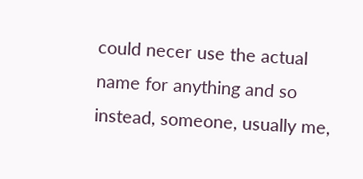could necer use the actual name for anything and so instead, someone, usually me,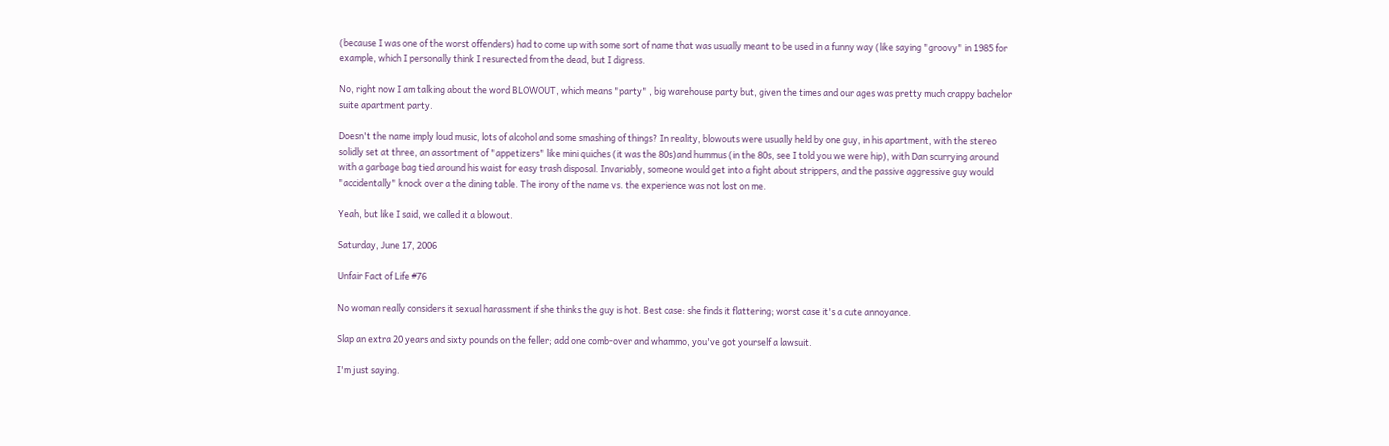(because I was one of the worst offenders) had to come up with some sort of name that was usually meant to be used in a funny way (like saying "groovy" in 1985 for example, which I personally think I resurected from the dead, but I digress.

No, right now I am talking about the word BLOWOUT, which means "party" , big warehouse party but, given the times and our ages was pretty much crappy bachelor suite apartment party.

Doesn't the name imply loud music, lots of alcohol and some smashing of things? In reality, blowouts were usually held by one guy, in his apartment, with the stereo solidly set at three, an assortment of "appetizers" like mini quiches (it was the 80s)and hummus (in the 80s, see I told you we were hip), with Dan scurrying around with a garbage bag tied around his waist for easy trash disposal. Invariably, someone would get into a fight about strippers, and the passive aggressive guy would "accidentally" knock over a the dining table. The irony of the name vs. the experience was not lost on me.

Yeah, but like I said, we called it a blowout.

Saturday, June 17, 2006

Unfair Fact of Life #76

No woman really considers it sexual harassment if she thinks the guy is hot. Best case: she finds it flattering; worst case it's a cute annoyance.

Slap an extra 20 years and sixty pounds on the feller; add one comb-over and whammo, you've got yourself a lawsuit.

I'm just saying.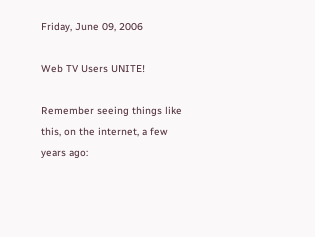Friday, June 09, 2006

Web TV Users UNITE!

Remember seeing things like this, on the internet, a few years ago: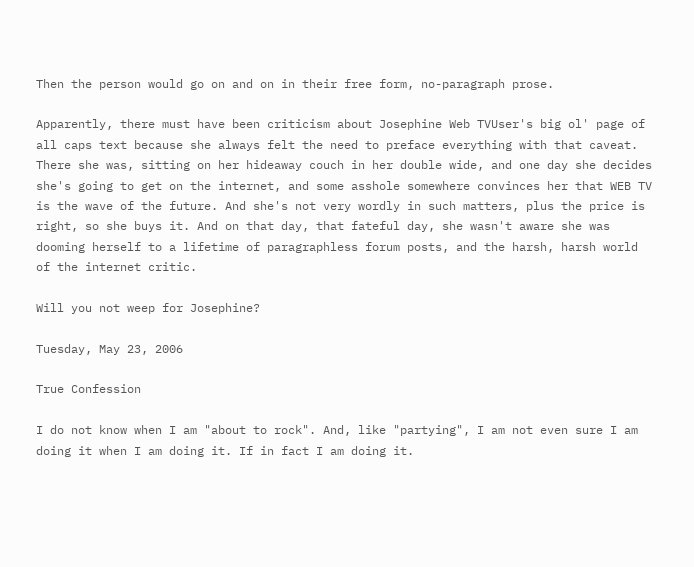Then the person would go on and on in their free form, no-paragraph prose.

Apparently, there must have been criticism about Josephine Web TVUser's big ol' page of all caps text because she always felt the need to preface everything with that caveat. There she was, sitting on her hideaway couch in her double wide, and one day she decides she's going to get on the internet, and some asshole somewhere convinces her that WEB TV is the wave of the future. And she's not very wordly in such matters, plus the price is right, so she buys it. And on that day, that fateful day, she wasn't aware she was dooming herself to a lifetime of paragraphless forum posts, and the harsh, harsh world of the internet critic.

Will you not weep for Josephine?

Tuesday, May 23, 2006

True Confession

I do not know when I am "about to rock". And, like "partying", I am not even sure I am doing it when I am doing it. If in fact I am doing it.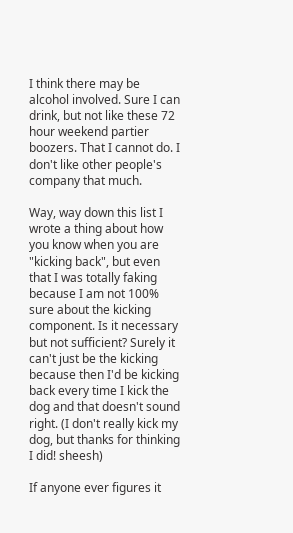I think there may be alcohol involved. Sure I can drink, but not like these 72 hour weekend partier boozers. That I cannot do. I don't like other people's company that much.

Way, way down this list I wrote a thing about how you know when you are "kicking back", but even that I was totally faking because I am not 100% sure about the kicking component. Is it necessary but not sufficient? Surely it can't just be the kicking because then I'd be kicking back every time I kick the dog and that doesn't sound right. (I don't really kick my dog, but thanks for thinking I did! sheesh)

If anyone ever figures it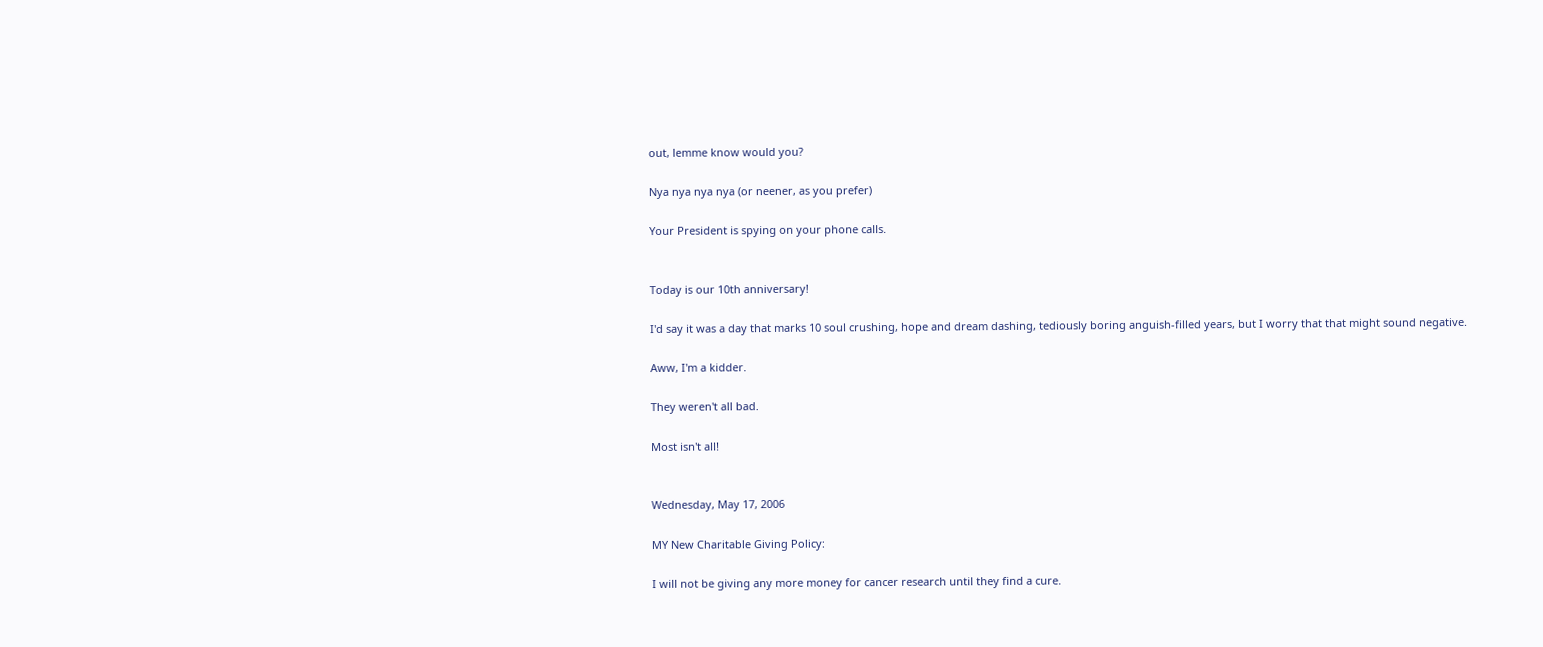out, lemme know would you?

Nya nya nya nya (or neener, as you prefer)

Your President is spying on your phone calls.


Today is our 10th anniversary!

I'd say it was a day that marks 10 soul crushing, hope and dream dashing, tediously boring anguish-filled years, but I worry that that might sound negative.

Aww, I'm a kidder.

They weren't all bad.

Most isn't all!


Wednesday, May 17, 2006

MY New Charitable Giving Policy:

I will not be giving any more money for cancer research until they find a cure.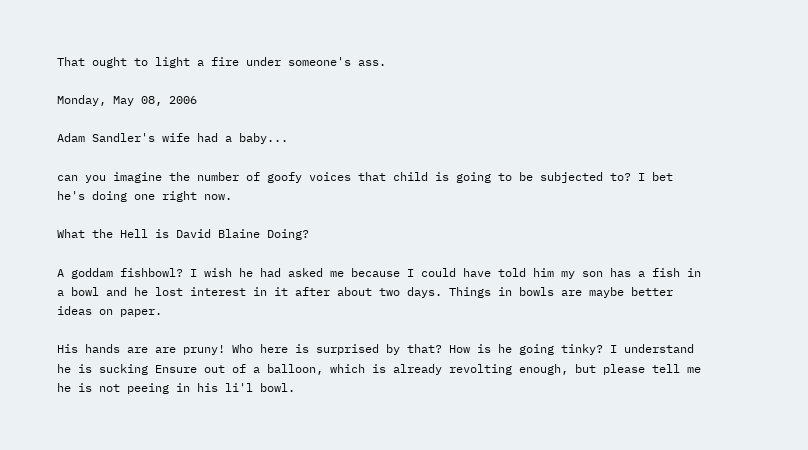That ought to light a fire under someone's ass.

Monday, May 08, 2006

Adam Sandler's wife had a baby...

can you imagine the number of goofy voices that child is going to be subjected to? I bet he's doing one right now.

What the Hell is David Blaine Doing?

A goddam fishbowl? I wish he had asked me because I could have told him my son has a fish in a bowl and he lost interest in it after about two days. Things in bowls are maybe better ideas on paper.

His hands are are pruny! Who here is surprised by that? How is he going tinky? I understand he is sucking Ensure out of a balloon, which is already revolting enough, but please tell me he is not peeing in his li'l bowl.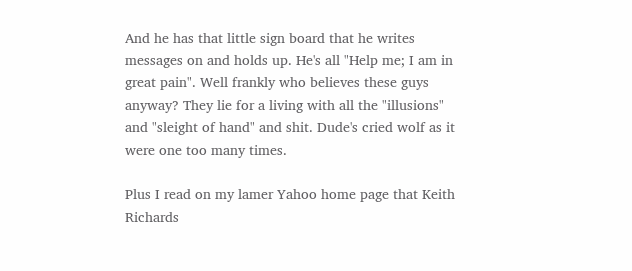And he has that little sign board that he writes messages on and holds up. He's all "Help me; I am in great pain". Well frankly who believes these guys anyway? They lie for a living with all the "illusions" and "sleight of hand" and shit. Dude's cried wolf as it were one too many times.

Plus I read on my lamer Yahoo home page that Keith Richards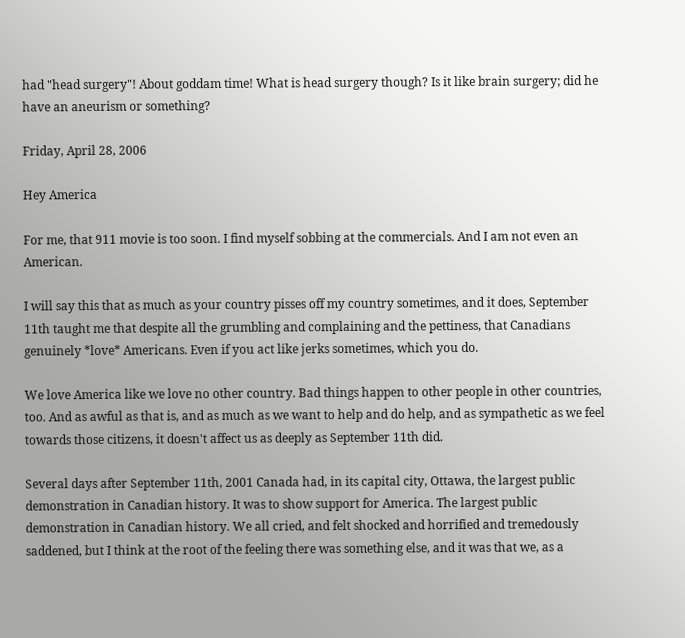had "head surgery"! About goddam time! What is head surgery though? Is it like brain surgery; did he have an aneurism or something?

Friday, April 28, 2006

Hey America

For me, that 911 movie is too soon. I find myself sobbing at the commercials. And I am not even an American.

I will say this that as much as your country pisses off my country sometimes, and it does, September 11th taught me that despite all the grumbling and complaining and the pettiness, that Canadians genuinely *love* Americans. Even if you act like jerks sometimes, which you do.

We love America like we love no other country. Bad things happen to other people in other countries, too. And as awful as that is, and as much as we want to help and do help, and as sympathetic as we feel towards those citizens, it doesn't affect us as deeply as September 11th did.

Several days after September 11th, 2001 Canada had, in its capital city, Ottawa, the largest public demonstration in Canadian history. It was to show support for America. The largest public demonstration in Canadian history. We all cried, and felt shocked and horrified and tremedously saddened, but I think at the root of the feeling there was something else, and it was that we, as a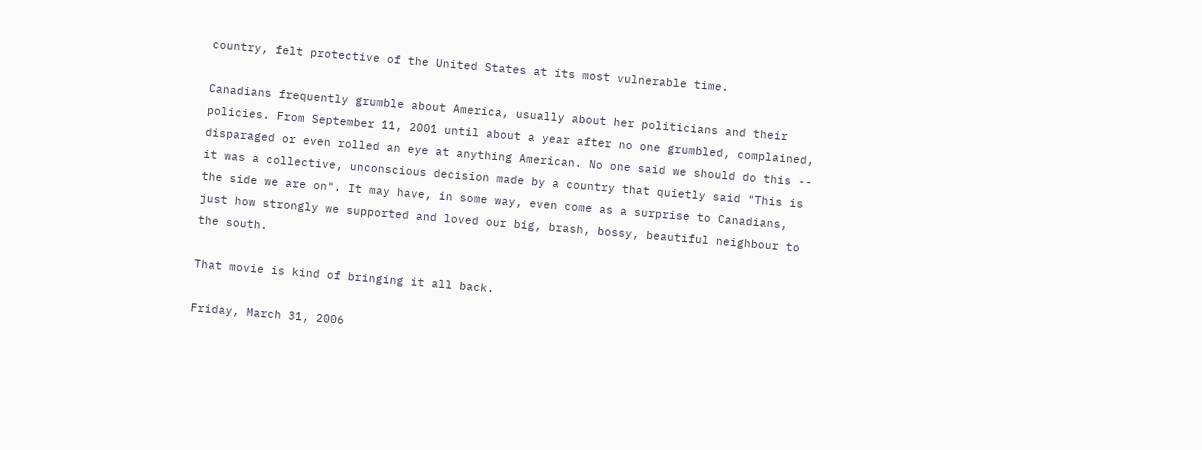country, felt protective of the United States at its most vulnerable time.

Canadians frequently grumble about America, usually about her politicians and their policies. From September 11, 2001 until about a year after no one grumbled, complained, disparaged or even rolled an eye at anything American. No one said we should do this -- it was a collective, unconscious decision made by a country that quietly said "This is the side we are on". It may have, in some way, even come as a surprise to Canadians, just how strongly we supported and loved our big, brash, bossy, beautiful neighbour to the south.

That movie is kind of bringing it all back.

Friday, March 31, 2006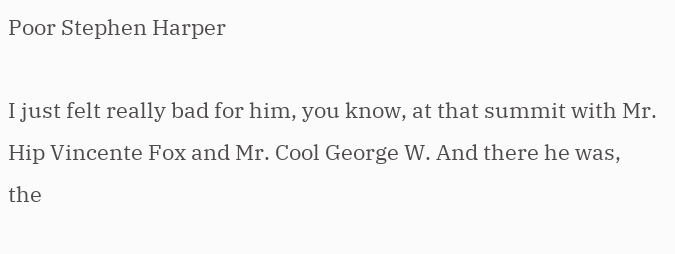Poor Stephen Harper

I just felt really bad for him, you know, at that summit with Mr. Hip Vincente Fox and Mr. Cool George W. And there he was, the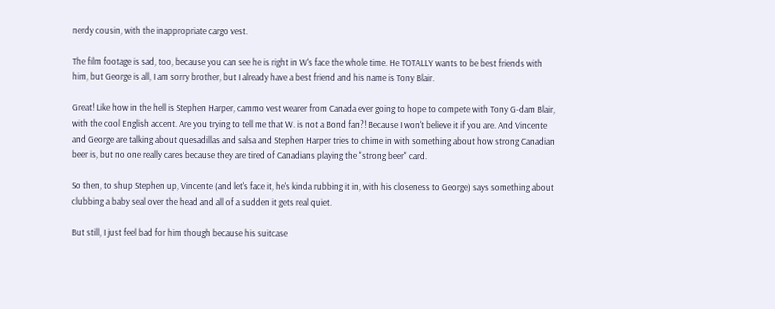nerdy cousin, with the inappropriate cargo vest.

The film footage is sad, too, because you can see he is right in W's face the whole time. He TOTALLY wants to be best friends with him, but George is all, I am sorry brother, but I already have a best friend and his name is Tony Blair.

Great! Like how in the hell is Stephen Harper, cammo vest wearer from Canada ever going to hope to compete with Tony G-dam Blair, with the cool English accent. Are you trying to tell me that W. is not a Bond fan?! Because I won't believe it if you are. And Vincente and George are talking about quesadillas and salsa and Stephen Harper tries to chime in with something about how strong Canadian beer is, but no one really cares because they are tired of Canadians playing the "strong beer" card.

So then, to shup Stephen up, Vincente (and let's face it, he's kinda rubbing it in, with his closeness to George) says something about clubbing a baby seal over the head and all of a sudden it gets real quiet.

But still, I just feel bad for him though because his suitcase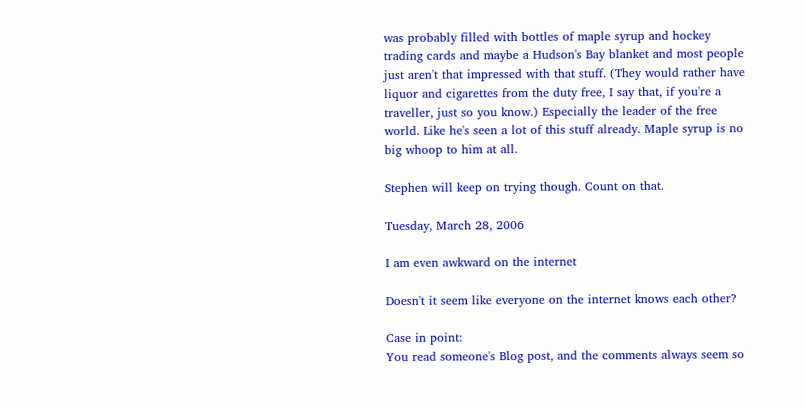was probably filled with bottles of maple syrup and hockey trading cards and maybe a Hudson's Bay blanket and most people just aren't that impressed with that stuff. (They would rather have liquor and cigarettes from the duty free, I say that, if you're a traveller, just so you know.) Especially the leader of the free world. Like he's seen a lot of this stuff already. Maple syrup is no big whoop to him at all.

Stephen will keep on trying though. Count on that.

Tuesday, March 28, 2006

I am even awkward on the internet

Doesn't it seem like everyone on the internet knows each other?

Case in point:
You read someone's Blog post, and the comments always seem so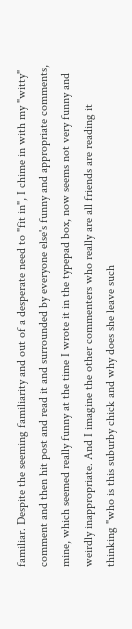familiar. Despite the seeming familiarity and out of a desperate need to "fit in", I chime in with my "witty" comment and then hit post and read it and surrounded by everyone else's funny and appropriate comments, mine, which seemed really funny at the time I wrote it in the typepad box, now seems not very funny and weirdly inappropriate. And I imagine the other commenters who really are all friends are reading it thinking "who is this suburby chick and why does she leave such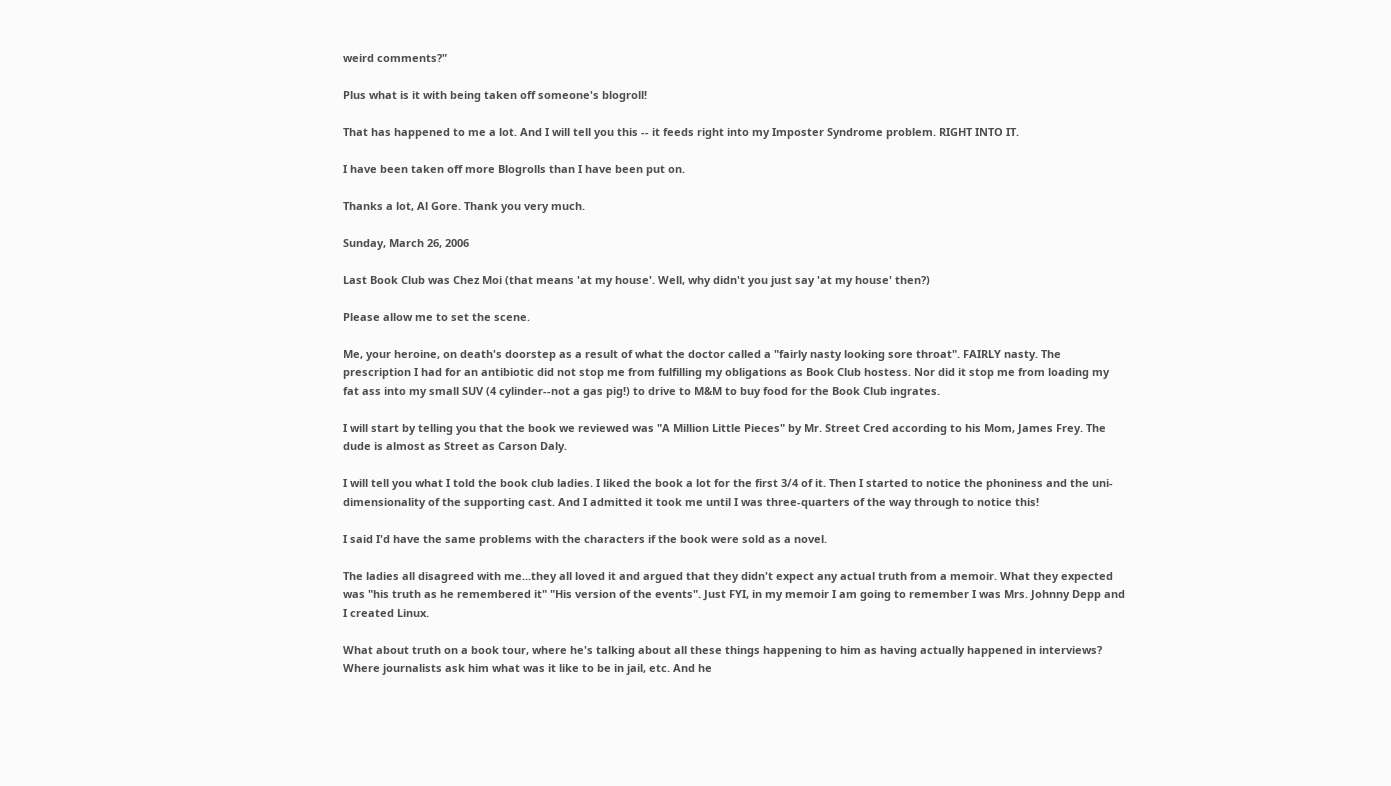weird comments?"

Plus what is it with being taken off someone's blogroll!

That has happened to me a lot. And I will tell you this -- it feeds right into my Imposter Syndrome problem. RIGHT INTO IT.

I have been taken off more Blogrolls than I have been put on.

Thanks a lot, Al Gore. Thank you very much.

Sunday, March 26, 2006

Last Book Club was Chez Moi (that means 'at my house'. Well, why didn't you just say 'at my house' then?)

Please allow me to set the scene.

Me, your heroine, on death's doorstep as a result of what the doctor called a "fairly nasty looking sore throat". FAIRLY nasty. The prescription I had for an antibiotic did not stop me from fulfilling my obligations as Book Club hostess. Nor did it stop me from loading my fat ass into my small SUV (4 cylinder--not a gas pig!) to drive to M&M to buy food for the Book Club ingrates.

I will start by telling you that the book we reviewed was "A Million Little Pieces" by Mr. Street Cred according to his Mom, James Frey. The dude is almost as Street as Carson Daly.

I will tell you what I told the book club ladies. I liked the book a lot for the first 3/4 of it. Then I started to notice the phoniness and the uni-dimensionality of the supporting cast. And I admitted it took me until I was three-quarters of the way through to notice this!

I said I'd have the same problems with the characters if the book were sold as a novel.

The ladies all disagreed with me...they all loved it and argued that they didn't expect any actual truth from a memoir. What they expected was "his truth as he remembered it" "His version of the events". Just FYI, in my memoir I am going to remember I was Mrs. Johnny Depp and I created Linux.

What about truth on a book tour, where he's talking about all these things happening to him as having actually happened in interviews? Where journalists ask him what was it like to be in jail, etc. And he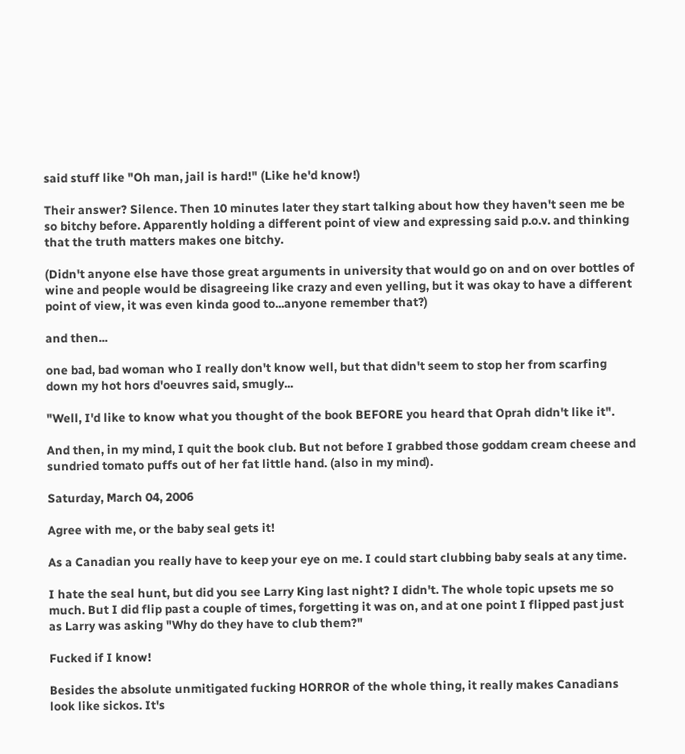said stuff like "Oh man, jail is hard!" (Like he'd know!)

Their answer? Silence. Then 10 minutes later they start talking about how they haven't seen me be so bitchy before. Apparently holding a different point of view and expressing said p.o.v. and thinking that the truth matters makes one bitchy.

(Didn't anyone else have those great arguments in university that would go on and on over bottles of wine and people would be disagreeing like crazy and even yelling, but it was okay to have a different point of view, it was even kinda good to...anyone remember that?)

and then...

one bad, bad woman who I really don't know well, but that didn't seem to stop her from scarfing down my hot hors d'oeuvres said, smugly...

"Well, I'd like to know what you thought of the book BEFORE you heard that Oprah didn't like it".

And then, in my mind, I quit the book club. But not before I grabbed those goddam cream cheese and sundried tomato puffs out of her fat little hand. (also in my mind).

Saturday, March 04, 2006

Agree with me, or the baby seal gets it!

As a Canadian you really have to keep your eye on me. I could start clubbing baby seals at any time.

I hate the seal hunt, but did you see Larry King last night? I didn't. The whole topic upsets me so much. But I did flip past a couple of times, forgetting it was on, and at one point I flipped past just as Larry was asking "Why do they have to club them?"

Fucked if I know!

Besides the absolute unmitigated fucking HORROR of the whole thing, it really makes Canadians look like sickos. It's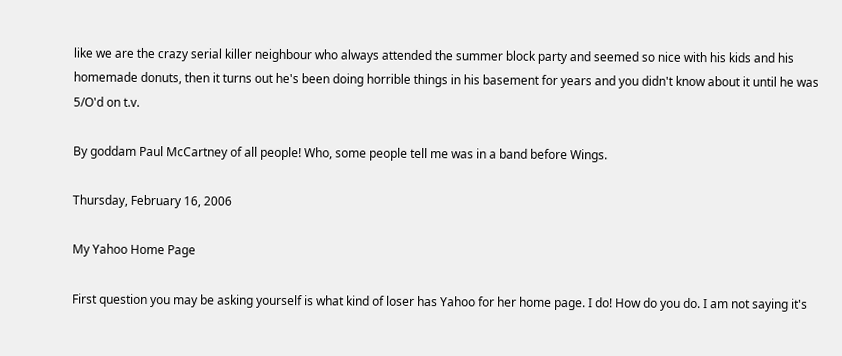like we are the crazy serial killer neighbour who always attended the summer block party and seemed so nice with his kids and his homemade donuts, then it turns out he's been doing horrible things in his basement for years and you didn't know about it until he was 5/O'd on t.v.

By goddam Paul McCartney of all people! Who, some people tell me was in a band before Wings.

Thursday, February 16, 2006

My Yahoo Home Page

First question you may be asking yourself is what kind of loser has Yahoo for her home page. I do! How do you do. I am not saying it's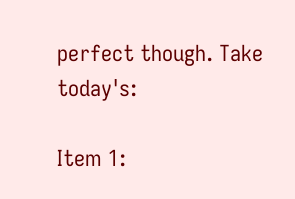perfect though. Take today's:

Item 1: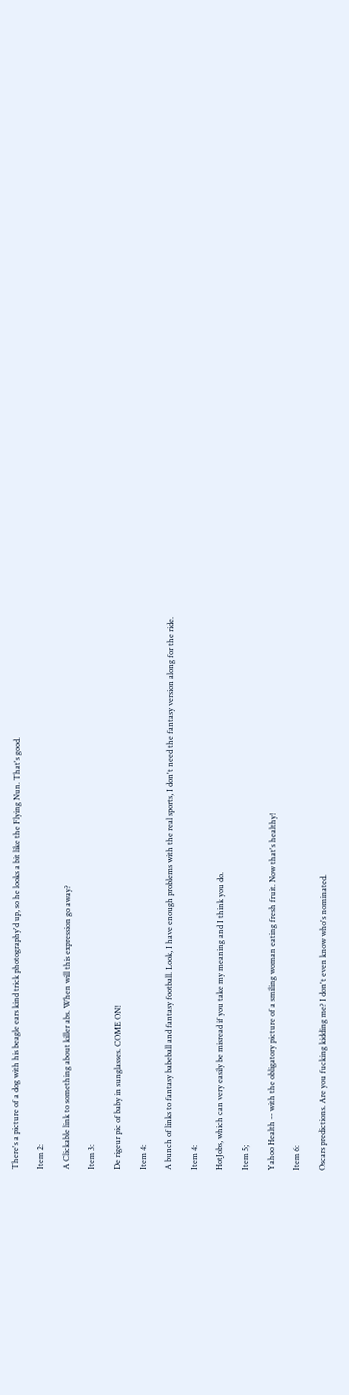There's a picture of a dog with his beagle ears kind trick photography'd up, so he looks a bit like the Flying Nun. That's good.

Item 2:

A Clickable link to something about killer abs. When will this expression go away?

Item 3:

De rigeur pic of baby in sunglasses. COME ON!

Item 4:

A bunch of links to fantasy babeball and fantasy football. Look, I have enough problems with the real sports, I don't need the fantasy version along for the ride.

Item 4:

HotJobs, which can very easily be misread if you take my meaning and I think you do.

Item 5;

Yahoo Health -- with the obligatory picture of a smiling woman eating fresh fruit. Now that's healthy!

Item 6:

Oscars predictions. Are you fucking kidding me? I don't even know who's nominated.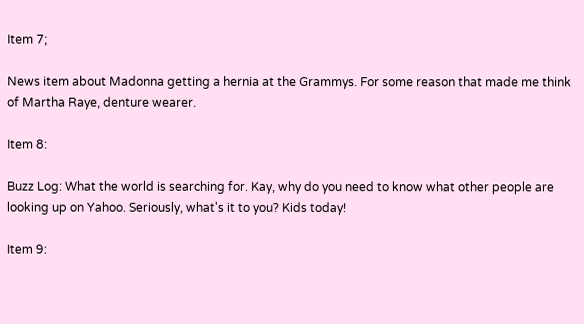Item 7;

News item about Madonna getting a hernia at the Grammys. For some reason that made me think of Martha Raye, denture wearer.

Item 8:

Buzz Log: What the world is searching for. Kay, why do you need to know what other people are looking up on Yahoo. Seriously, what's it to you? Kids today!

Item 9: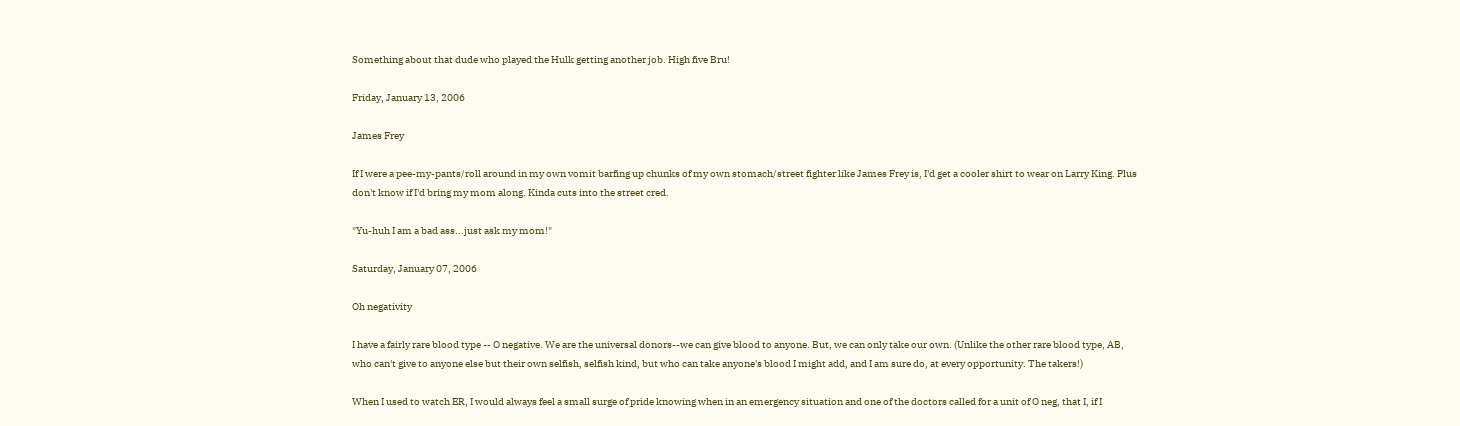Something about that dude who played the Hulk getting another job. High five Bru!

Friday, January 13, 2006

James Frey

If I were a pee-my-pants/roll around in my own vomit barfing up chunks of my own stomach/street fighter like James Frey is, I'd get a cooler shirt to wear on Larry King. Plus don't know if I'd bring my mom along. Kinda cuts into the street cred.

"Yu-huh I am a bad ass...just ask my mom!"

Saturday, January 07, 2006

Oh negativity

I have a fairly rare blood type -- O negative. We are the universal donors--we can give blood to anyone. But, we can only take our own. (Unlike the other rare blood type, AB, who can't give to anyone else but their own selfish, selfish kind, but who can take anyone's blood I might add, and I am sure do, at every opportunity. The takers!)

When I used to watch ER, I would always feel a small surge of pride knowing when in an emergency situation and one of the doctors called for a unit of O neg, that I, if I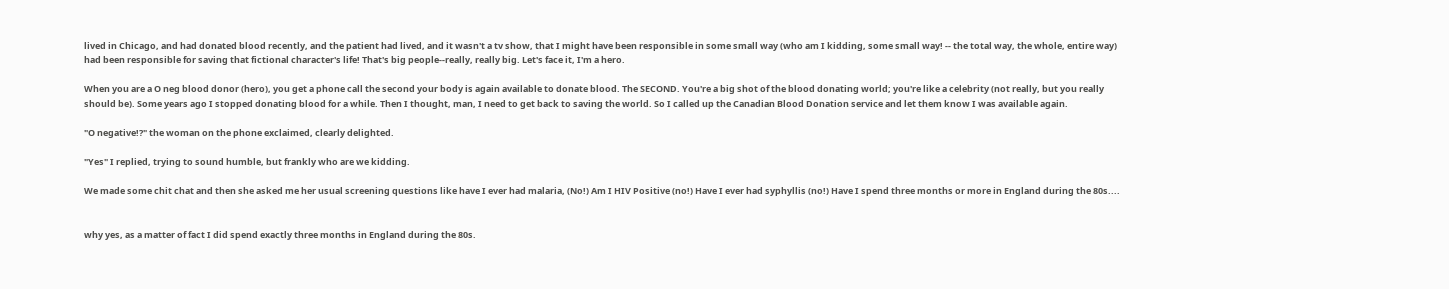lived in Chicago, and had donated blood recently, and the patient had lived, and it wasn't a tv show, that I might have been responsible in some small way (who am I kidding, some small way! -- the total way, the whole, entire way) had been responsible for saving that fictional character's life! That's big people--really, really big. Let's face it, I'm a hero.

When you are a O neg blood donor (hero), you get a phone call the second your body is again available to donate blood. The SECOND. You're a big shot of the blood donating world; you're like a celebrity (not really, but you really should be). Some years ago I stopped donating blood for a while. Then I thought, man, I need to get back to saving the world. So I called up the Canadian Blood Donation service and let them know I was available again.

"O negative!?" the woman on the phone exclaimed, clearly delighted.

"Yes" I replied, trying to sound humble, but frankly who are we kidding.

We made some chit chat and then she asked me her usual screening questions like have I ever had malaria, (No!) Am I HIV Positive (no!) Have I ever had syphyllis (no!) Have I spend three months or more in England during the 80s....


why yes, as a matter of fact I did spend exactly three months in England during the 80s.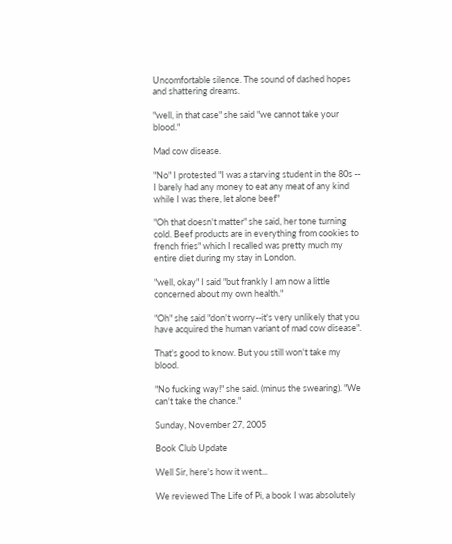Uncomfortable silence. The sound of dashed hopes and shattering dreams.

"well, in that case" she said "we cannot take your blood."

Mad cow disease.

"No" I protested "I was a starving student in the 80s -- I barely had any money to eat any meat of any kind while I was there, let alone beef"

"Oh that doesn't matter" she said, her tone turning cold. Beef products are in everything from cookies to french fries" which I recalled was pretty much my entire diet during my stay in London.

"well, okay" I said "but frankly I am now a little concerned about my own health."

"Oh" she said "don't worry--it's very unlikely that you have acquired the human variant of mad cow disease".

That's good to know. But you still won't take my blood.

"No fucking way!" she said. (minus the swearing). "We can't take the chance."

Sunday, November 27, 2005

Book Club Update

Well Sir, here's how it went...

We reviewed The Life of Pi, a book I was absolutely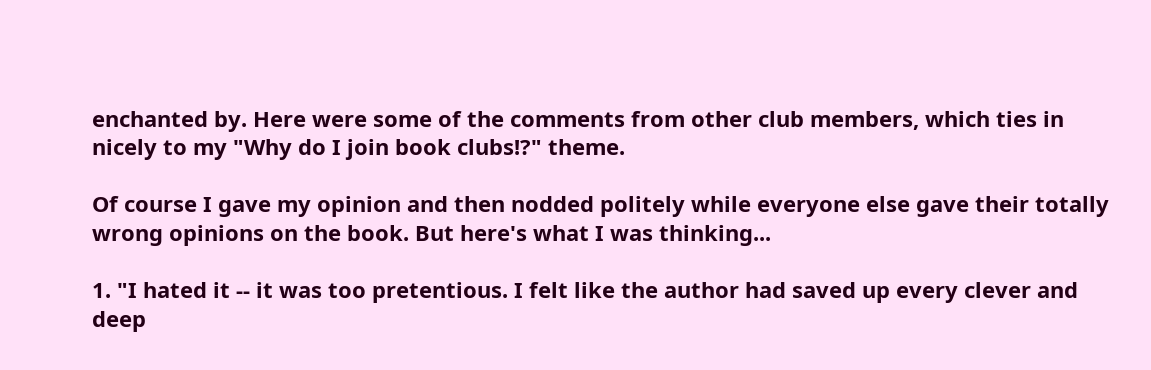enchanted by. Here were some of the comments from other club members, which ties in nicely to my "Why do I join book clubs!?" theme.

Of course I gave my opinion and then nodded politely while everyone else gave their totally wrong opinions on the book. But here's what I was thinking...

1. "I hated it -- it was too pretentious. I felt like the author had saved up every clever and deep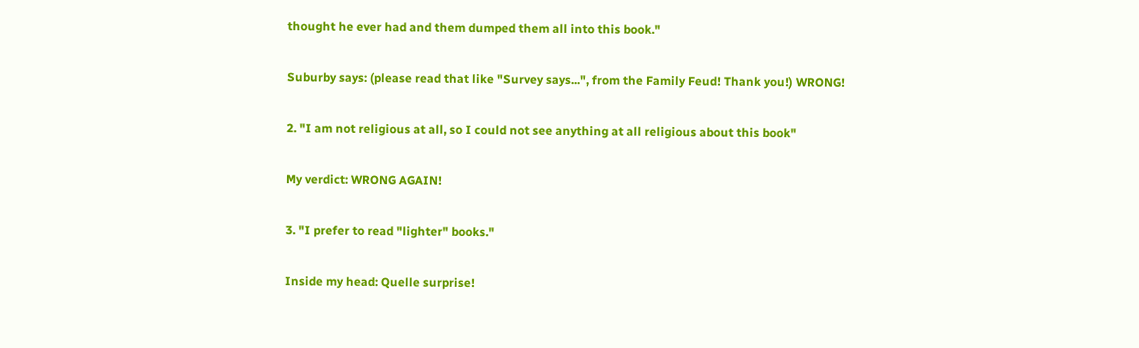thought he ever had and them dumped them all into this book."

Suburby says: (please read that like "Survey says...", from the Family Feud! Thank you!) WRONG!

2. "I am not religious at all, so I could not see anything at all religious about this book"

My verdict: WRONG AGAIN!

3. "I prefer to read "lighter" books."

Inside my head: Quelle surprise!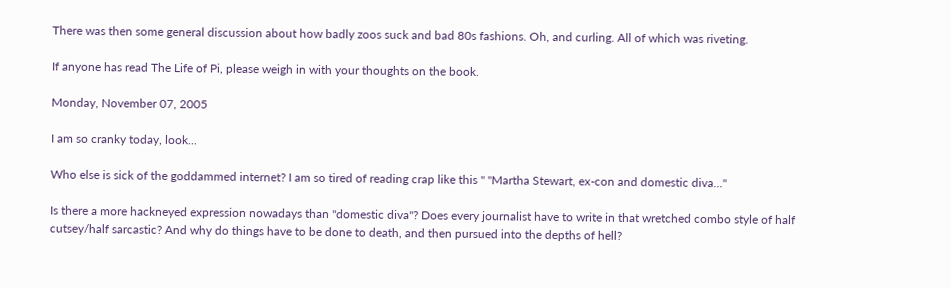There was then some general discussion about how badly zoos suck and bad 80s fashions. Oh, and curling. All of which was riveting.

If anyone has read The Life of Pi, please weigh in with your thoughts on the book.

Monday, November 07, 2005

I am so cranky today, look...

Who else is sick of the goddammed internet? I am so tired of reading crap like this " "Martha Stewart, ex-con and domestic diva..."

Is there a more hackneyed expression nowadays than "domestic diva"? Does every journalist have to write in that wretched combo style of half cutsey/half sarcastic? And why do things have to be done to death, and then pursued into the depths of hell?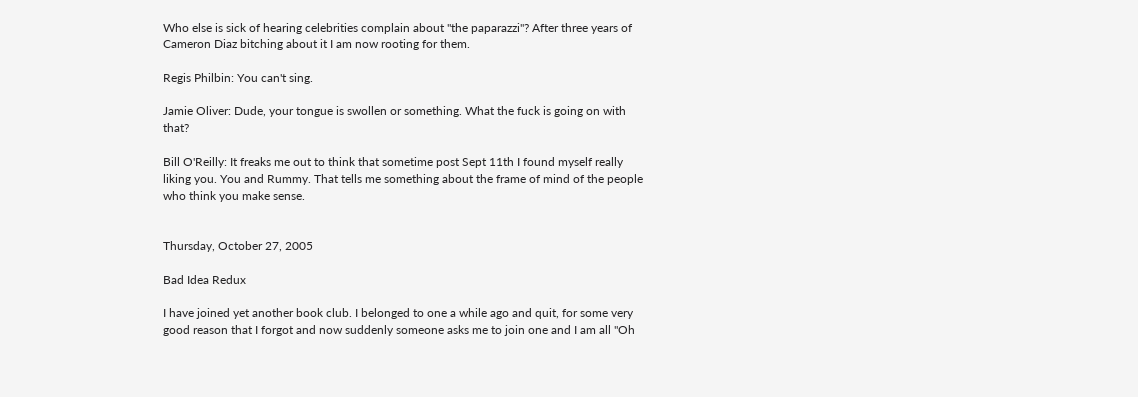Who else is sick of hearing celebrities complain about "the paparazzi"? After three years of Cameron Diaz bitching about it I am now rooting for them.

Regis Philbin: You can't sing.

Jamie Oliver: Dude, your tongue is swollen or something. What the fuck is going on with that?

Bill O'Reilly: It freaks me out to think that sometime post Sept 11th I found myself really liking you. You and Rummy. That tells me something about the frame of mind of the people who think you make sense.


Thursday, October 27, 2005

Bad Idea Redux

I have joined yet another book club. I belonged to one a while ago and quit, for some very good reason that I forgot and now suddenly someone asks me to join one and I am all "Oh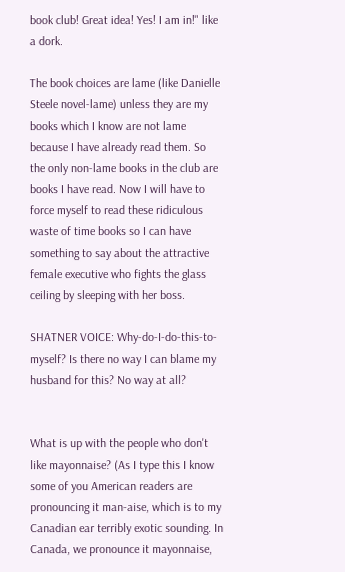book club! Great idea! Yes! I am in!" like a dork.

The book choices are lame (like Danielle Steele novel-lame) unless they are my books which I know are not lame because I have already read them. So the only non-lame books in the club are books I have read. Now I will have to force myself to read these ridiculous waste of time books so I can have something to say about the attractive female executive who fights the glass ceiling by sleeping with her boss.

SHATNER VOICE: Why-do-I-do-this-to-myself? Is there no way I can blame my husband for this? No way at all?


What is up with the people who don't like mayonnaise? (As I type this I know some of you American readers are pronouncing it man-aise, which is to my Canadian ear terribly exotic sounding. In Canada, we pronounce it mayonnaise,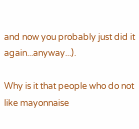and now you probably just did it again...anyway...).

Why is it that people who do not like mayonnaise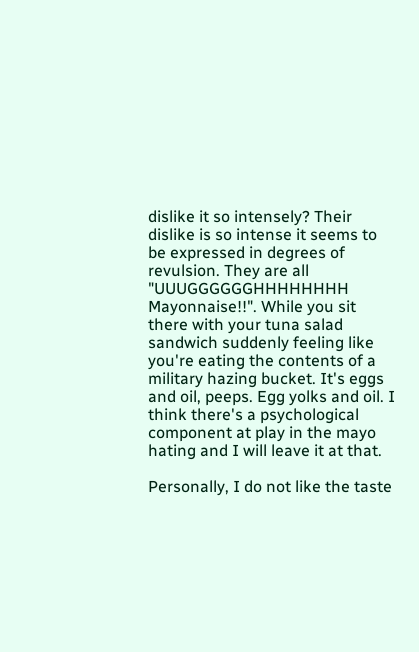dislike it so intensely? Their dislike is so intense it seems to be expressed in degrees of revulsion. They are all "UUUGGGGGGHHHHHHHH Mayonnaise!!". While you sit there with your tuna salad sandwich suddenly feeling like you're eating the contents of a military hazing bucket. It's eggs and oil, peeps. Egg yolks and oil. I think there's a psychological component at play in the mayo hating and I will leave it at that.

Personally, I do not like the taste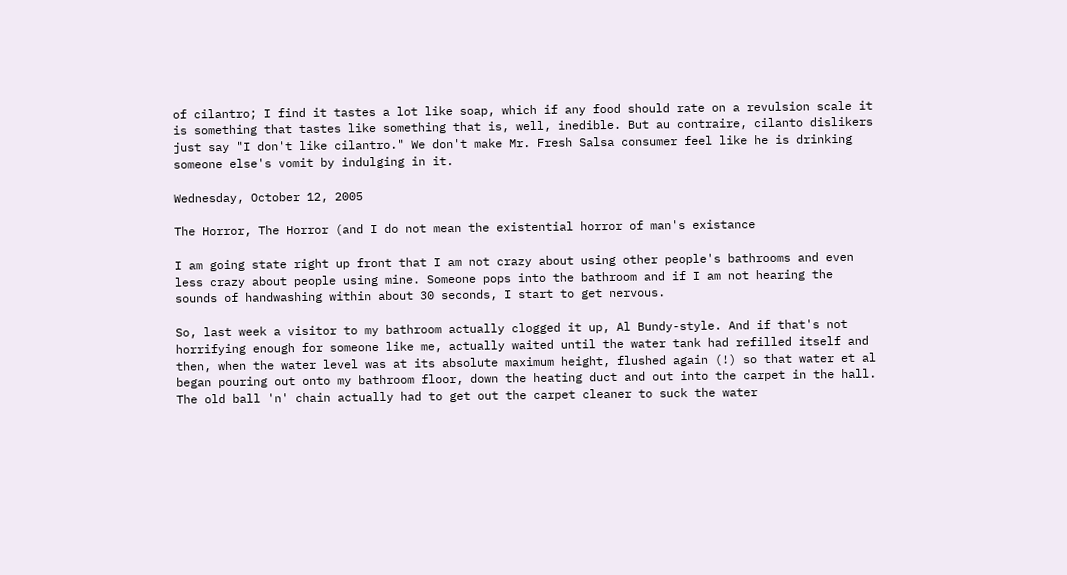of cilantro; I find it tastes a lot like soap, which if any food should rate on a revulsion scale it is something that tastes like something that is, well, inedible. But au contraire, cilanto dislikers just say "I don't like cilantro." We don't make Mr. Fresh Salsa consumer feel like he is drinking someone else's vomit by indulging in it.

Wednesday, October 12, 2005

The Horror, The Horror (and I do not mean the existential horror of man's existance

I am going state right up front that I am not crazy about using other people's bathrooms and even less crazy about people using mine. Someone pops into the bathroom and if I am not hearing the sounds of handwashing within about 30 seconds, I start to get nervous.

So, last week a visitor to my bathroom actually clogged it up, Al Bundy-style. And if that's not horrifying enough for someone like me, actually waited until the water tank had refilled itself and then, when the water level was at its absolute maximum height, flushed again (!) so that water et al began pouring out onto my bathroom floor, down the heating duct and out into the carpet in the hall. The old ball 'n' chain actually had to get out the carpet cleaner to suck the water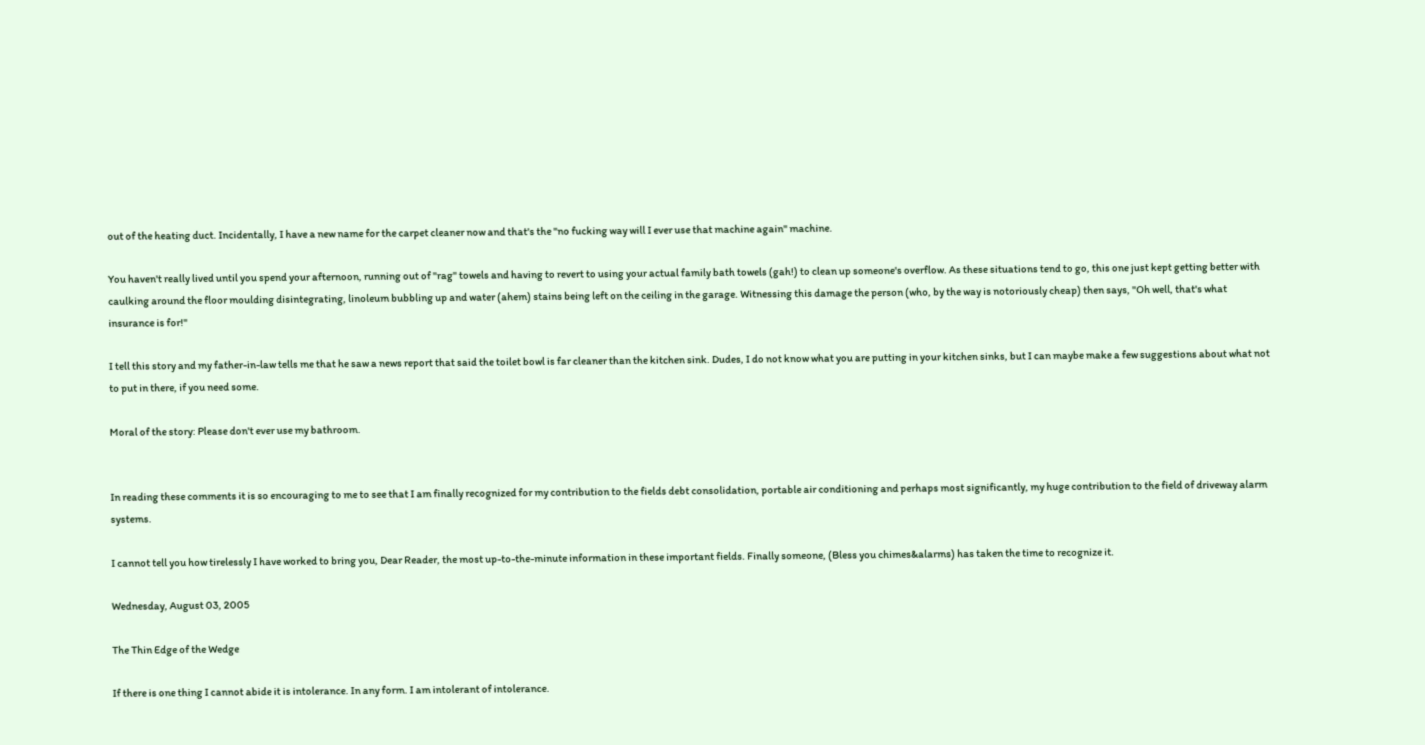out of the heating duct. Incidentally, I have a new name for the carpet cleaner now and that's the "no fucking way will I ever use that machine again" machine.

You haven't really lived until you spend your afternoon, running out of "rag" towels and having to revert to using your actual family bath towels (gah!) to clean up someone's overflow. As these situations tend to go, this one just kept getting better with caulking around the floor moulding disintegrating, linoleum bubbling up and water (ahem) stains being left on the ceiling in the garage. Witnessing this damage the person (who, by the way is notoriously cheap) then says, "Oh well, that's what insurance is for!"

I tell this story and my father-in-law tells me that he saw a news report that said the toilet bowl is far cleaner than the kitchen sink. Dudes, I do not know what you are putting in your kitchen sinks, but I can maybe make a few suggestions about what not to put in there, if you need some.

Moral of the story: Please don't ever use my bathroom.


In reading these comments it is so encouraging to me to see that I am finally recognized for my contribution to the fields debt consolidation, portable air conditioning and perhaps most significantly, my huge contribution to the field of driveway alarm systems.

I cannot tell you how tirelessly I have worked to bring you, Dear Reader, the most up-to-the-minute information in these important fields. Finally someone, (Bless you chimes&alarms) has taken the time to recognize it.

Wednesday, August 03, 2005

The Thin Edge of the Wedge

If there is one thing I cannot abide it is intolerance. In any form. I am intolerant of intolerance.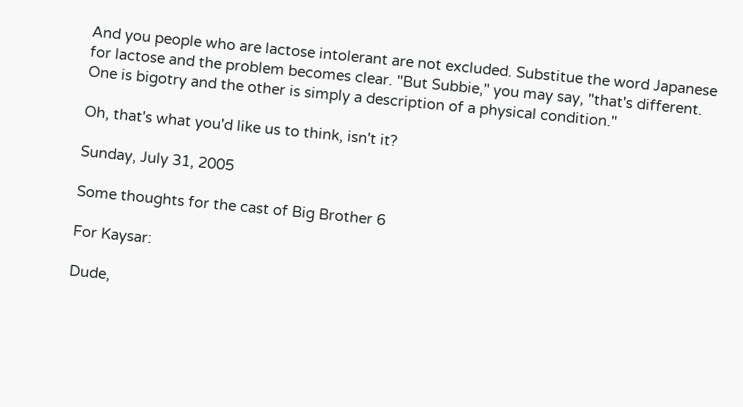And you people who are lactose intolerant are not excluded. Substitue the word Japanese for lactose and the problem becomes clear. "But Subbie," you may say, "that's different. One is bigotry and the other is simply a description of a physical condition."

Oh, that's what you'd like us to think, isn't it?

Sunday, July 31, 2005

Some thoughts for the cast of Big Brother 6

For Kaysar:

Dude,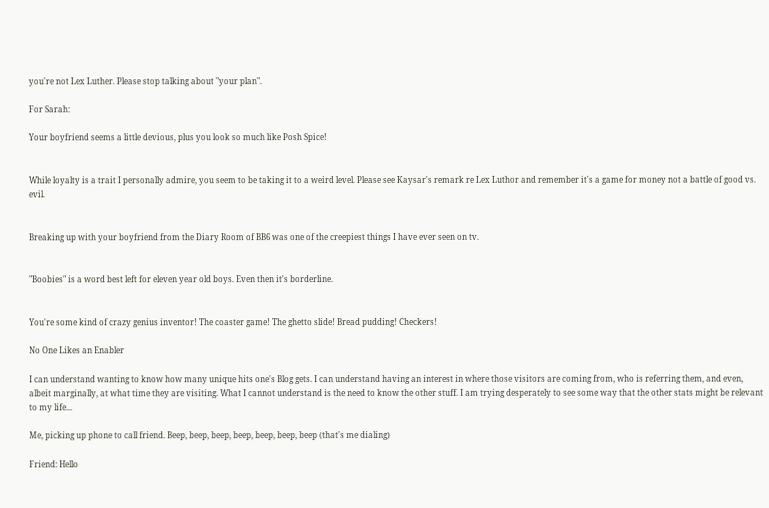you're not Lex Luther. Please stop talking about "your plan".

For Sarah:

Your boyfriend seems a little devious, plus you look so much like Posh Spice!


While loyalty is a trait I personally admire, you seem to be taking it to a weird level. Please see Kaysar's remark re Lex Luthor and remember it's a game for money not a battle of good vs. evil.


Breaking up with your boyfriend from the Diary Room of BB6 was one of the creepiest things I have ever seen on tv.


"Boobies" is a word best left for eleven year old boys. Even then it's borderline.


You're some kind of crazy genius inventor! The coaster game! The ghetto slide! Bread pudding! Checkers!

No One Likes an Enabler

I can understand wanting to know how many unique hits one's Blog gets. I can understand having an interest in where those visitors are coming from, who is referring them, and even, albeit marginally, at what time they are visiting. What I cannot understand is the need to know the other stuff. I am trying desperately to see some way that the other stats might be relevant to my life...

Me, picking up phone to call friend. Beep, beep, beep, beep, beep, beep, beep (that's me dialing)

Friend: Hello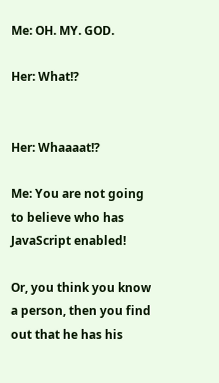Me: OH. MY. GOD.

Her: What!?


Her: Whaaaat!?

Me: You are not going to believe who has JavaScript enabled!

Or, you think you know a person, then you find out that he has his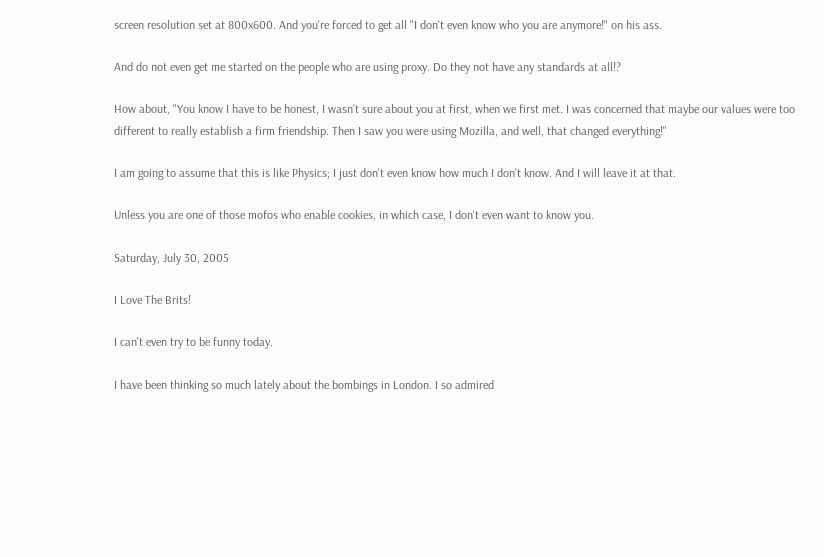screen resolution set at 800x600. And you're forced to get all "I don't even know who you are anymore!" on his ass.

And do not even get me started on the people who are using proxy. Do they not have any standards at all!?

How about, "You know I have to be honest, I wasn't sure about you at first, when we first met. I was concerned that maybe our values were too different to really establish a firm friendship. Then I saw you were using Mozilla, and well, that changed everything!"

I am going to assume that this is like Physics; I just don't even know how much I don't know. And I will leave it at that.

Unless you are one of those mofos who enable cookies, in which case, I don't even want to know you.

Saturday, July 30, 2005

I Love The Brits!

I can't even try to be funny today.

I have been thinking so much lately about the bombings in London. I so admired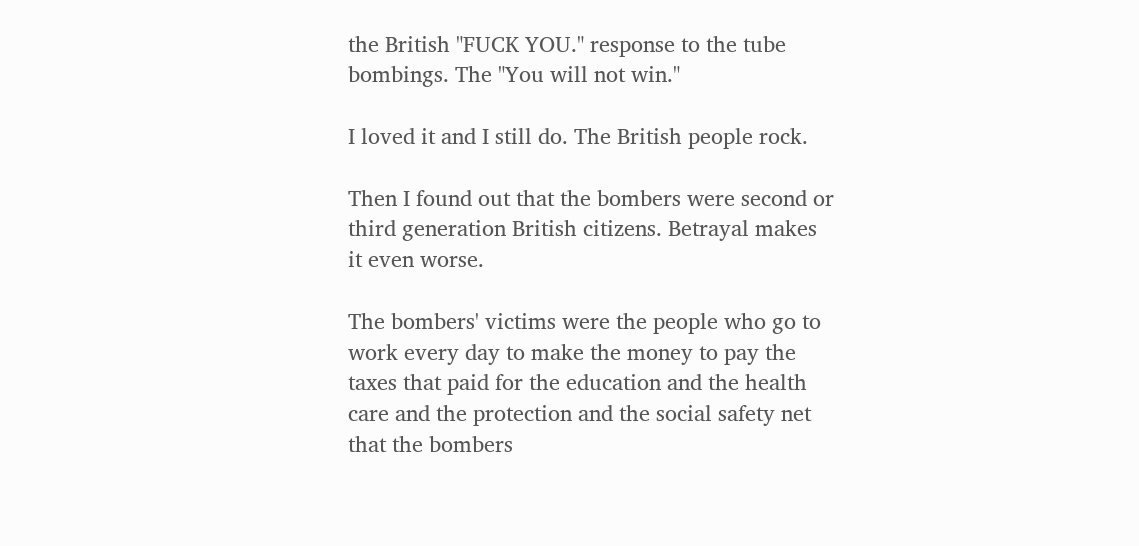the British "FUCK YOU." response to the tube bombings. The "You will not win."

I loved it and I still do. The British people rock.

Then I found out that the bombers were second or third generation British citizens. Betrayal makes it even worse.

The bombers' victims were the people who go to work every day to make the money to pay the taxes that paid for the education and the health care and the protection and the social safety net that the bombers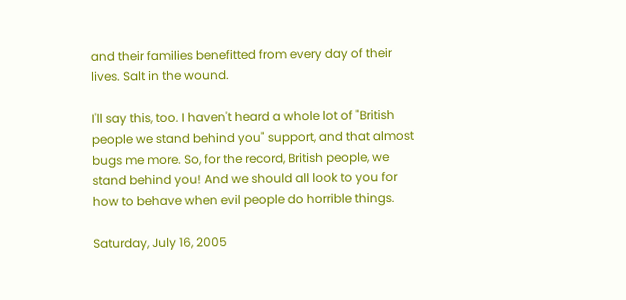and their families benefitted from every day of their lives. Salt in the wound.

I'll say this, too. I haven't heard a whole lot of "British people we stand behind you" support, and that almost bugs me more. So, for the record, British people, we stand behind you! And we should all look to you for how to behave when evil people do horrible things.

Saturday, July 16, 2005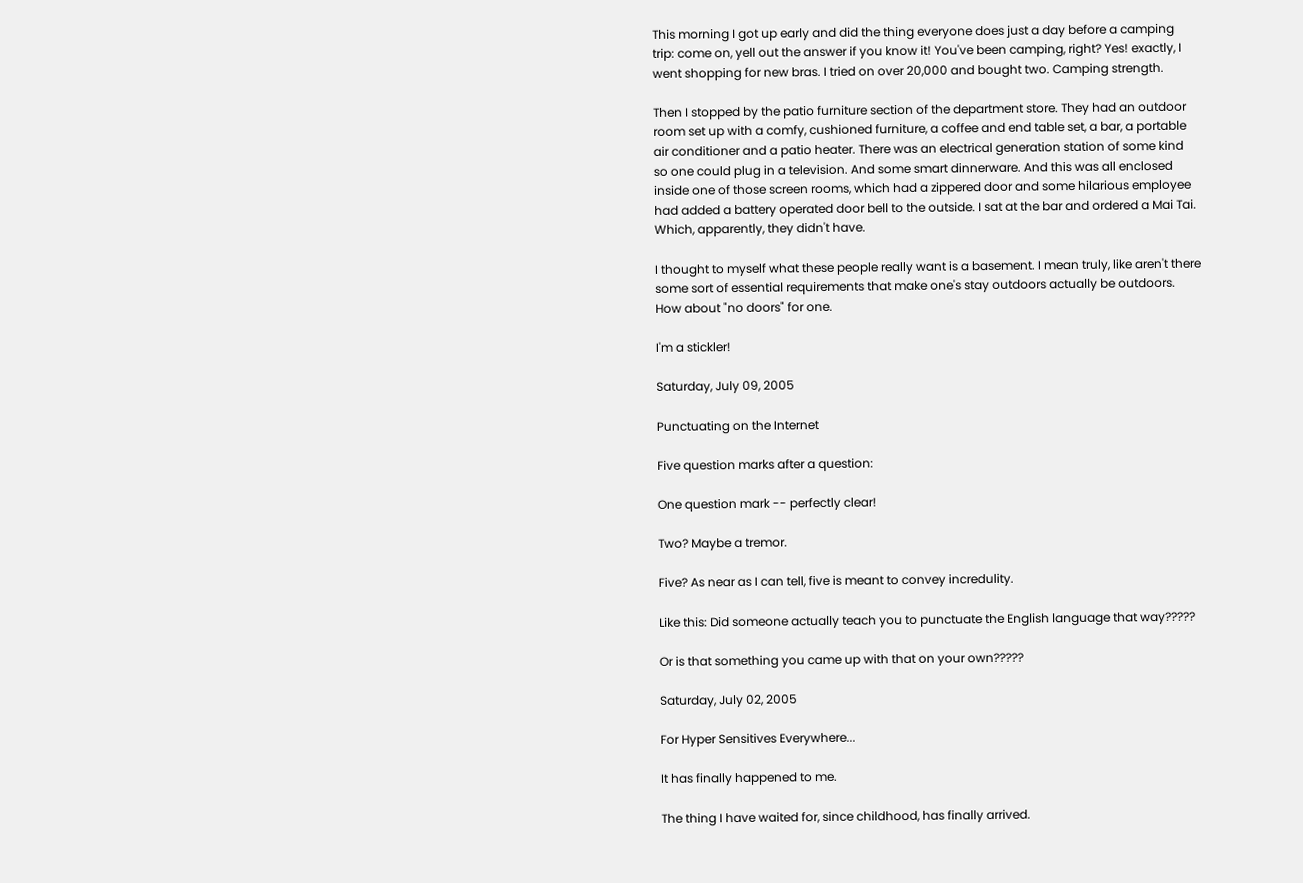This morning I got up early and did the thing everyone does just a day before a camping trip: come on, yell out the answer if you know it! You've been camping, right? Yes! exactly, I went shopping for new bras. I tried on over 20,000 and bought two. Camping strength.

Then I stopped by the patio furniture section of the department store. They had an outdoor room set up with a comfy, cushioned furniture, a coffee and end table set, a bar, a portable air conditioner and a patio heater. There was an electrical generation station of some kind so one could plug in a television. And some smart dinnerware. And this was all enclosed inside one of those screen rooms, which had a zippered door and some hilarious employee had added a battery operated door bell to the outside. I sat at the bar and ordered a Mai Tai. Which, apparently, they didn't have.

I thought to myself what these people really want is a basement. I mean truly, like aren't there some sort of essential requirements that make one's stay outdoors actually be outdoors. How about "no doors" for one.

I'm a stickler!

Saturday, July 09, 2005

Punctuating on the Internet

Five question marks after a question:

One question mark -- perfectly clear!

Two? Maybe a tremor.

Five? As near as I can tell, five is meant to convey incredulity.

Like this: Did someone actually teach you to punctuate the English language that way?????

Or is that something you came up with that on your own?????

Saturday, July 02, 2005

For Hyper Sensitives Everywhere...

It has finally happened to me.

The thing I have waited for, since childhood, has finally arrived.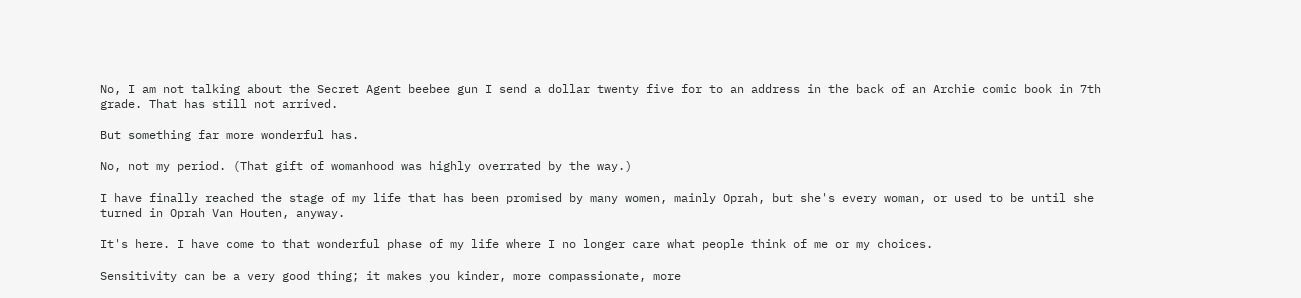No, I am not talking about the Secret Agent beebee gun I send a dollar twenty five for to an address in the back of an Archie comic book in 7th grade. That has still not arrived.

But something far more wonderful has.

No, not my period. (That gift of womanhood was highly overrated by the way.)

I have finally reached the stage of my life that has been promised by many women, mainly Oprah, but she's every woman, or used to be until she turned in Oprah Van Houten, anyway.

It's here. I have come to that wonderful phase of my life where I no longer care what people think of me or my choices.

Sensitivity can be a very good thing; it makes you kinder, more compassionate, more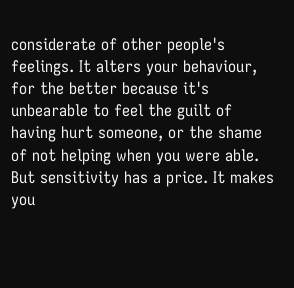considerate of other people's feelings. It alters your behaviour, for the better because it's unbearable to feel the guilt of having hurt someone, or the shame of not helping when you were able. But sensitivity has a price. It makes you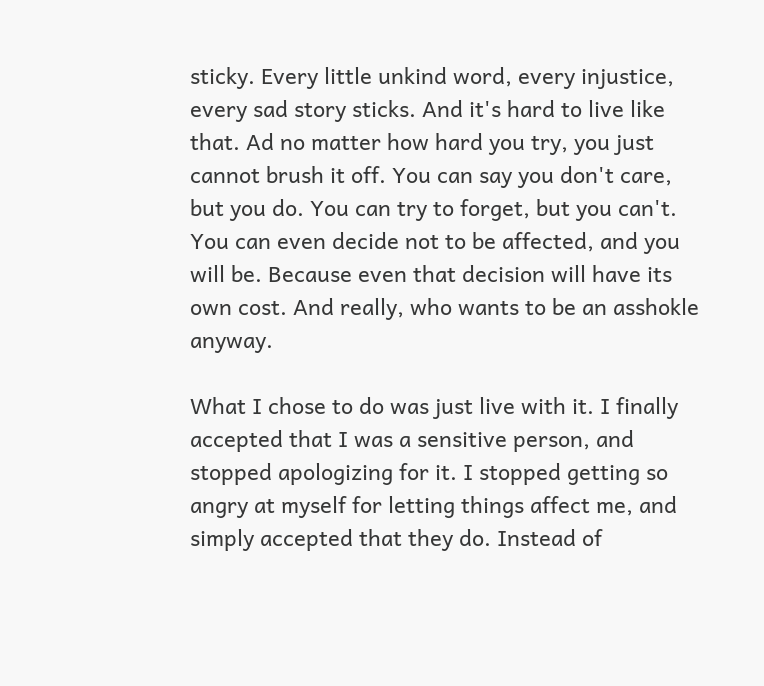sticky. Every little unkind word, every injustice, every sad story sticks. And it's hard to live like that. Ad no matter how hard you try, you just cannot brush it off. You can say you don't care, but you do. You can try to forget, but you can't. You can even decide not to be affected, and you will be. Because even that decision will have its own cost. And really, who wants to be an asshokle anyway.

What I chose to do was just live with it. I finally accepted that I was a sensitive person, and stopped apologizing for it. I stopped getting so angry at myself for letting things affect me, and simply accepted that they do. Instead of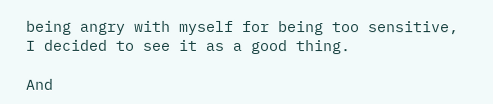being angry with myself for being too sensitive, I decided to see it as a good thing.

And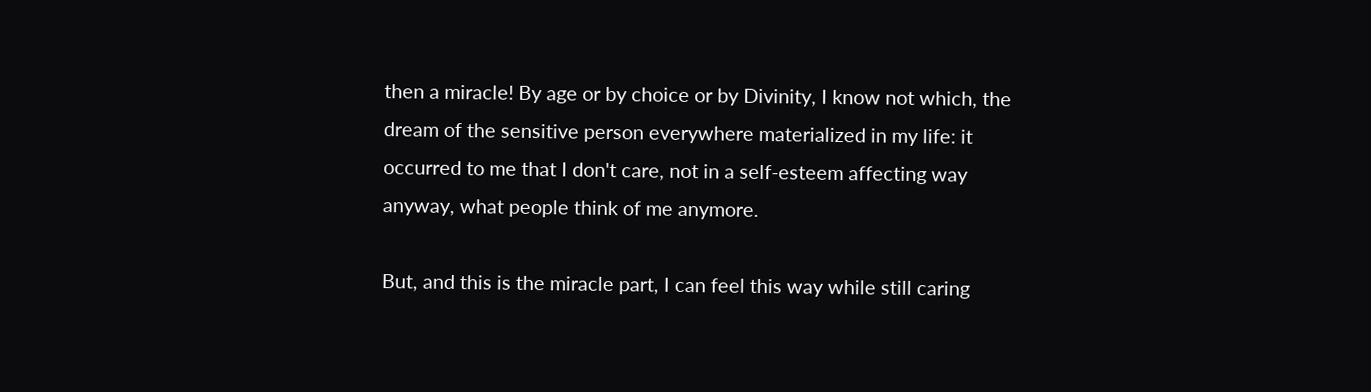then a miracle! By age or by choice or by Divinity, I know not which, the dream of the sensitive person everywhere materialized in my life: it occurred to me that I don't care, not in a self-esteem affecting way anyway, what people think of me anymore.

But, and this is the miracle part, I can feel this way while still caring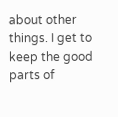about other things. I get to keep the good parts of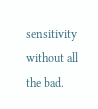sensitivity without all the bad.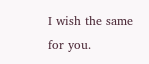I wish the same for you.